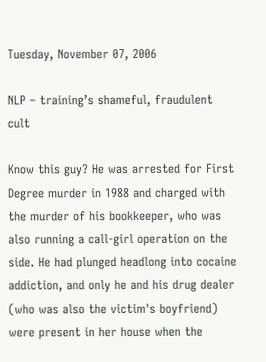Tuesday, November 07, 2006

NLP – training’s shameful, fraudulent cult

Know this guy? He was arrested for First Degree murder in 1988 and charged with the murder of his bookkeeper, who was also running a call-girl operation on the side. He had plunged headlong into cocaine addiction, and only he and his drug dealer (who was also the victim's boyfriend) were present in her house when the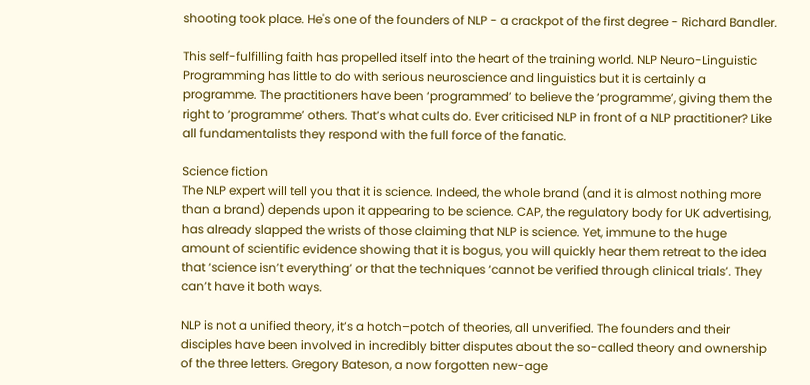shooting took place. He's one of the founders of NLP - a crackpot of the first degree - Richard Bandler.

This self-fulfilling faith has propelled itself into the heart of the training world. NLP Neuro-Linguistic Programming has little to do with serious neuroscience and linguistics but it is certainly a programme. The practitioners have been ‘programmed’ to believe the ‘programme’, giving them the right to ‘programme’ others. That’s what cults do. Ever criticised NLP in front of a NLP practitioner? Like all fundamentalists they respond with the full force of the fanatic.

Science fiction
The NLP expert will tell you that it is science. Indeed, the whole brand (and it is almost nothing more than a brand) depends upon it appearing to be science. CAP, the regulatory body for UK advertising, has already slapped the wrists of those claiming that NLP is science. Yet, immune to the huge amount of scientific evidence showing that it is bogus, you will quickly hear them retreat to the idea that ‘science isn’t everything’ or that the techniques ‘cannot be verified through clinical trials’. They can’t have it both ways.

NLP is not a unified theory, it’s a hotch–potch of theories, all unverified. The founders and their disciples have been involved in incredibly bitter disputes about the so-called theory and ownership of the three letters. Gregory Bateson, a now forgotten new-age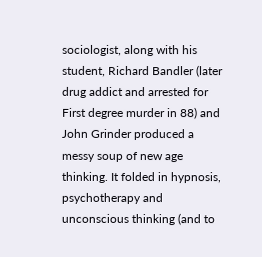sociologist, along with his student, Richard Bandler (later drug addict and arrested for First degree murder in 88) and John Grinder produced a messy soup of new age thinking. It folded in hypnosis, psychotherapy and unconscious thinking (and to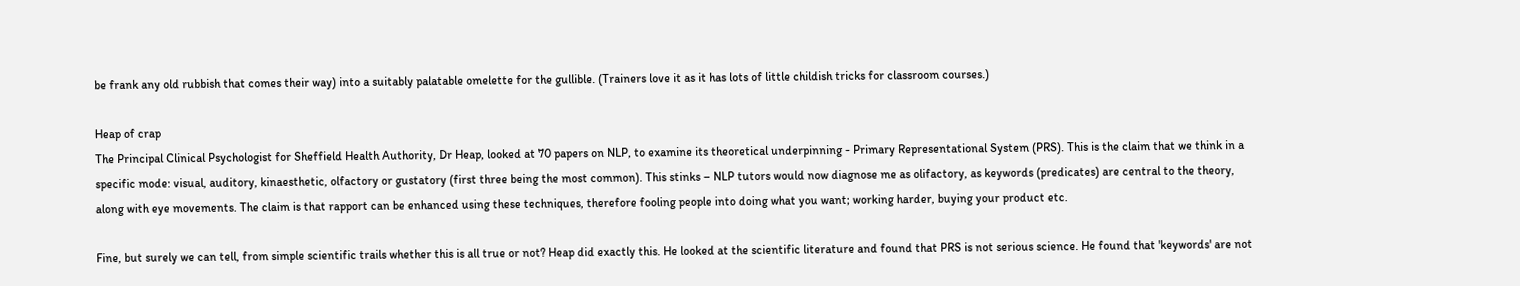be frank any old rubbish that comes their way) into a suitably palatable omelette for the gullible. (Trainers love it as it has lots of little childish tricks for classroom courses.)

Heap of crap
The Principal Clinical Psychologist for Sheffield Health Authority, Dr Heap, looked at 70 papers on NLP, to examine its theoretical underpinning - Primary Representational System (PRS). This is the claim that we think in a specific mode: visual, auditory, kinaesthetic, olfactory or gustatory (first three being the most common). This stinks – NLP tutors would now diagnose me as olifactory, as keywords (predicates) are central to the theory, along with eye movements. The claim is that rapport can be enhanced using these techniques, therefore fooling people into doing what you want; working harder, buying your product etc.

Fine, but surely we can tell, from simple scientific trails whether this is all true or not? Heap did exactly this. He looked at the scientific literature and found that PRS is not serious science. He found that 'keywords' are not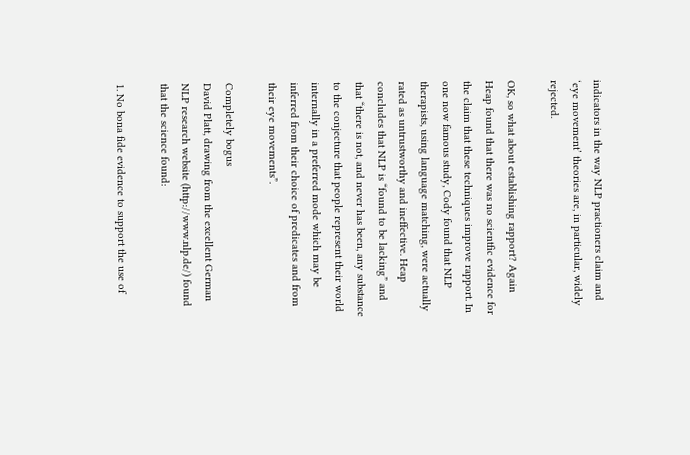indicators in the way NLP practioners claim and ‘eye movement’ theories are, in particular, widely rejected.

OK, so what about establishing rapport? Again Heap found that there was no scientfic evidence for the claim that these techniques improve rapport. In one now famous study, Cody found that NLP therapists, using language matching, were actually rated as untrustworthy and ineffective. Heap concludes that NLP is “found to be lacking” and that “there is not, and never has been, any substance to the conjecture that people represent their world internally in a preferred mode which may be inferred from their choice of predicates and from their eye movements”.

Completely bogus
David Platt, drawing from the excellent German NLP research website (http://www.nlp.de/) found that the science found:

1. No bona fide evidence to support the use of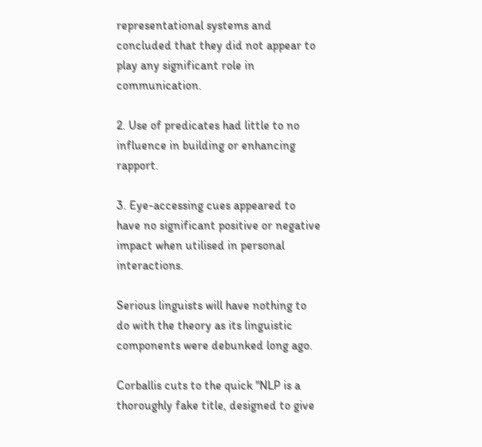representational systems and concluded that they did not appear to play any significant role in communication.

2. Use of predicates had little to no influence in building or enhancing rapport.

3. Eye-accessing cues appeared to have no significant positive or negative impact when utilised in personal interactions.

Serious linguists will have nothing to do with the theory as its linguistic components were debunked long ago.

Corballis cuts to the quick "NLP is a thoroughly fake title, designed to give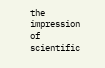the impression of scientific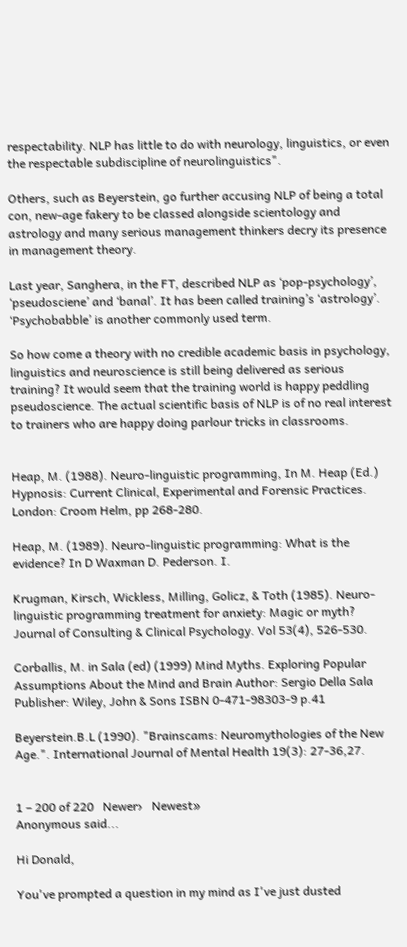respectability. NLP has little to do with neurology, linguistics, or even the respectable subdiscipline of neurolinguistics".

Others, such as Beyerstein, go further accusing NLP of being a total con, new-age fakery to be classed alongside scientology and astrology and many serious management thinkers decry its presence in management theory.

Last year, Sanghera, in the FT, described NLP as ‘pop-psychology’, ‘pseudosciene’ and ‘banal’. It has been called training’s ‘astrology’. ‘Psychobabble’ is another commonly used term.

So how come a theory with no credible academic basis in psychology, linguistics and neuroscience is still being delivered as serious training? It would seem that the training world is happy peddling pseudoscience. The actual scientific basis of NLP is of no real interest to trainers who are happy doing parlour tricks in classrooms.


Heap, M. (1988). Neuro-linguistic programming, In M. Heap (Ed.) Hypnosis: Current Clinical, Experimental and Forensic Practices. London: Croom Helm, pp 268-280.

Heap, M. (1989). Neuro-linguistic programming: What is the evidence? In D Waxman D. Pederson. I.

Krugman, Kirsch, Wickless, Milling, Golicz, & Toth (1985). Neuro-linguistic programming treatment for anxiety: Magic or myth? Journal of Consulting & Clinical Psychology. Vol 53(4), 526-530.

Corballis, M. in Sala (ed) (1999) Mind Myths. Exploring Popular Assumptions About the Mind and Brain Author: Sergio Della Sala Publisher: Wiley, John & Sons ISBN 0-471-98303-9 p.41

Beyerstein.B.L (1990). "Brainscams: Neuromythologies of the New Age.". International Journal of Mental Health 19(3): 27-36,27.


1 – 200 of 220   Newer›   Newest»
Anonymous said...

Hi Donald,

You've prompted a question in my mind as I've just dusted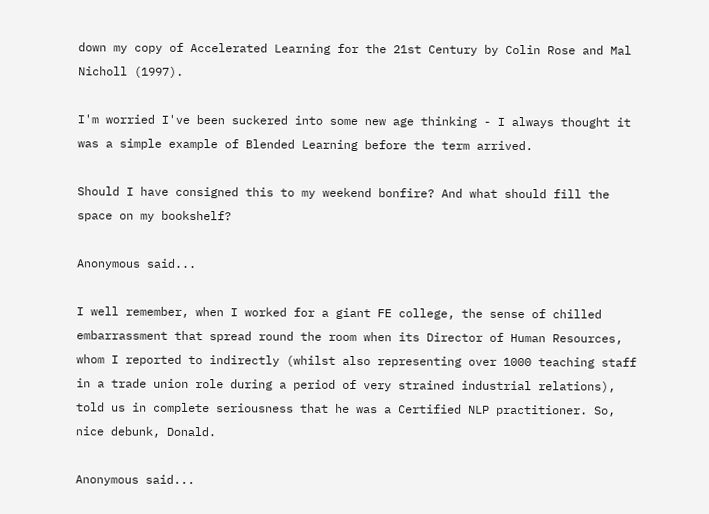down my copy of Accelerated Learning for the 21st Century by Colin Rose and Mal Nicholl (1997).

I'm worried I've been suckered into some new age thinking - I always thought it was a simple example of Blended Learning before the term arrived.

Should I have consigned this to my weekend bonfire? And what should fill the space on my bookshelf?

Anonymous said...

I well remember, when I worked for a giant FE college, the sense of chilled embarrassment that spread round the room when its Director of Human Resources, whom I reported to indirectly (whilst also representing over 1000 teaching staff in a trade union role during a period of very strained industrial relations), told us in complete seriousness that he was a Certified NLP practitioner. So, nice debunk, Donald.

Anonymous said...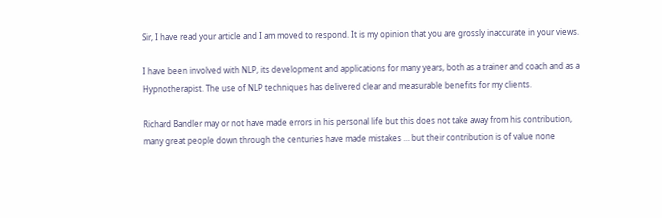Sir, I have read your article and I am moved to respond. It is my opinion that you are grossly inaccurate in your views.

I have been involved with NLP, its development and applications for many years, both as a trainer and coach and as a Hypnotherapist. The use of NLP techniques has delivered clear and measurable benefits for my clients.

Richard Bandler may or not have made errors in his personal life but this does not take away from his contribution, many great people down through the centuries have made mistakes … but their contribution is of value none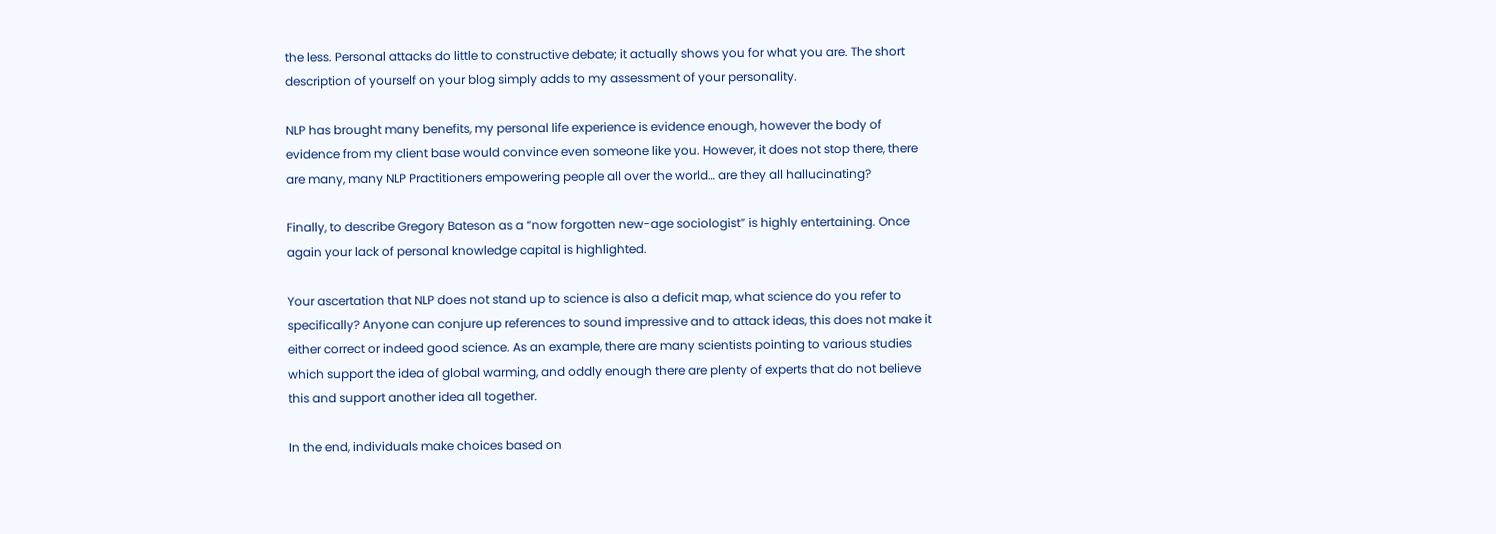the less. Personal attacks do little to constructive debate; it actually shows you for what you are. The short description of yourself on your blog simply adds to my assessment of your personality.

NLP has brought many benefits, my personal life experience is evidence enough, however the body of evidence from my client base would convince even someone like you. However, it does not stop there, there are many, many NLP Practitioners empowering people all over the world… are they all hallucinating?

Finally, to describe Gregory Bateson as a “now forgotten new-age sociologist” is highly entertaining. Once again your lack of personal knowledge capital is highlighted.

Your ascertation that NLP does not stand up to science is also a deficit map, what science do you refer to specifically? Anyone can conjure up references to sound impressive and to attack ideas, this does not make it either correct or indeed good science. As an example, there are many scientists pointing to various studies which support the idea of global warming, and oddly enough there are plenty of experts that do not believe this and support another idea all together.

In the end, individuals make choices based on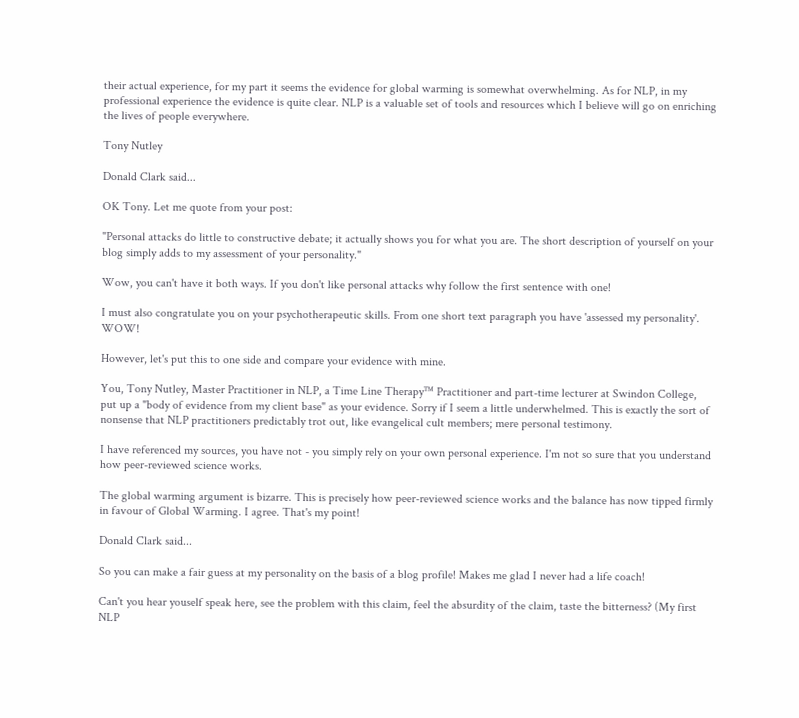their actual experience, for my part it seems the evidence for global warming is somewhat overwhelming. As for NLP, in my professional experience the evidence is quite clear. NLP is a valuable set of tools and resources which I believe will go on enriching the lives of people everywhere.

Tony Nutley

Donald Clark said...

OK Tony. Let me quote from your post:

"Personal attacks do little to constructive debate; it actually shows you for what you are. The short description of yourself on your blog simply adds to my assessment of your personality."

Wow, you can't have it both ways. If you don't like personal attacks why follow the first sentence with one!

I must also congratulate you on your psychotherapeutic skills. From one short text paragraph you have 'assessed my personality'. WOW!

However, let's put this to one side and compare your evidence with mine.

You, Tony Nutley, Master Practitioner in NLP, a Time Line Therapy™ Practitioner and part-time lecturer at Swindon College, put up a "body of evidence from my client base" as your evidence. Sorry if I seem a little underwhelmed. This is exactly the sort of nonsense that NLP practitioners predictably trot out, like evangelical cult members; mere personal testimony.

I have referenced my sources, you have not - you simply rely on your own personal experience. I'm not so sure that you understand how peer-reviewed science works.

The global warming argument is bizarre. This is precisely how peer-reviewed science works and the balance has now tipped firmly in favour of Global Warming. I agree. That's my point!

Donald Clark said...

So you can make a fair guess at my personality on the basis of a blog profile! Makes me glad I never had a life coach!

Can't you hear youself speak here, see the problem with this claim, feel the absurdity of the claim, taste the bitterness? (My first NLP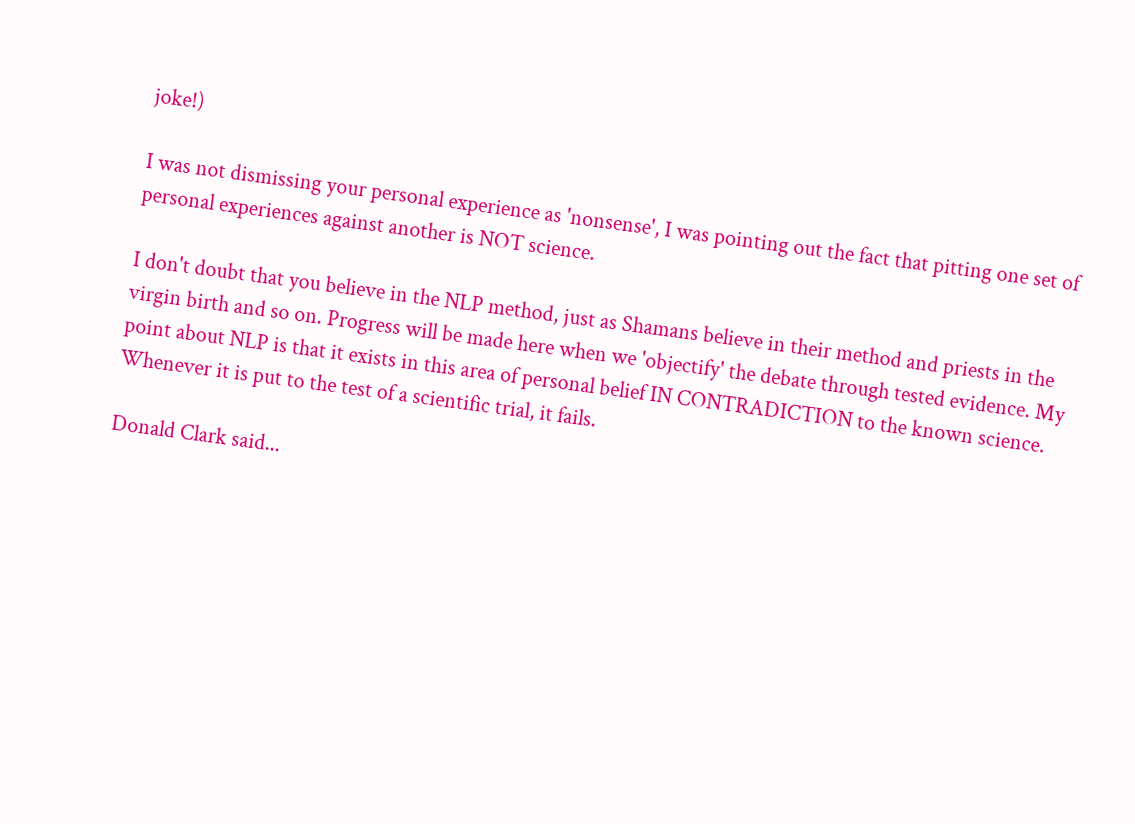joke!)

I was not dismissing your personal experience as 'nonsense', I was pointing out the fact that pitting one set of personal experiences against another is NOT science.

I don't doubt that you believe in the NLP method, just as Shamans believe in their method and priests in the virgin birth and so on. Progress will be made here when we 'objectify' the debate through tested evidence. My point about NLP is that it exists in this area of personal belief IN CONTRADICTION to the known science. Whenever it is put to the test of a scientific trial, it fails.

Donald Clark said...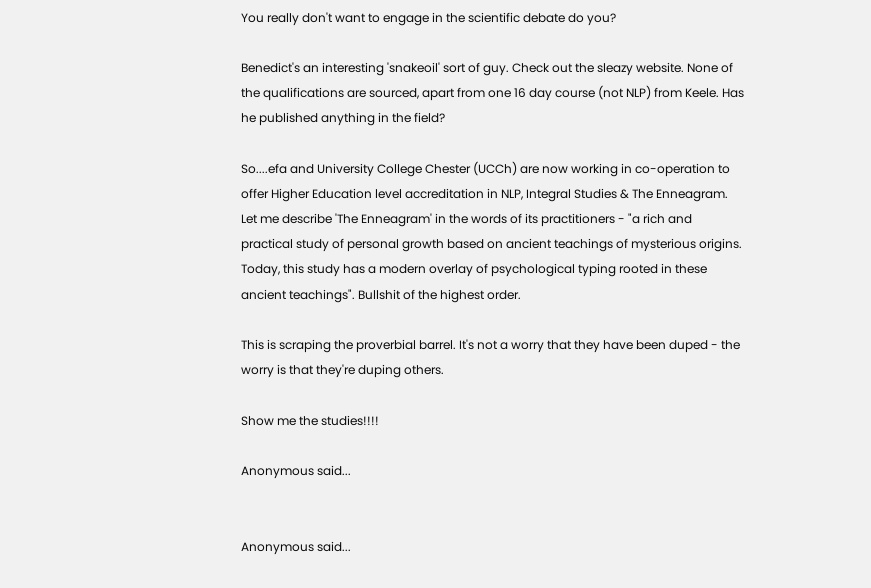You really don't want to engage in the scientific debate do you?

Benedict's an interesting 'snakeoil' sort of guy. Check out the sleazy website. None of the qualifications are sourced, apart from one 16 day course (not NLP) from Keele. Has he published anything in the field?

So....efa and University College Chester (UCCh) are now working in co-operation to offer Higher Education level accreditation in NLP, Integral Studies & The Enneagram. Let me describe 'The Enneagram' in the words of its practitioners - "a rich and practical study of personal growth based on ancient teachings of mysterious origins. Today, this study has a modern overlay of psychological typing rooted in these ancient teachings". Bullshit of the highest order.

This is scraping the proverbial barrel. It's not a worry that they have been duped - the worry is that they're duping others.

Show me the studies!!!!

Anonymous said...


Anonymous said...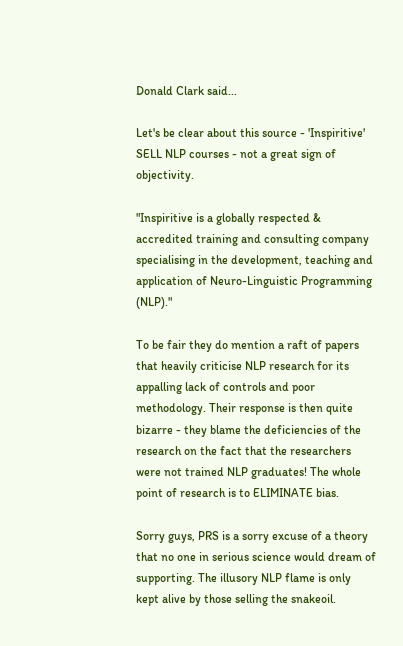Donald Clark said...

Let's be clear about this source - 'Inspiritive' SELL NLP courses - not a great sign of objectivity.

"Inspiritive is a globally respected & accredited training and consulting company specialising in the development, teaching and application of Neuro-Linguistic Programming (NLP)."

To be fair they do mention a raft of papers that heavily criticise NLP research for its appalling lack of controls and poor methodology. Their response is then quite bizarre - they blame the deficiencies of the research on the fact that the researchers were not trained NLP graduates! The whole point of research is to ELIMINATE bias.

Sorry guys, PRS is a sorry excuse of a theory that no one in serious science would dream of supporting. The illusory NLP flame is only kept alive by those selling the snakeoil.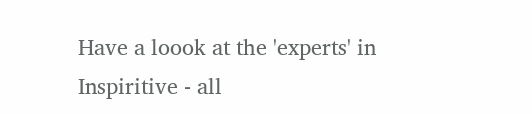Have a loook at the 'experts' in Inspiritive - all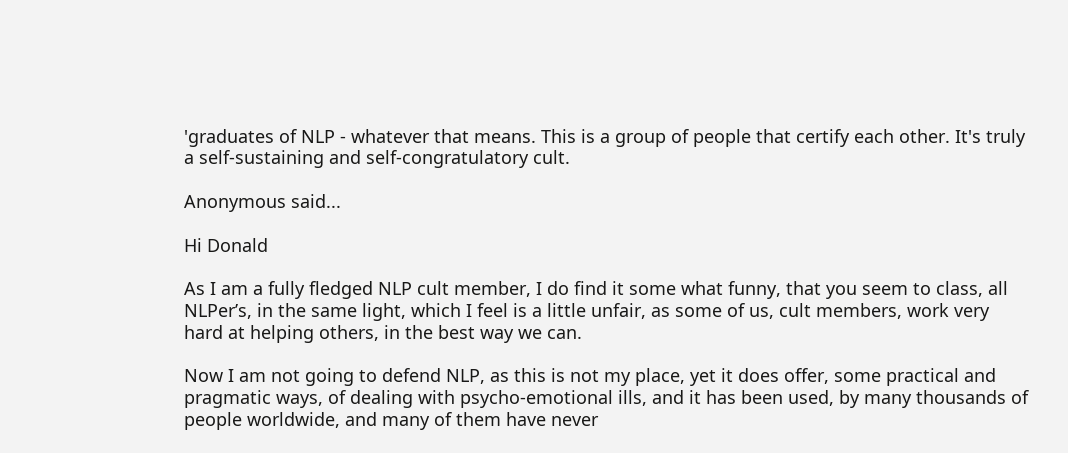'graduates of NLP - whatever that means. This is a group of people that certify each other. It's truly a self-sustaining and self-congratulatory cult.

Anonymous said...

Hi Donald

As I am a fully fledged NLP cult member, I do find it some what funny, that you seem to class, all NLPer’s, in the same light, which I feel is a little unfair, as some of us, cult members, work very hard at helping others, in the best way we can.

Now I am not going to defend NLP, as this is not my place, yet it does offer, some practical and pragmatic ways, of dealing with psycho-emotional ills, and it has been used, by many thousands of people worldwide, and many of them have never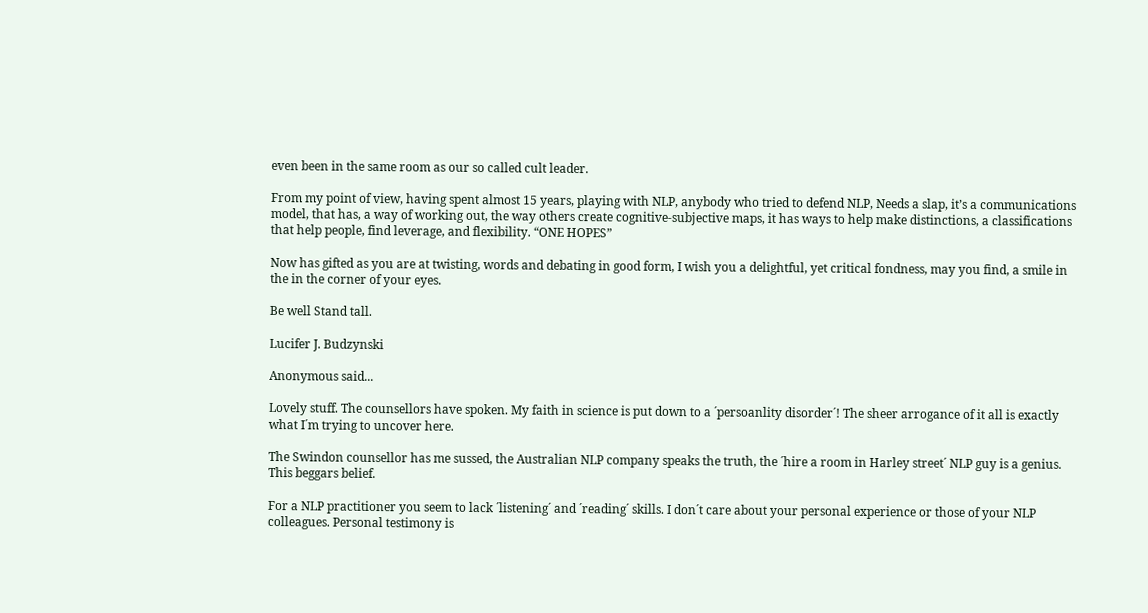even been in the same room as our so called cult leader.

From my point of view, having spent almost 15 years, playing with NLP, anybody who tried to defend NLP, Needs a slap, it’s a communications model, that has, a way of working out, the way others create cognitive-subjective maps, it has ways to help make distinctions, a classifications that help people, find leverage, and flexibility. “ONE HOPES”

Now has gifted as you are at twisting, words and debating in good form, I wish you a delightful, yet critical fondness, may you find, a smile in the in the corner of your eyes.

Be well Stand tall.

Lucifer J. Budzynski

Anonymous said...

Lovely stuff. The counsellors have spoken. My faith in science is put down to a ´persoanlity disorder´! The sheer arrogance of it all is exactly what I´m trying to uncover here.

The Swindon counsellor has me sussed, the Australian NLP company speaks the truth, the ´hire a room in Harley street´ NLP guy is a genius. This beggars belief.

For a NLP practitioner you seem to lack ´listening´ and ´reading´ skills. I don´t care about your personal experience or those of your NLP colleagues. Personal testimony is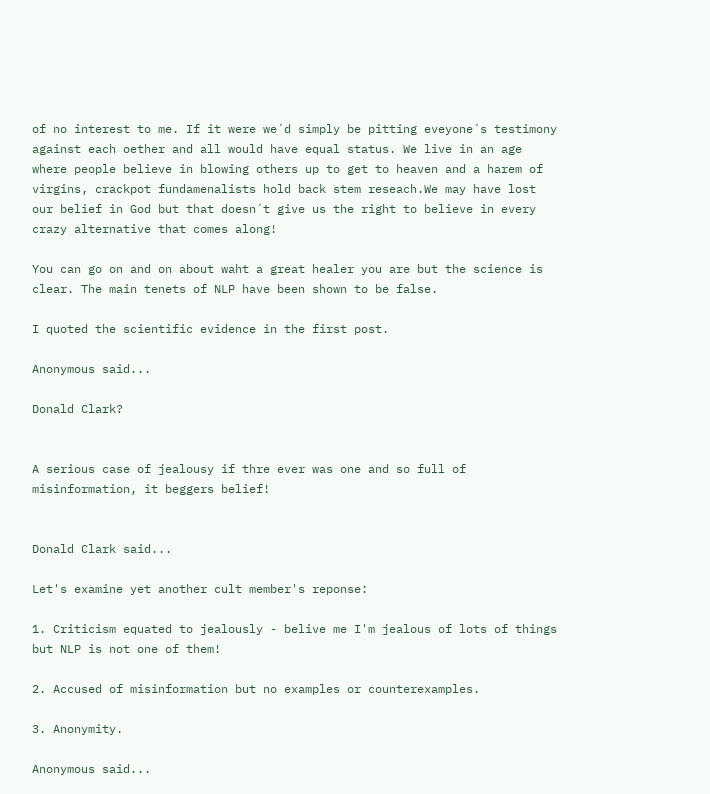of no interest to me. If it were we´d simply be pitting eveyone´s testimony against each oether and all would have equal status. We live in an age where people believe in blowing others up to get to heaven and a harem of virgins, crackpot fundamenalists hold back stem reseach.We may have lost our belief in God but that doesn´t give us the right to believe in every crazy alternative that comes along!

You can go on and on about waht a great healer you are but the science is clear. The main tenets of NLP have been shown to be false.

I quoted the scientific evidence in the first post.

Anonymous said...

Donald Clark?


A serious case of jealousy if thre ever was one and so full of misinformation, it beggers belief!


Donald Clark said...

Let's examine yet another cult member's reponse:

1. Criticism equated to jealously - belive me I'm jealous of lots of things but NLP is not one of them!

2. Accused of misinformation but no examples or counterexamples.

3. Anonymity.

Anonymous said...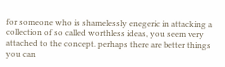for someone who is shamelessly enegeric in attacking a collection of so called worthless ideas, you seem very attached to the concept. perhaps there are better things you can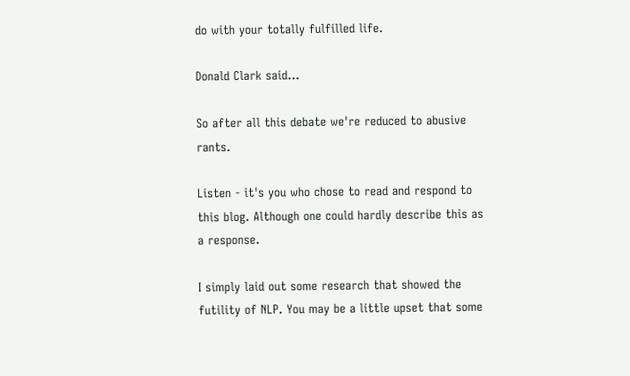do with your totally fulfilled life.

Donald Clark said...

So after all this debate we're reduced to abusive rants.

Listen - it's you who chose to read and respond to this blog. Although one could hardly describe this as a response.

I simply laid out some research that showed the futility of NLP. You may be a little upset that some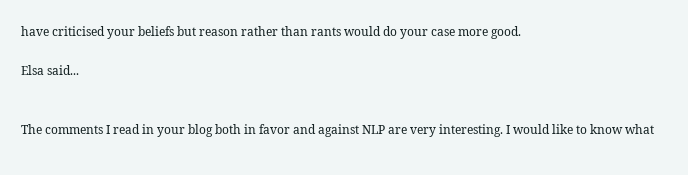have criticised your beliefs but reason rather than rants would do your case more good.

Elsa said...


The comments I read in your blog both in favor and against NLP are very interesting. I would like to know what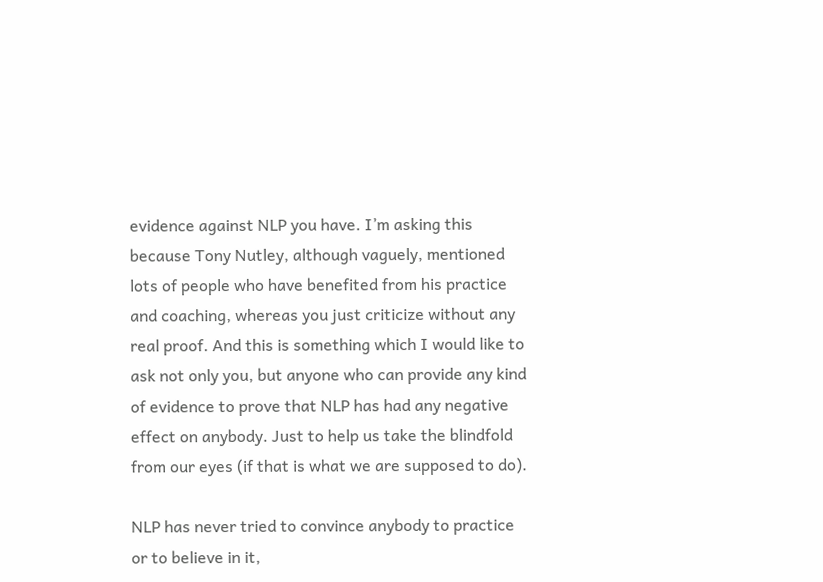evidence against NLP you have. I’m asking this because Tony Nutley, although vaguely, mentioned lots of people who have benefited from his practice and coaching, whereas you just criticize without any real proof. And this is something which I would like to ask not only you, but anyone who can provide any kind of evidence to prove that NLP has had any negative effect on anybody. Just to help us take the blindfold from our eyes (if that is what we are supposed to do).

NLP has never tried to convince anybody to practice or to believe in it,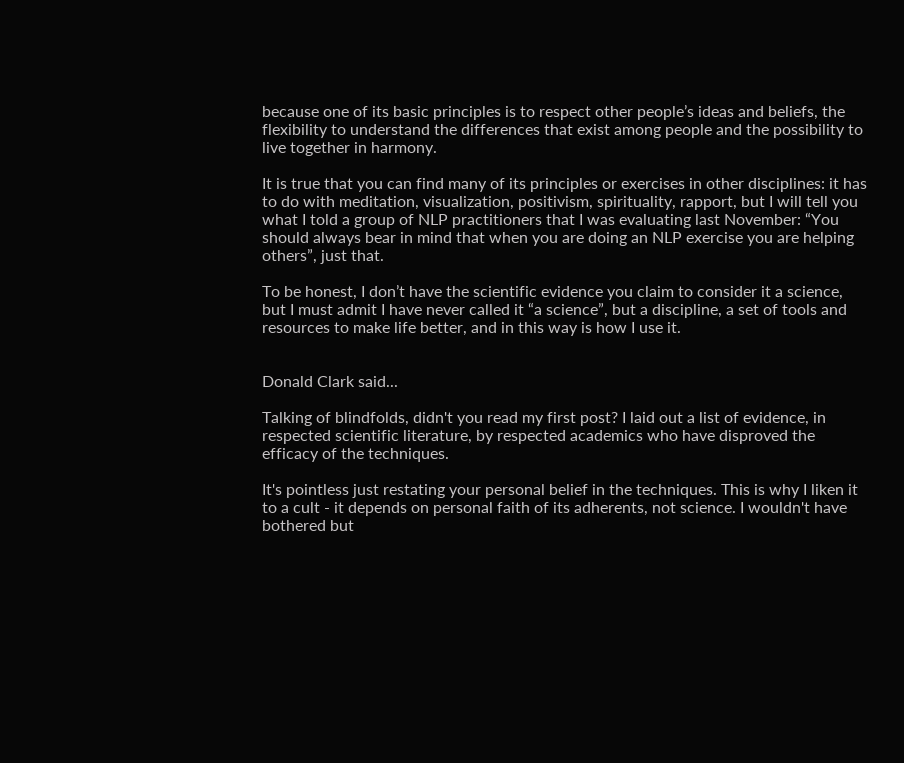because one of its basic principles is to respect other people’s ideas and beliefs, the flexibility to understand the differences that exist among people and the possibility to live together in harmony.

It is true that you can find many of its principles or exercises in other disciplines: it has to do with meditation, visualization, positivism, spirituality, rapport, but I will tell you what I told a group of NLP practitioners that I was evaluating last November: “You should always bear in mind that when you are doing an NLP exercise you are helping others”, just that.

To be honest, I don’t have the scientific evidence you claim to consider it a science, but I must admit I have never called it “a science”, but a discipline, a set of tools and resources to make life better, and in this way is how I use it.


Donald Clark said...

Talking of blindfolds, didn't you read my first post? I laid out a list of evidence, in respected scientific literature, by respected academics who have disproved the efficacy of the techniques.

It's pointless just restating your personal belief in the techniques. This is why I liken it to a cult - it depends on personal faith of its adherents, not science. I wouldn't have bothered but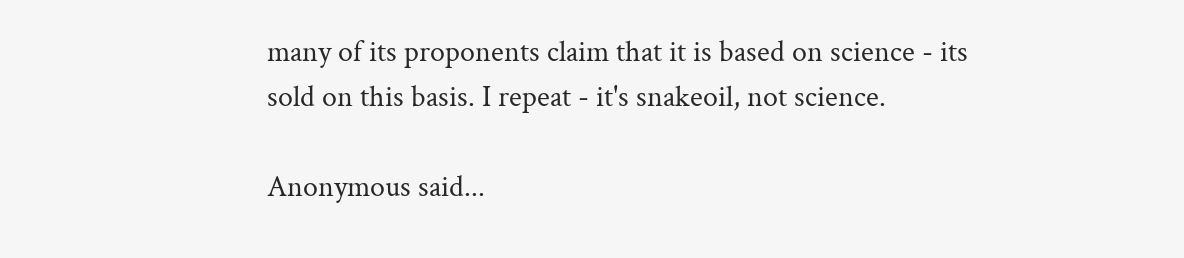many of its proponents claim that it is based on science - its sold on this basis. I repeat - it's snakeoil, not science.

Anonymous said...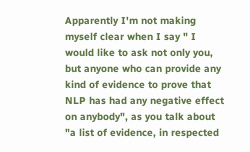Apparently I'm not making myself clear when I say " I would like to ask not only you, but anyone who can provide any kind of evidence to prove that NLP has had any negative effect on anybody", as you talk about "a list of evidence, in respected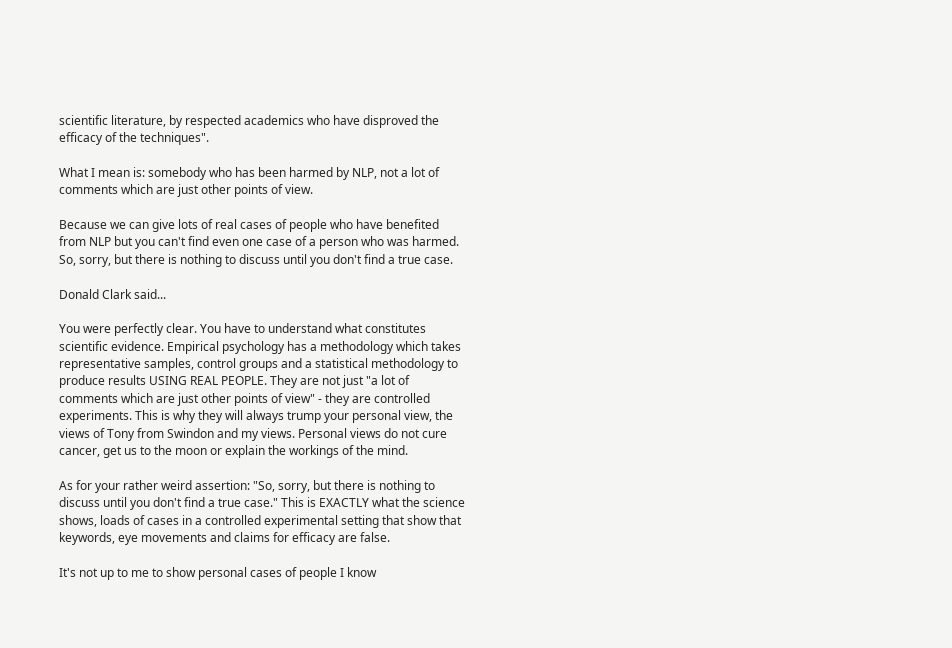scientific literature, by respected academics who have disproved the efficacy of the techniques".

What I mean is: somebody who has been harmed by NLP, not a lot of comments which are just other points of view.

Because we can give lots of real cases of people who have benefited from NLP but you can't find even one case of a person who was harmed. So, sorry, but there is nothing to discuss until you don't find a true case.

Donald Clark said...

You were perfectly clear. You have to understand what constitutes scientific evidence. Empirical psychology has a methodology which takes representative samples, control groups and a statistical methodology to produce results USING REAL PEOPLE. They are not just "a lot of comments which are just other points of view" - they are controlled experiments. This is why they will always trump your personal view, the views of Tony from Swindon and my views. Personal views do not cure cancer, get us to the moon or explain the workings of the mind.

As for your rather weird assertion: "So, sorry, but there is nothing to discuss until you don't find a true case." This is EXACTLY what the science shows, loads of cases in a controlled experimental setting that show that keywords, eye movements and claims for efficacy are false.

It's not up to me to show personal cases of people I know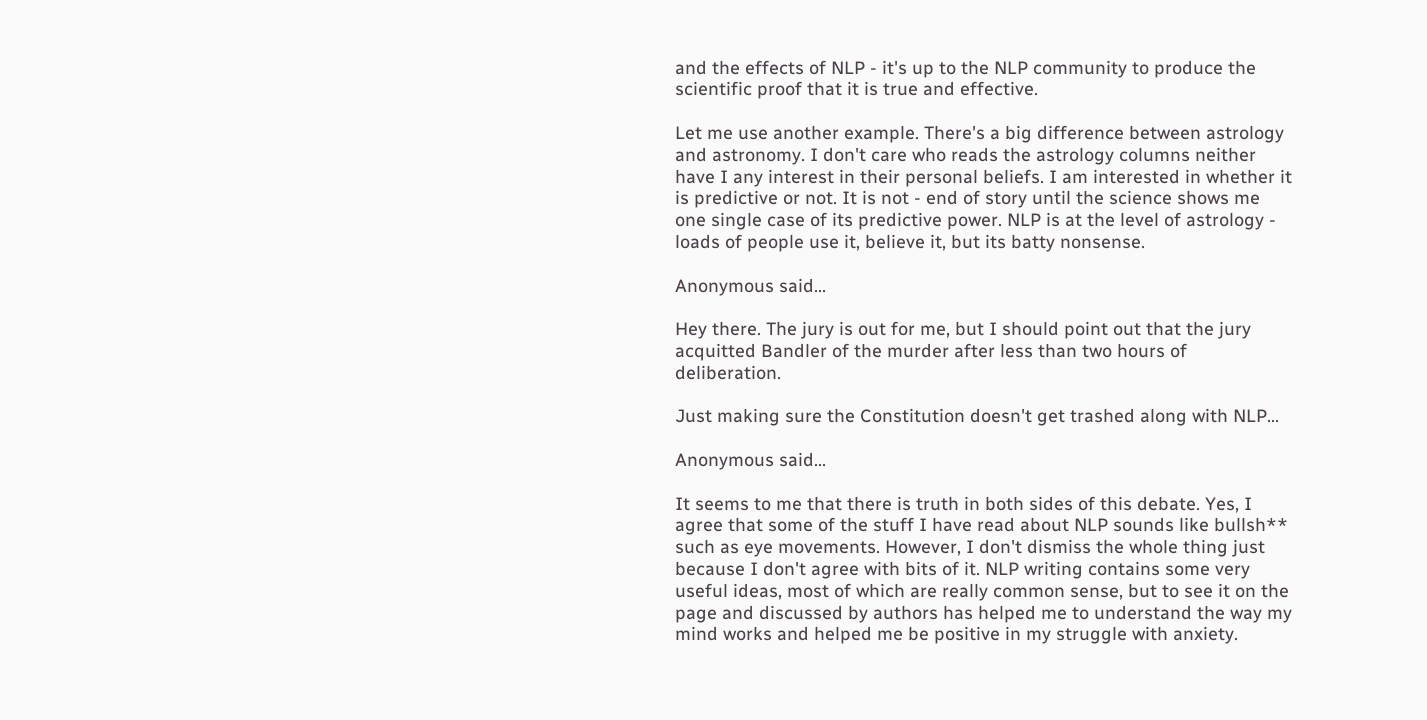and the effects of NLP - it's up to the NLP community to produce the scientific proof that it is true and effective.

Let me use another example. There's a big difference between astrology and astronomy. I don't care who reads the astrology columns neither have I any interest in their personal beliefs. I am interested in whether it is predictive or not. It is not - end of story until the science shows me one single case of its predictive power. NLP is at the level of astrology - loads of people use it, believe it, but its batty nonsense.

Anonymous said...

Hey there. The jury is out for me, but I should point out that the jury acquitted Bandler of the murder after less than two hours of deliberation.

Just making sure the Constitution doesn't get trashed along with NLP...

Anonymous said...

It seems to me that there is truth in both sides of this debate. Yes, I agree that some of the stuff I have read about NLP sounds like bullsh** such as eye movements. However, I don't dismiss the whole thing just because I don't agree with bits of it. NLP writing contains some very useful ideas, most of which are really common sense, but to see it on the page and discussed by authors has helped me to understand the way my mind works and helped me be positive in my struggle with anxiety.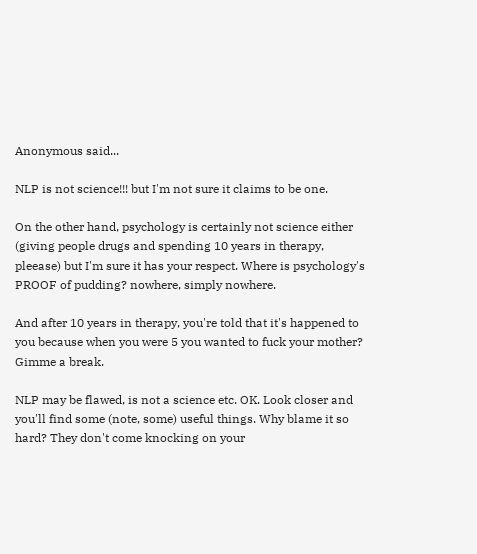Anonymous said...

NLP is not science!!! but I'm not sure it claims to be one.

On the other hand, psychology is certainly not science either (giving people drugs and spending 10 years in therapy, pleease) but I'm sure it has your respect. Where is psychology's PROOF of pudding? nowhere, simply nowhere.

And after 10 years in therapy, you're told that it's happened to you because when you were 5 you wanted to fuck your mother? Gimme a break.

NLP may be flawed, is not a science etc. OK. Look closer and you'll find some (note, some) useful things. Why blame it so hard? They don't come knocking on your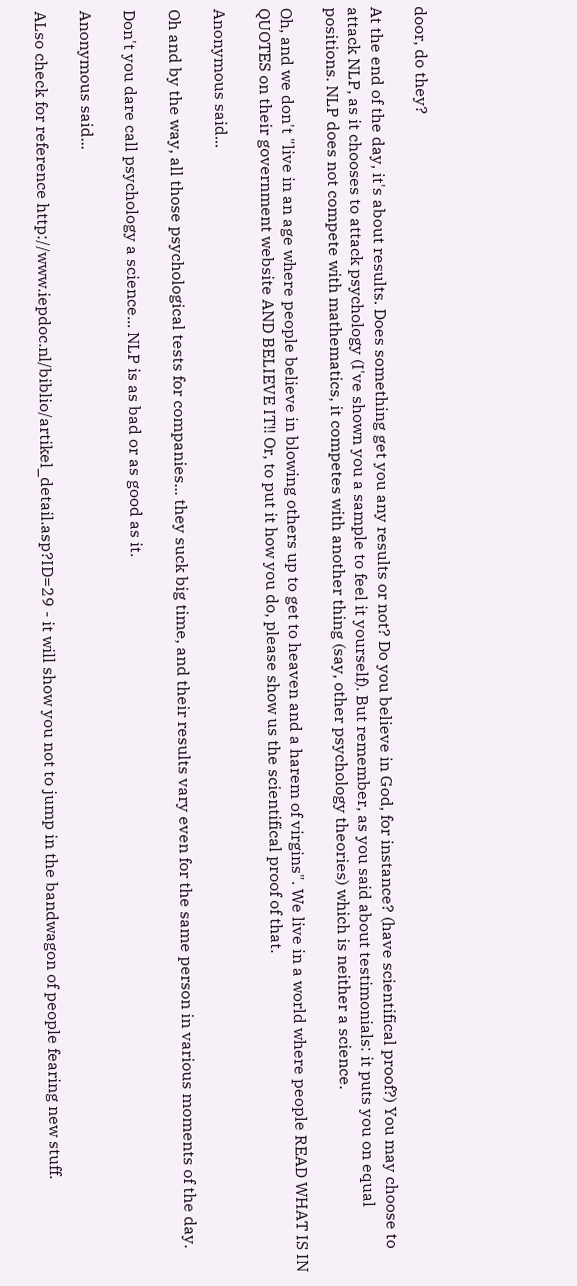door, do they?

At the end of the day, it's about results. Does something get you any results or not? Do you believe in God, for instance? (have scientifical proof?) You may choose to attack NLP, as it chooses to attack psychology (I've shown you a sample to feel it yourself). But remember, as you said about testimonials: it puts you on equal positions. NLP does not compete with mathematics, it competes with another thing (say, other psychology theories) which is neither a science.

Oh, and we don't "live in an age where people believe in blowing others up to get to heaven and a harem of virgins". We live in a world where people READ WHAT IS IN QUOTES on their government website AND BELIEVE IT!! Or, to put it how you do, please show us the scientifical proof of that.

Anonymous said...

Oh and by the way, all those psychological tests for companies... they suck big time, and their results vary even for the same person in various moments of the day.

Don't you dare call psychology a science... NLP is as bad or as good as it.

Anonymous said...

ALso check for reference http://www.iepdoc.nl/biblio/artikel_detail.asp?ID=29 - it will show you not to jump in the bandwagon of people fearing new stuff.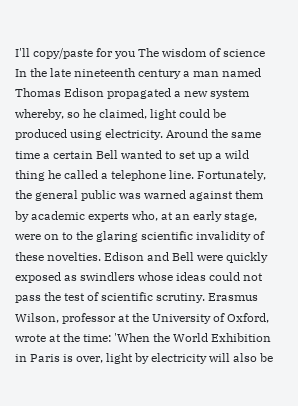I'll copy/paste for you The wisdom of science
In the late nineteenth century a man named Thomas Edison propagated a new system whereby, so he claimed, light could be produced using electricity. Around the same time a certain Bell wanted to set up a wild thing he called a telephone line. Fortunately, the general public was warned against them by academic experts who, at an early stage, were on to the glaring scientific invalidity of these novelties. Edison and Bell were quickly exposed as swindlers whose ideas could not pass the test of scientific scrutiny. Erasmus Wilson, professor at the University of Oxford, wrote at the time: 'When the World Exhibition in Paris is over, light by electricity will also be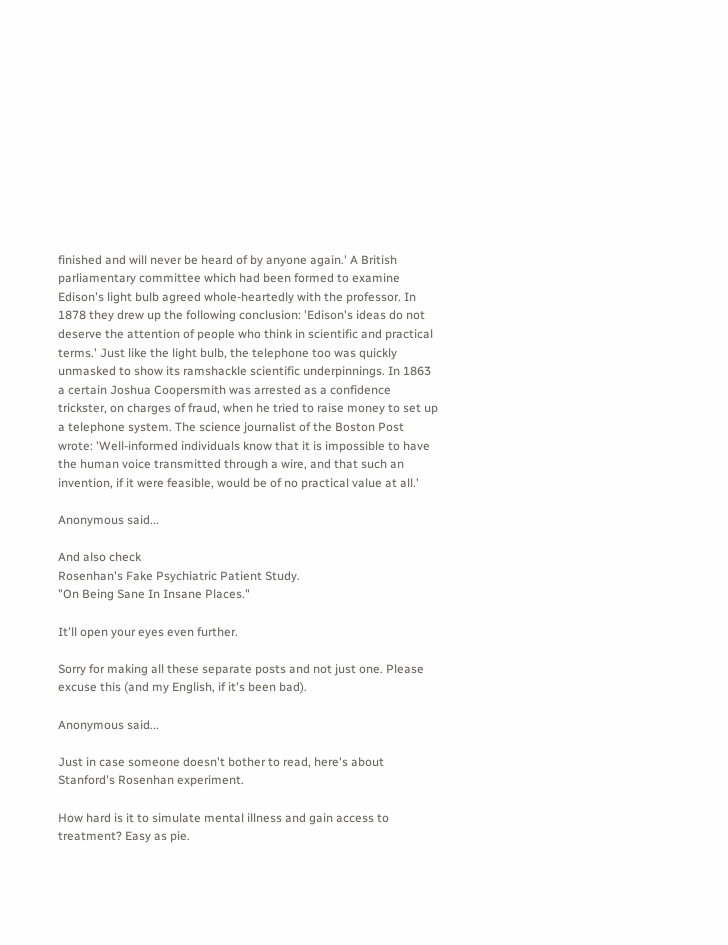finished and will never be heard of by anyone again.' A British parliamentary committee which had been formed to examine Edison's light bulb agreed whole-heartedly with the professor. In 1878 they drew up the following conclusion: 'Edison's ideas do not deserve the attention of people who think in scientific and practical terms.' Just like the light bulb, the telephone too was quickly unmasked to show its ramshackle scientific underpinnings. In 1863 a certain Joshua Coopersmith was arrested as a confidence trickster, on charges of fraud, when he tried to raise money to set up a telephone system. The science journalist of the Boston Post wrote: 'Well-informed individuals know that it is impossible to have the human voice transmitted through a wire, and that such an invention, if it were feasible, would be of no practical value at all.'

Anonymous said...

And also check
Rosenhan's Fake Psychiatric Patient Study.
"On Being Sane In Insane Places."

It'll open your eyes even further.

Sorry for making all these separate posts and not just one. Please excuse this (and my English, if it's been bad).

Anonymous said...

Just in case someone doesn't bother to read, here's about Stanford's Rosenhan experiment.

How hard is it to simulate mental illness and gain access to treatment? Easy as pie.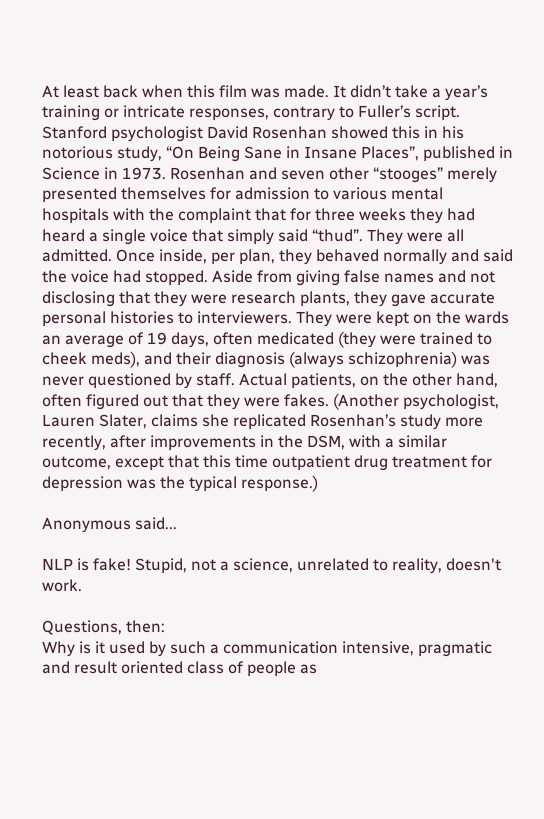At least back when this film was made. It didn’t take a year’s training or intricate responses, contrary to Fuller’s script. Stanford psychologist David Rosenhan showed this in his notorious study, “On Being Sane in Insane Places”, published in Science in 1973. Rosenhan and seven other “stooges” merely presented themselves for admission to various mental hospitals with the complaint that for three weeks they had heard a single voice that simply said “thud”. They were all admitted. Once inside, per plan, they behaved normally and said the voice had stopped. Aside from giving false names and not disclosing that they were research plants, they gave accurate personal histories to interviewers. They were kept on the wards an average of 19 days, often medicated (they were trained to cheek meds), and their diagnosis (always schizophrenia) was never questioned by staff. Actual patients, on the other hand, often figured out that they were fakes. (Another psychologist, Lauren Slater, claims she replicated Rosenhan’s study more recently, after improvements in the DSM, with a similar outcome, except that this time outpatient drug treatment for depression was the typical response.)

Anonymous said...

NLP is fake! Stupid, not a science, unrelated to reality, doesn't work.

Questions, then:
Why is it used by such a communication intensive, pragmatic and result oriented class of people as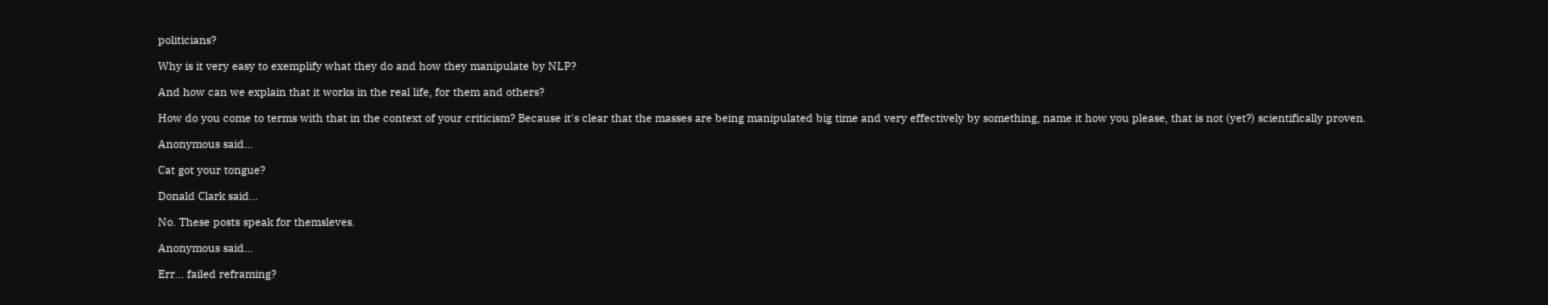politicians?

Why is it very easy to exemplify what they do and how they manipulate by NLP?

And how can we explain that it works in the real life, for them and others?

How do you come to terms with that in the context of your criticism? Because it's clear that the masses are being manipulated big time and very effectively by something, name it how you please, that is not (yet?) scientifically proven.

Anonymous said...

Cat got your tongue?

Donald Clark said...

No. These posts speak for themsleves.

Anonymous said...

Err... failed reframing?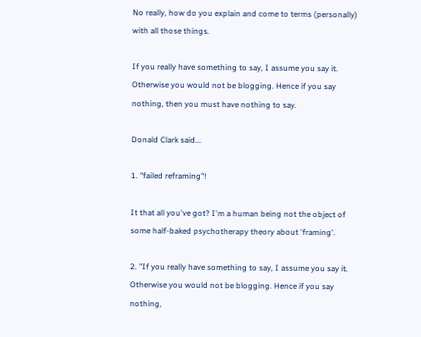No really, how do you explain and come to terms (personally) with all those things.

If you really have something to say, I assume you say it. Otherwise you would not be blogging. Hence if you say nothing, then you must have nothing to say.

Donald Clark said...

1. "failed reframing"!

It that all you've got? I'm a human being not the object of some half-baked psychotherapy theory about 'framing'.

2. "If you really have something to say, I assume you say it. Otherwise you would not be blogging. Hence if you say nothing,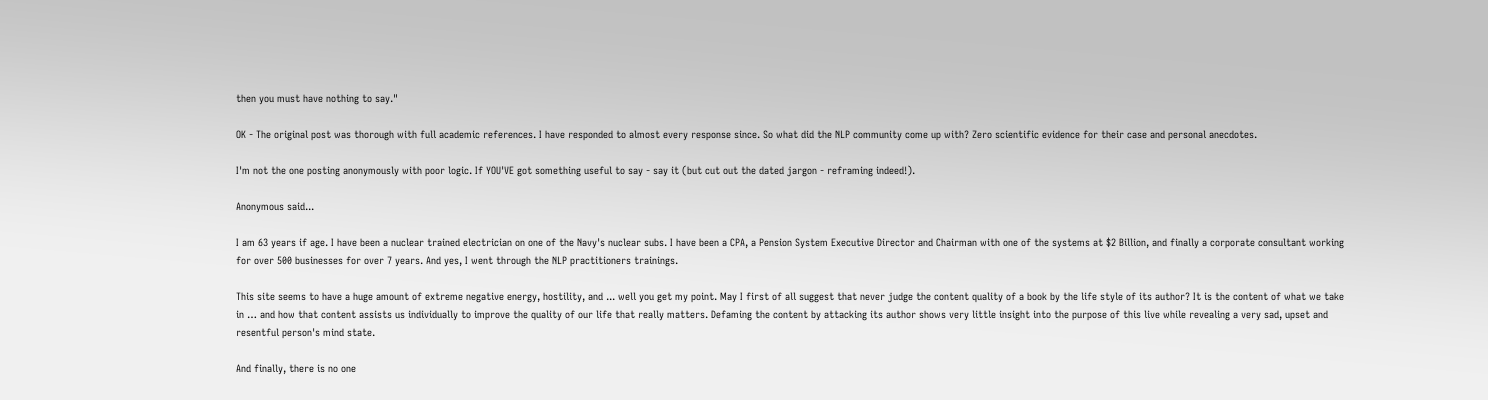then you must have nothing to say."

OK - The original post was thorough with full academic references. I have responded to almost every response since. So what did the NLP community come up with? Zero scientific evidence for their case and personal anecdotes.

I'm not the one posting anonymously with poor logic. If YOU'VE got something useful to say - say it (but cut out the dated jargon - reframing indeed!).

Anonymous said...

I am 63 years if age. I have been a nuclear trained electrician on one of the Navy's nuclear subs. I have been a CPA, a Pension System Executive Director and Chairman with one of the systems at $2 Billion, and finally a corporate consultant working for over 500 businesses for over 7 years. And yes, I went through the NLP practitioners trainings.

This site seems to have a huge amount of extreme negative energy, hostility, and ... well you get my point. May I first of all suggest that never judge the content quality of a book by the life style of its author? It is the content of what we take in … and how that content assists us individually to improve the quality of our life that really matters. Defaming the content by attacking its author shows very little insight into the purpose of this live while revealing a very sad, upset and resentful person's mind state.

And finally, there is no one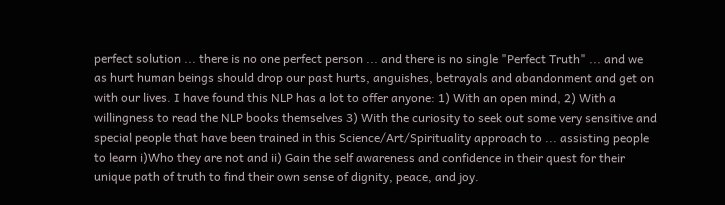perfect solution ... there is no one perfect person ... and there is no single "Perfect Truth" ... and we as hurt human beings should drop our past hurts, anguishes, betrayals and abandonment and get on with our lives. I have found this NLP has a lot to offer anyone: 1) With an open mind, 2) With a willingness to read the NLP books themselves 3) With the curiosity to seek out some very sensitive and special people that have been trained in this Science/Art/Spirituality approach to ... assisting people to learn i)Who they are not and ii) Gain the self awareness and confidence in their quest for their unique path of truth to find their own sense of dignity, peace, and joy.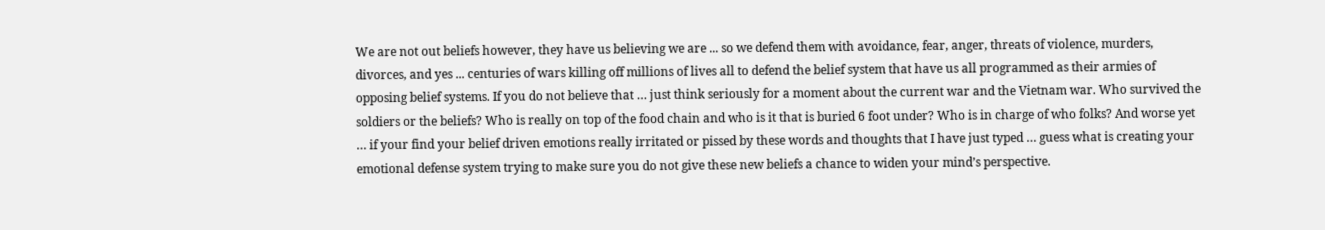We are not out beliefs however, they have us believing we are ... so we defend them with avoidance, fear, anger, threats of violence, murders, divorces, and yes ... centuries of wars killing off millions of lives all to defend the belief system that have us all programmed as their armies of opposing belief systems. If you do not believe that … just think seriously for a moment about the current war and the Vietnam war. Who survived the soldiers or the beliefs? Who is really on top of the food chain and who is it that is buried 6 foot under? Who is in charge of who folks? And worse yet … if your find your belief driven emotions really irritated or pissed by these words and thoughts that I have just typed … guess what is creating your emotional defense system trying to make sure you do not give these new beliefs a chance to widen your mind’s perspective.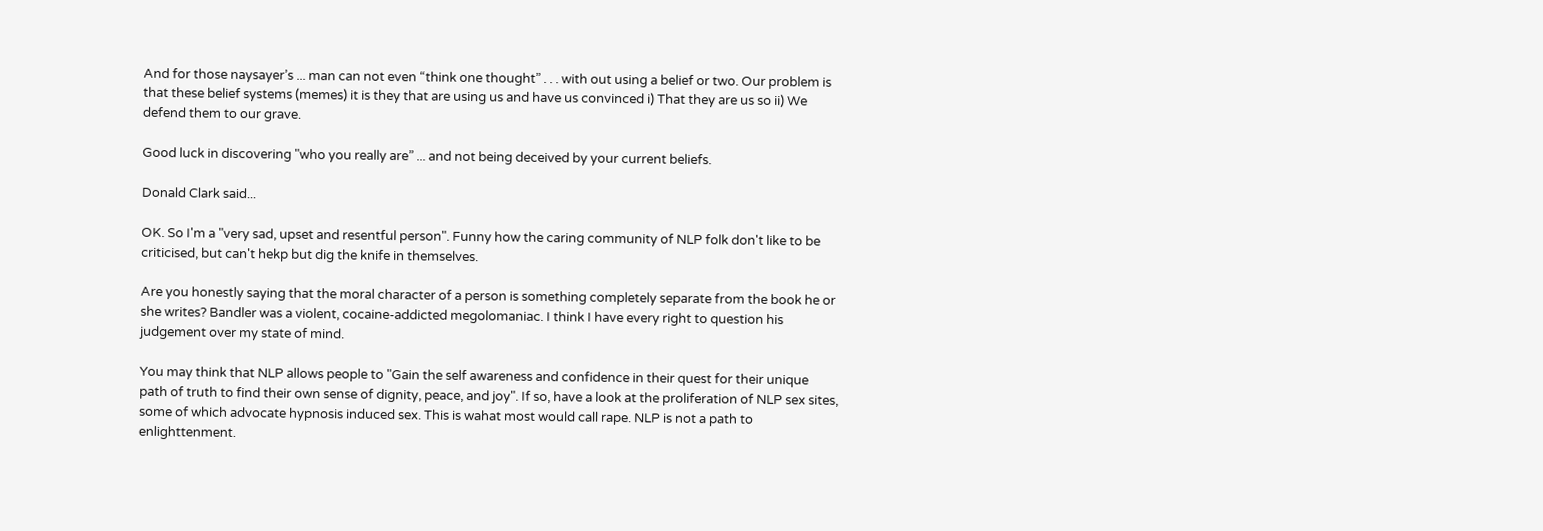And for those naysayer’s ... man can not even “think one thought” . . . with out using a belief or two. Our problem is that these belief systems (memes) it is they that are using us and have us convinced i) That they are us so ii) We defend them to our grave.

Good luck in discovering "who you really are” ... and not being deceived by your current beliefs.

Donald Clark said...

OK. So I'm a "very sad, upset and resentful person". Funny how the caring community of NLP folk don't like to be criticised, but can't hekp but dig the knife in themselves.

Are you honestly saying that the moral character of a person is something completely separate from the book he or she writes? Bandler was a violent, cocaine-addicted megolomaniac. I think I have every right to question his judgement over my state of mind.

You may think that NLP allows people to "Gain the self awareness and confidence in their quest for their unique path of truth to find their own sense of dignity, peace, and joy". If so, have a look at the proliferation of NLP sex sites, some of which advocate hypnosis induced sex. This is wahat most would call rape. NLP is not a path to enlighttenment.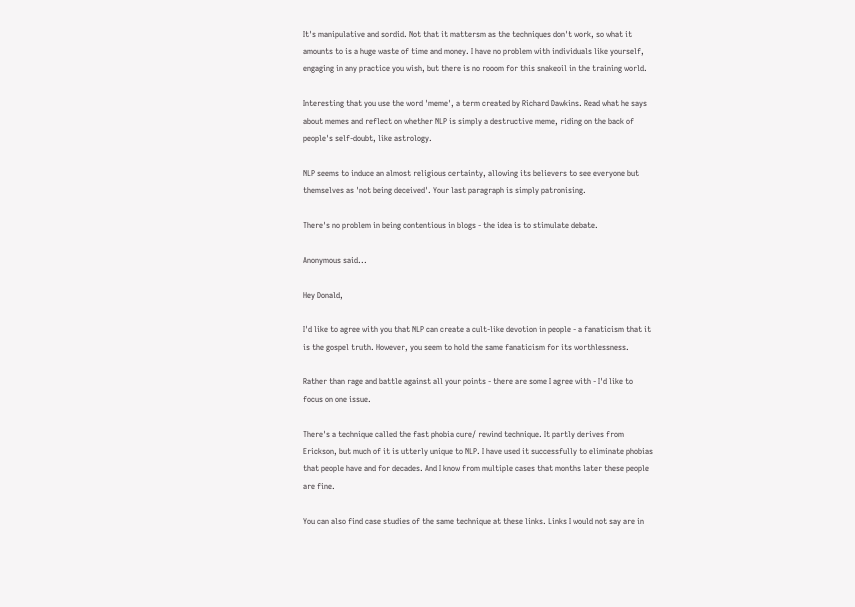It's manipulative and sordid. Not that it mattersm as the techniques don't work, so what it amounts to is a huge waste of time and money. I have no problem with individuals like yourself, engaging in any practice you wish, but there is no rooom for this snakeoil in the training world.

Interesting that you use the word 'meme', a term created by Richard Dawkins. Read what he says about memes and reflect on whether NLP is simply a destructive meme, riding on the back of people's self-doubt, like astrology.

NLP seems to induce an almost religious certainty, allowing its believers to see everyone but themselves as 'not being deceived'. Your last paragraph is simply patronising.

There's no problem in being contentious in blogs - the idea is to stimulate debate.

Anonymous said...

Hey Donald,

I'd like to agree with you that NLP can create a cult-like devotion in people - a fanaticism that it is the gospel truth. However, you seem to hold the same fanaticism for its worthlessness.

Rather than rage and battle against all your points - there are some I agree with - I'd like to focus on one issue.

There's a technique called the fast phobia cure/ rewind technique. It partly derives from Erickson, but much of it is utterly unique to NLP. I have used it successfully to eliminate phobias that people have and for decades. And I know from multiple cases that months later these people are fine.

You can also find case studies of the same technique at these links. Links I would not say are in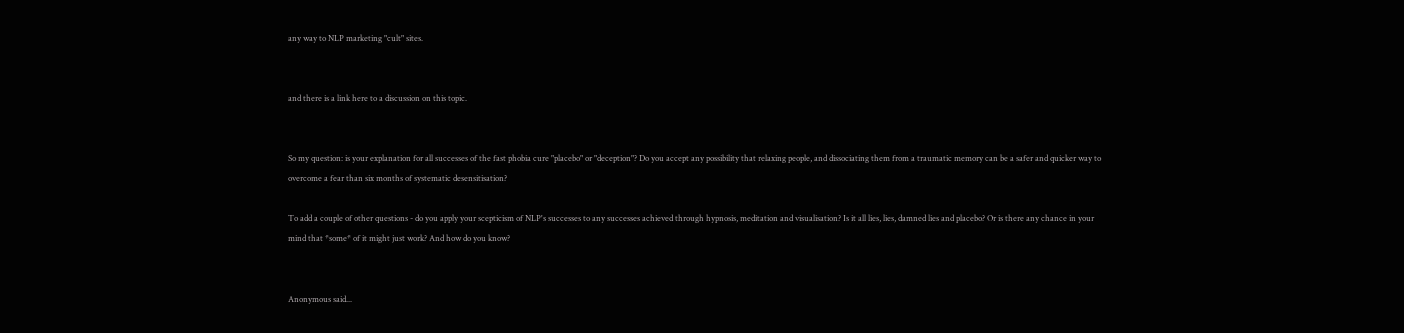any way to NLP marketing "cult" sites.


and there is a link here to a discussion on this topic.


So my question: is your explanation for all successes of the fast phobia cure "placebo" or "deception"? Do you accept any possibility that relaxing people, and dissociating them from a traumatic memory can be a safer and quicker way to overcome a fear than six months of systematic desensitisation?

To add a couple of other questions - do you apply your scepticism of NLP's successes to any successes achieved through hypnosis, meditation and visualisation? Is it all lies, lies, damned lies and placebo? Or is there any chance in your mind that *some* of it might just work? And how do you know?


Anonymous said...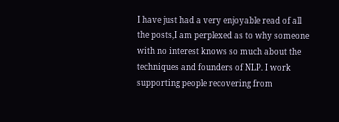I have just had a very enjoyable read of all the posts,I am perplexed as to why someone with no interest knows so much about the techniques and founders of NLP. I work supporting people recovering from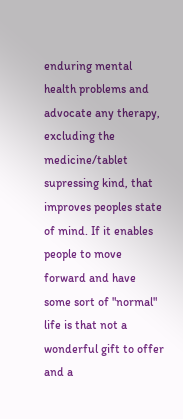enduring mental health problems and advocate any therapy, excluding the medicine/tablet supressing kind, that improves peoples state of mind. If it enables people to move forward and have some sort of "normal" life is that not a wonderful gift to offer and a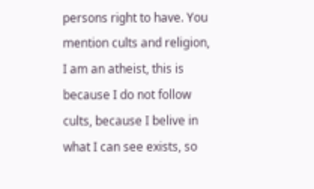persons right to have. You mention cults and religion, I am an atheist, this is because I do not follow cults, because I belive in what I can see exists, so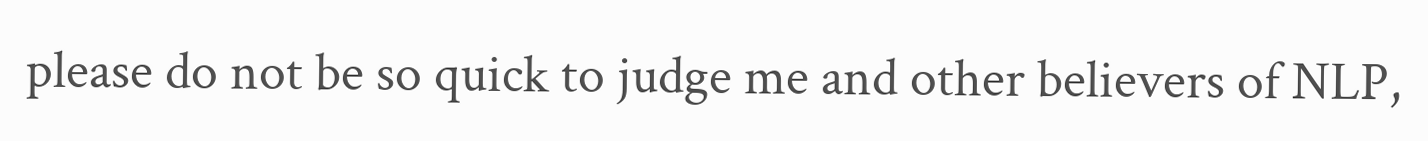please do not be so quick to judge me and other believers of NLP,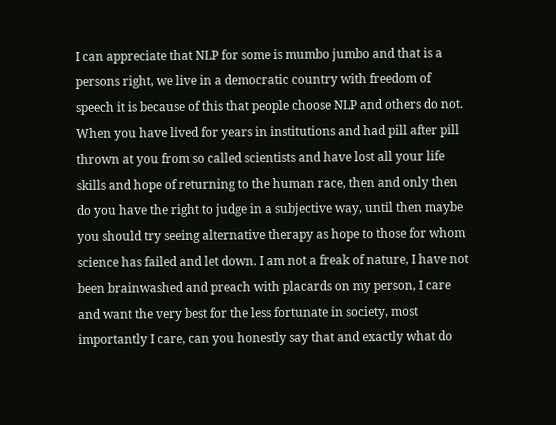I can appreciate that NLP for some is mumbo jumbo and that is a persons right, we live in a democratic country with freedom of speech it is because of this that people choose NLP and others do not. When you have lived for years in institutions and had pill after pill thrown at you from so called scientists and have lost all your life skills and hope of returning to the human race, then and only then do you have the right to judge in a subjective way, until then maybe you should try seeing alternative therapy as hope to those for whom science has failed and let down. I am not a freak of nature, I have not been brainwashed and preach with placards on my person, I care and want the very best for the less fortunate in society, most importantly I care, can you honestly say that and exactly what do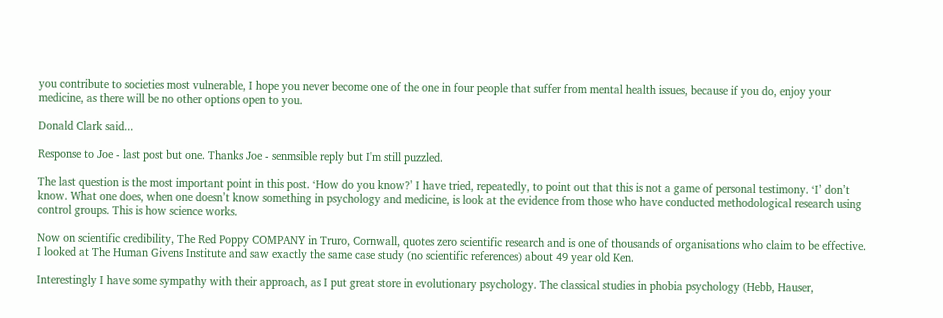you contribute to societies most vulnerable, I hope you never become one of the one in four people that suffer from mental health issues, because if you do, enjoy your medicine, as there will be no other options open to you.

Donald Clark said...

Response to Joe - last post but one. Thanks Joe - senmsible reply but I'm still puzzled.

The last question is the most important point in this post. ‘How do you know?’ I have tried, repeatedly, to point out that this is not a game of personal testimony. ‘I’ don’t know. What one does, when one doesn’t know something in psychology and medicine, is look at the evidence from those who have conducted methodological research using control groups. This is how science works.

Now on scientific credibility, The Red Poppy COMPANY in Truro, Cornwall, quotes zero scientific research and is one of thousands of organisations who claim to be effective. I looked at The Human Givens Institute and saw exactly the same case study (no scientific references) about 49 year old Ken.

Interestingly I have some sympathy with their approach, as I put great store in evolutionary psychology. The classical studies in phobia psychology (Hebb, Hauser,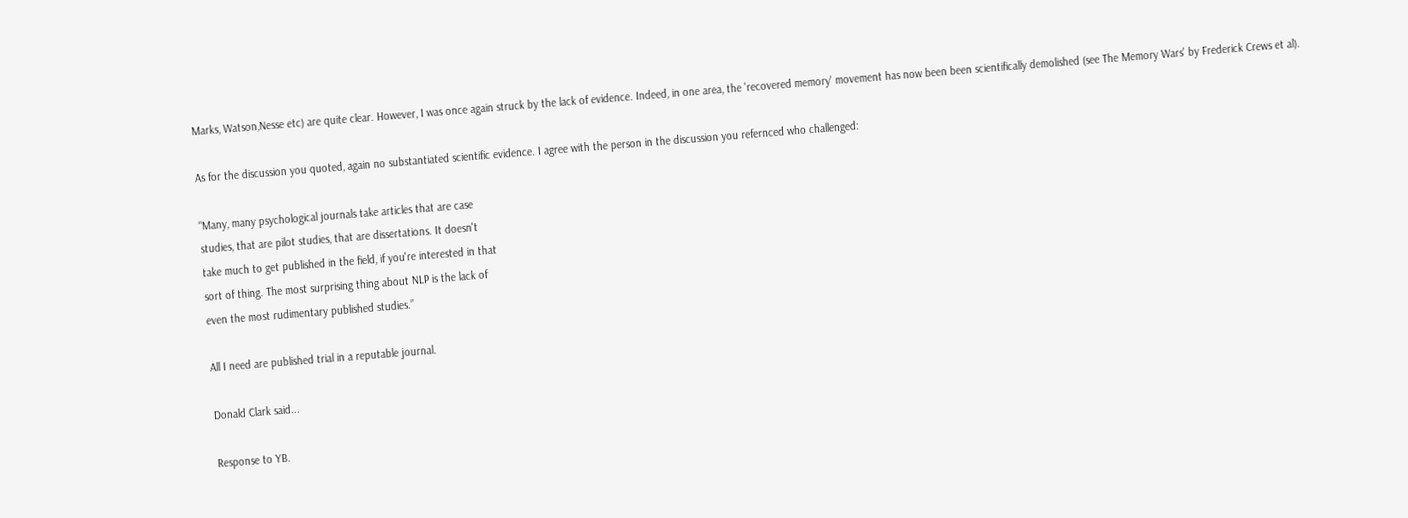Marks, Watson,Nesse etc) are quite clear. However, I was once again struck by the lack of evidence. Indeed, in one area, the 'recovered memory' movement has now been been scientifically demolished (see The Memory Wars' by Frederick Crews et al).

As for the discussion you quoted, again no substantiated scientific evidence. I agree with the person in the discussion you refernced who challenged:

“Many, many psychological journals take articles that are case
studies, that are pilot studies, that are dissertations. It doesn't
take much to get published in the field, if you're interested in that
sort of thing. The most surprising thing about NLP is the lack of
even the most rudimentary published studies.”

All I need are published trial in a reputable journal.

Donald Clark said...

Response to YB.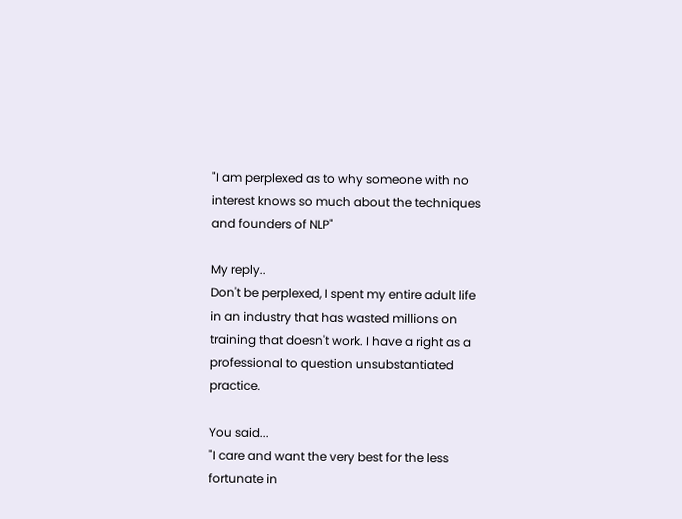"I am perplexed as to why someone with no interest knows so much about the techniques and founders of NLP"

My reply..
Don't be perplexed, I spent my entire adult life in an industry that has wasted millions on training that doesn't work. I have a right as a professional to question unsubstantiated practice.

You said...
"I care and want the very best for the less fortunate in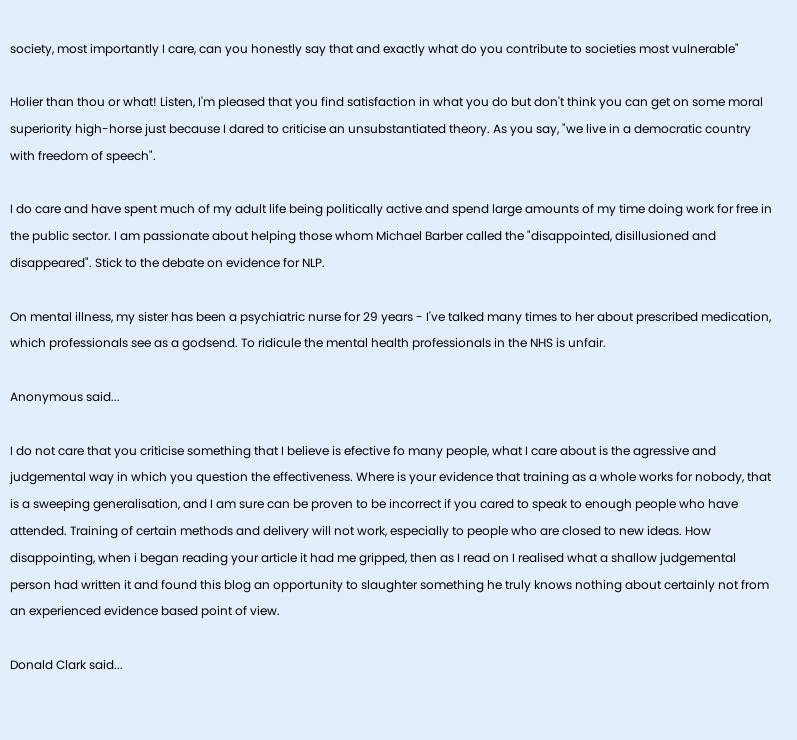society, most importantly I care, can you honestly say that and exactly what do you contribute to societies most vulnerable"

Holier than thou or what! Listen, I'm pleased that you find satisfaction in what you do but don't think you can get on some moral superiority high-horse just because I dared to criticise an unsubstantiated theory. As you say, "we live in a democratic country with freedom of speech".

I do care and have spent much of my adult life being politically active and spend large amounts of my time doing work for free in the public sector. I am passionate about helping those whom Michael Barber called the "disappointed, disillusioned and disappeared". Stick to the debate on evidence for NLP.

On mental illness, my sister has been a psychiatric nurse for 29 years - I've talked many times to her about prescribed medication, which professionals see as a godsend. To ridicule the mental health professionals in the NHS is unfair.

Anonymous said...

I do not care that you criticise something that I believe is efective fo many people, what I care about is the agressive and judgemental way in which you question the effectiveness. Where is your evidence that training as a whole works for nobody, that is a sweeping generalisation, and I am sure can be proven to be incorrect if you cared to speak to enough people who have attended. Training of certain methods and delivery will not work, especially to people who are closed to new ideas. How disappointing, when i began reading your article it had me gripped, then as I read on I realised what a shallow judgemental person had written it and found this blog an opportunity to slaughter something he truly knows nothing about certainly not from an experienced evidence based point of view.

Donald Clark said...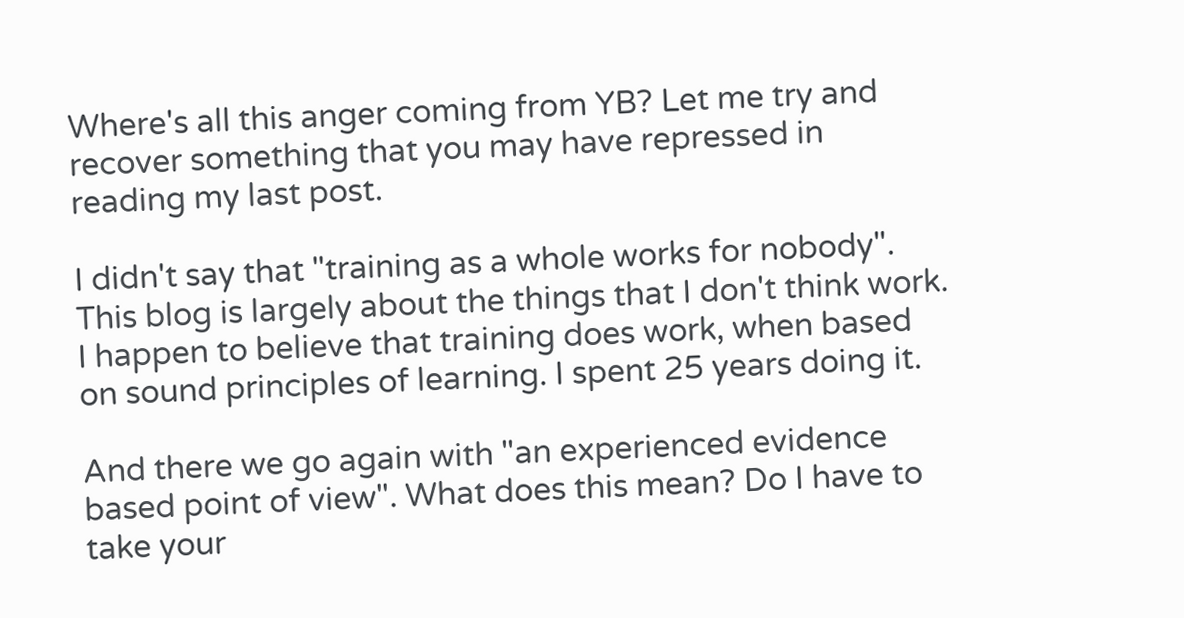Where's all this anger coming from YB? Let me try and recover something that you may have repressed in reading my last post.

I didn't say that "training as a whole works for nobody". This blog is largely about the things that I don't think work. I happen to believe that training does work, when based on sound principles of learning. I spent 25 years doing it.

And there we go again with "an experienced evidence based point of view". What does this mean? Do I have to take your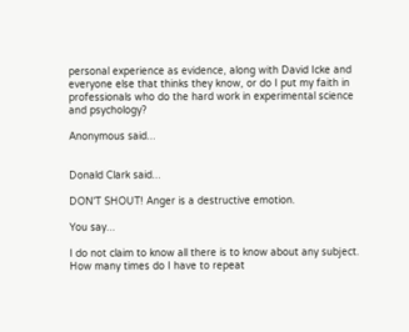personal experience as evidence, along with David Icke and everyone else that thinks they know, or do I put my faith in professionals who do the hard work in experimental science and psychology?

Anonymous said...


Donald Clark said...

DON'T SHOUT! Anger is a destructive emotion.

You say...

I do not claim to know all there is to know about any subject. How many times do I have to repeat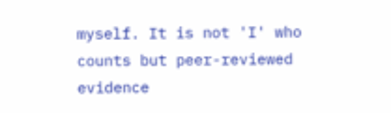myself. It is not 'I' who counts but peer-reviewed evidence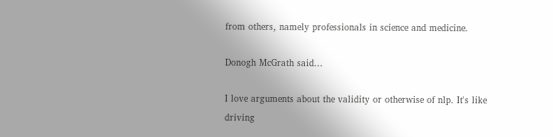from others, namely professionals in science and medicine.

Donogh McGrath said...

I love arguments about the validity or otherwise of nlp. It's like driving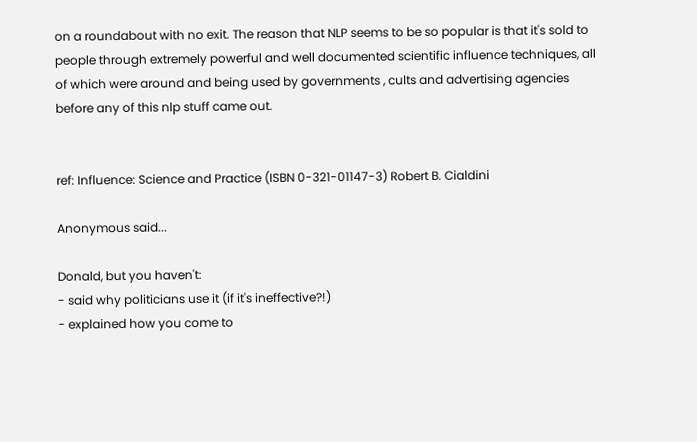on a roundabout with no exit. The reason that NLP seems to be so popular is that it's sold to people through extremely powerful and well documented scientific influence techniques, all of which were around and being used by governments , cults and advertising agencies before any of this nlp stuff came out.


ref: Influence: Science and Practice (ISBN 0-321-01147-3) Robert B. Cialdini

Anonymous said...

Donald, but you haven't:
- said why politicians use it (if it's ineffective?!)
- explained how you come to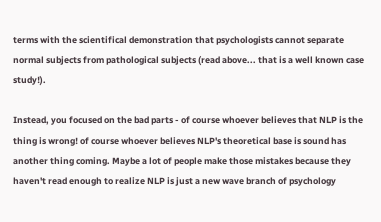terms with the scientifical demonstration that psychologists cannot separate normal subjects from pathological subjects (read above... that is a well known case study!).

Instead, you focused on the bad parts - of course whoever believes that NLP is the thing is wrong! of course whoever believes NLP's theoretical base is sound has another thing coming. Maybe a lot of people make those mistakes because they haven't read enough to realize NLP is just a new wave branch of psychology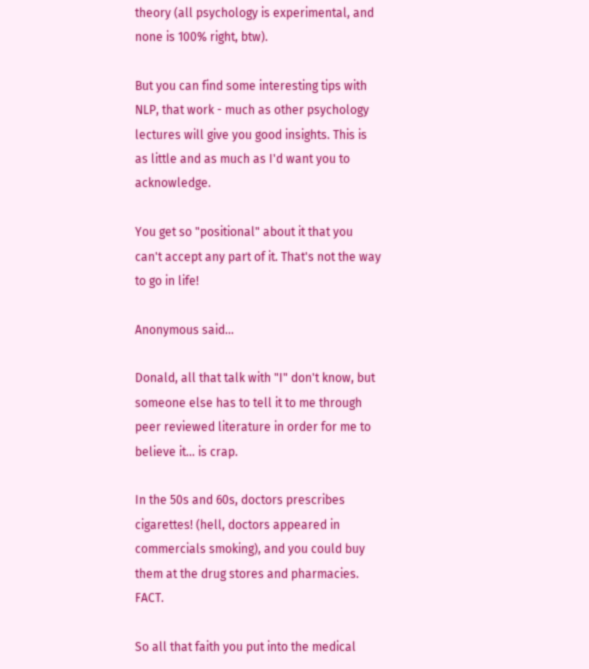theory (all psychology is experimental, and none is 100% right, btw).

But you can find some interesting tips with NLP, that work - much as other psychology lectures will give you good insights. This is as little and as much as I'd want you to acknowledge.

You get so "positional" about it that you can't accept any part of it. That's not the way to go in life!

Anonymous said...

Donald, all that talk with "I" don't know, but someone else has to tell it to me through peer reviewed literature in order for me to believe it... is crap.

In the 50s and 60s, doctors prescribes cigarettes! (hell, doctors appeared in commercials smoking), and you could buy them at the drug stores and pharmacies. FACT.

So all that faith you put into the medical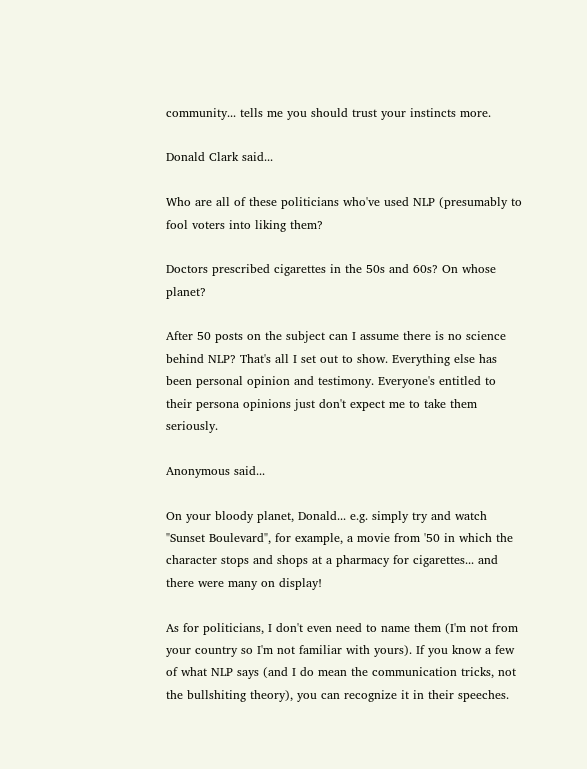community... tells me you should trust your instincts more.

Donald Clark said...

Who are all of these politicians who've used NLP (presumably to fool voters into liking them?

Doctors prescribed cigarettes in the 50s and 60s? On whose planet?

After 50 posts on the subject can I assume there is no science behind NLP? That's all I set out to show. Everything else has been personal opinion and testimony. Everyone's entitled to their persona opinions just don't expect me to take them seriously.

Anonymous said...

On your bloody planet, Donald... e.g. simply try and watch "Sunset Boulevard", for example, a movie from '50 in which the character stops and shops at a pharmacy for cigarettes... and there were many on display!

As for politicians, I don't even need to name them (I'm not from your country so I'm not familiar with yours). If you know a few of what NLP says (and I do mean the communication tricks, not the bullshiting theory), you can recognize it in their speeches.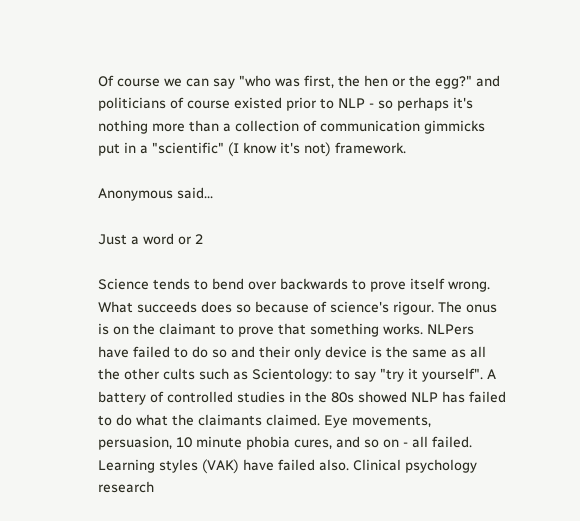Of course we can say "who was first, the hen or the egg?" and politicians of course existed prior to NLP - so perhaps it's nothing more than a collection of communication gimmicks put in a "scientific" (I know it's not) framework.

Anonymous said...

Just a word or 2

Science tends to bend over backwards to prove itself wrong. What succeeds does so because of science's rigour. The onus is on the claimant to prove that something works. NLPers have failed to do so and their only device is the same as all the other cults such as Scientology: to say "try it yourself". A battery of controlled studies in the 80s showed NLP has failed to do what the claimants claimed. Eye movements, persuasion, 10 minute phobia cures, and so on - all failed. Learning styles (VAK) have failed also. Clinical psychology research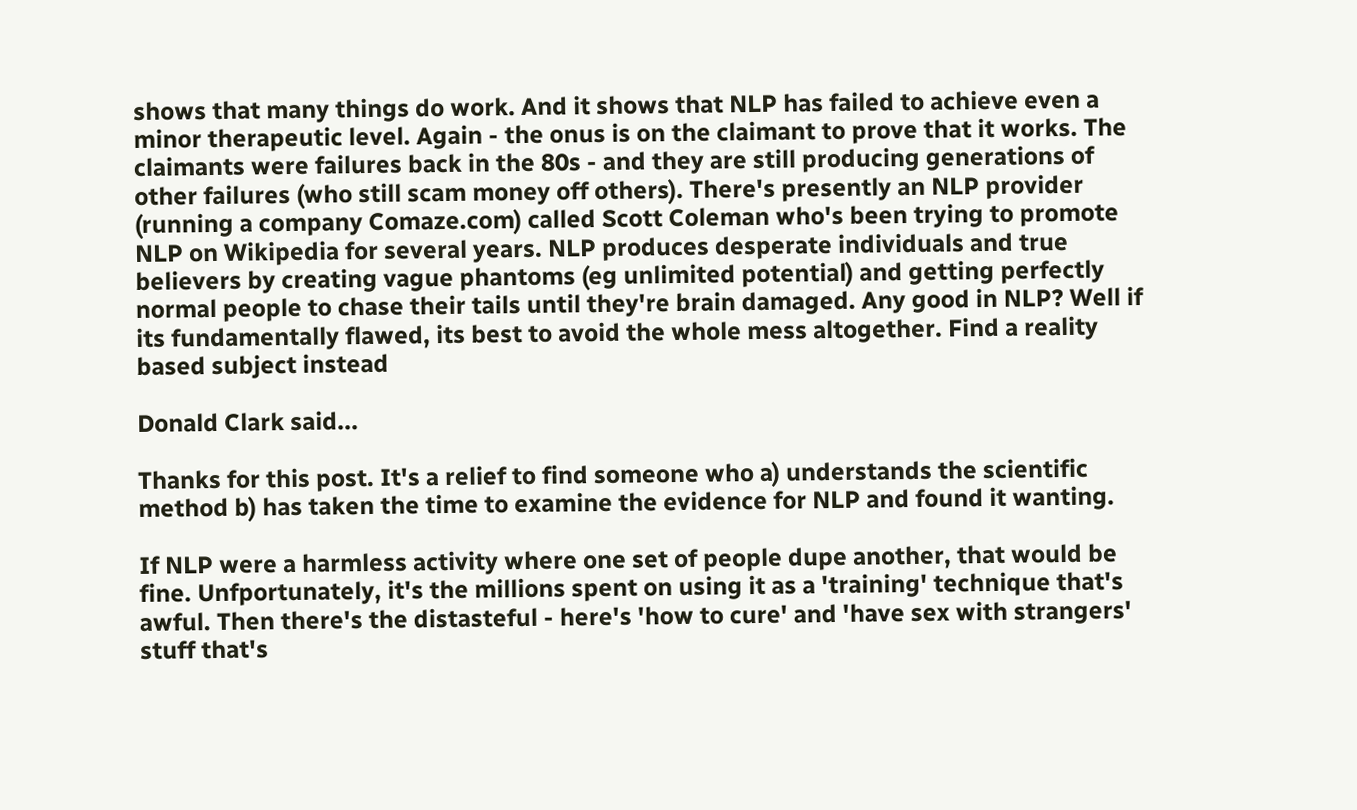shows that many things do work. And it shows that NLP has failed to achieve even a minor therapeutic level. Again - the onus is on the claimant to prove that it works. The claimants were failures back in the 80s - and they are still producing generations of other failures (who still scam money off others). There's presently an NLP provider (running a company Comaze.com) called Scott Coleman who's been trying to promote NLP on Wikipedia for several years. NLP produces desperate individuals and true believers by creating vague phantoms (eg unlimited potential) and getting perfectly normal people to chase their tails until they're brain damaged. Any good in NLP? Well if its fundamentally flawed, its best to avoid the whole mess altogether. Find a reality based subject instead

Donald Clark said...

Thanks for this post. It's a relief to find someone who a) understands the scientific method b) has taken the time to examine the evidence for NLP and found it wanting.

If NLP were a harmless activity where one set of people dupe another, that would be fine. Unfportunately, it's the millions spent on using it as a 'training' technique that's awful. Then there's the distasteful - here's 'how to cure' and 'have sex with strangers' stuff that's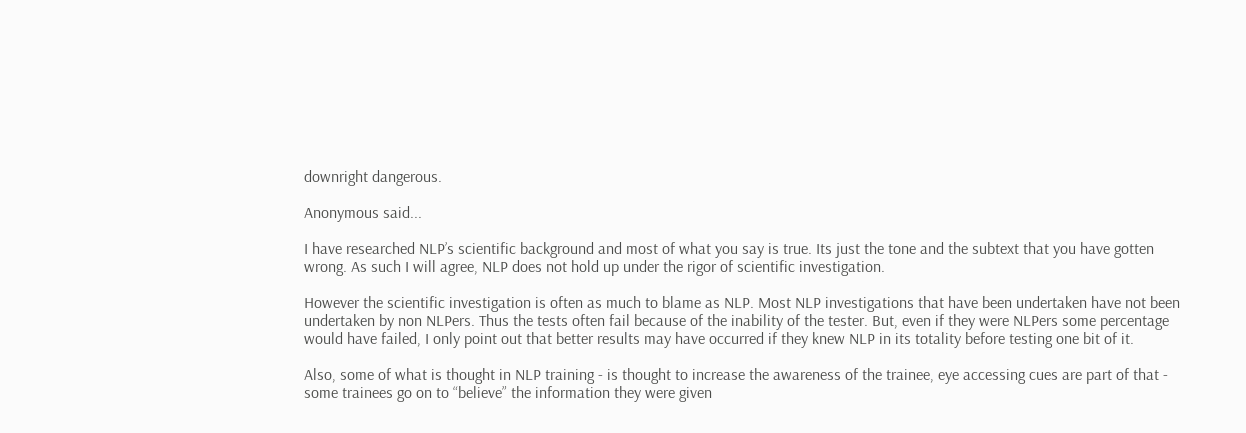downright dangerous.

Anonymous said...

I have researched NLP’s scientific background and most of what you say is true. Its just the tone and the subtext that you have gotten wrong. As such I will agree, NLP does not hold up under the rigor of scientific investigation.

However the scientific investigation is often as much to blame as NLP. Most NLP investigations that have been undertaken have not been undertaken by non NLPers. Thus the tests often fail because of the inability of the tester. But, even if they were NLPers some percentage would have failed, I only point out that better results may have occurred if they knew NLP in its totality before testing one bit of it.

Also, some of what is thought in NLP training - is thought to increase the awareness of the trainee, eye accessing cues are part of that - some trainees go on to “believe” the information they were given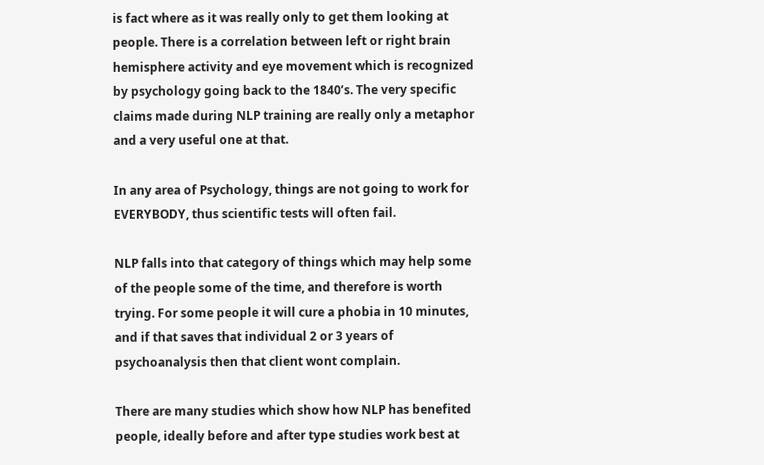is fact where as it was really only to get them looking at people. There is a correlation between left or right brain hemisphere activity and eye movement which is recognized by psychology going back to the 1840’s. The very specific claims made during NLP training are really only a metaphor and a very useful one at that.

In any area of Psychology, things are not going to work for EVERYBODY, thus scientific tests will often fail.

NLP falls into that category of things which may help some of the people some of the time, and therefore is worth trying. For some people it will cure a phobia in 10 minutes, and if that saves that individual 2 or 3 years of psychoanalysis then that client wont complain.

There are many studies which show how NLP has benefited people, ideally before and after type studies work best at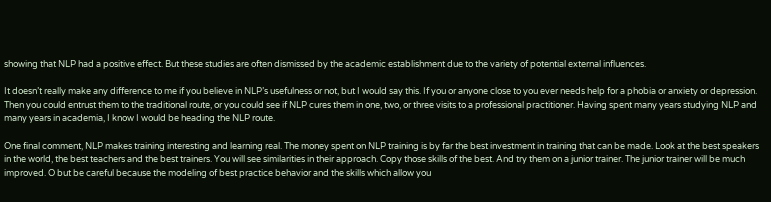showing that NLP had a positive effect. But these studies are often dismissed by the academic establishment due to the variety of potential external influences.

It doesn’t really make any difference to me if you believe in NLP’s usefulness or not, but I would say this. If you or anyone close to you ever needs help for a phobia or anxiety or depression. Then you could entrust them to the traditional route, or you could see if NLP cures them in one, two, or three visits to a professional practitioner. Having spent many years studying NLP and many years in academia, I know I would be heading the NLP route.

One final comment, NLP makes training interesting and learning real. The money spent on NLP training is by far the best investment in training that can be made. Look at the best speakers in the world, the best teachers and the best trainers. You will see similarities in their approach. Copy those skills of the best. And try them on a junior trainer. The junior trainer will be much improved. O but be careful because the modeling of best practice behavior and the skills which allow you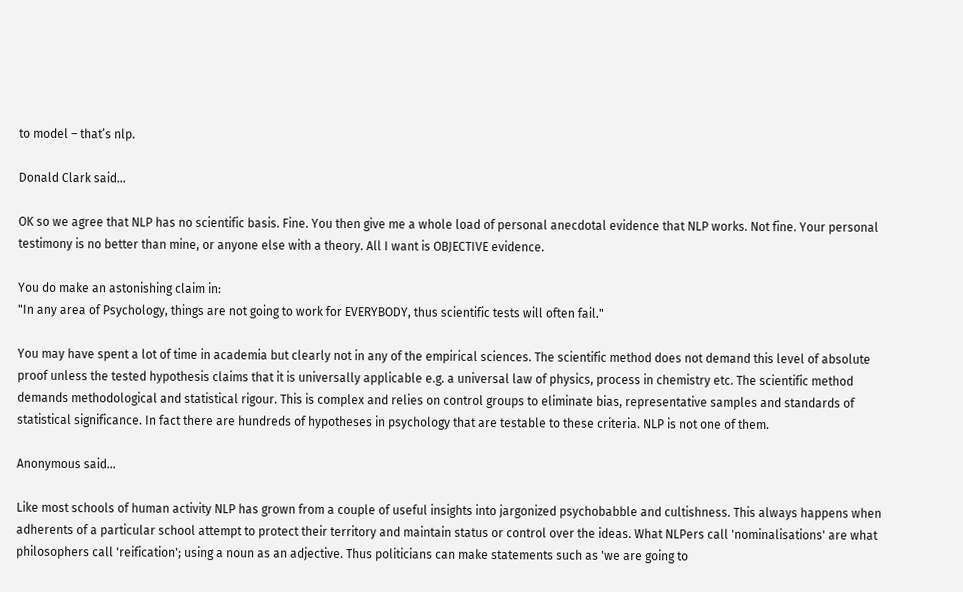to model – that’s nlp.

Donald Clark said...

OK so we agree that NLP has no scientific basis. Fine. You then give me a whole load of personal anecdotal evidence that NLP works. Not fine. Your personal testimony is no better than mine, or anyone else with a theory. All I want is OBJECTIVE evidence.

You do make an astonishing claim in:
"In any area of Psychology, things are not going to work for EVERYBODY, thus scientific tests will often fail."

You may have spent a lot of time in academia but clearly not in any of the empirical sciences. The scientific method does not demand this level of absolute proof unless the tested hypothesis claims that it is universally applicable e.g. a universal law of physics, process in chemistry etc. The scientific method demands methodological and statistical rigour. This is complex and relies on control groups to eliminate bias, representative samples and standards of statistical significance. In fact there are hundreds of hypotheses in psychology that are testable to these criteria. NLP is not one of them.

Anonymous said...

Like most schools of human activity NLP has grown from a couple of useful insights into jargonized psychobabble and cultishness. This always happens when adherents of a particular school attempt to protect their territory and maintain status or control over the ideas. What NLPers call 'nominalisations' are what philosophers call 'reification'; using a noun as an adjective. Thus politicians can make statements such as 'we are going to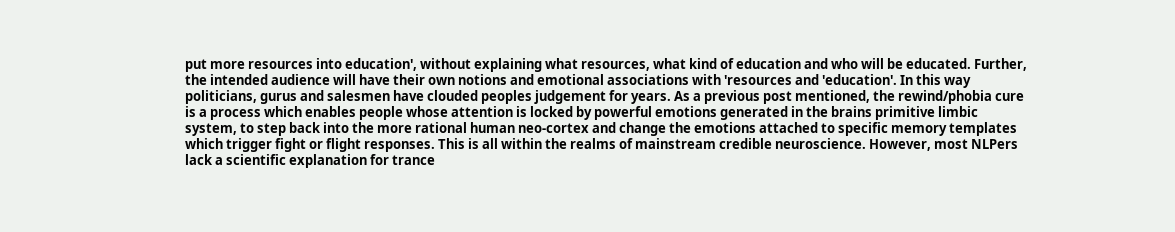put more resources into education', without explaining what resources, what kind of education and who will be educated. Further, the intended audience will have their own notions and emotional associations with 'resources and 'education'. In this way politicians, gurus and salesmen have clouded peoples judgement for years. As a previous post mentioned, the rewind/phobia cure is a process which enables people whose attention is locked by powerful emotions generated in the brains primitive limbic system, to step back into the more rational human neo-cortex and change the emotions attached to specific memory templates which trigger fight or flight responses. This is all within the realms of mainstream credible neuroscience. However, most NLPers lack a scientific explanation for trance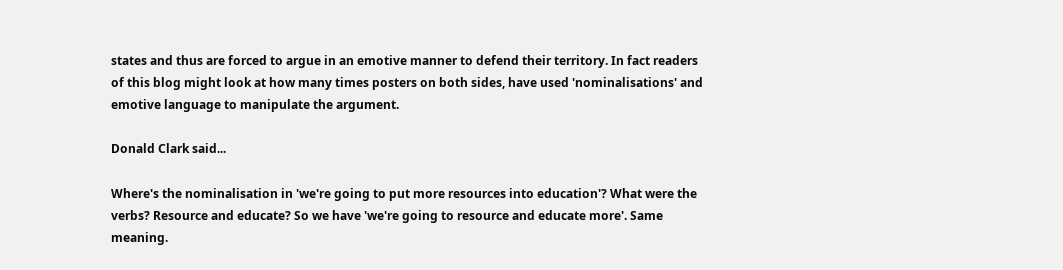states and thus are forced to argue in an emotive manner to defend their territory. In fact readers of this blog might look at how many times posters on both sides, have used 'nominalisations' and emotive language to manipulate the argument.

Donald Clark said...

Where's the nominalisation in 'we're going to put more resources into education'? What were the verbs? Resource and educate? So we have 'we're going to resource and educate more'. Same meaning.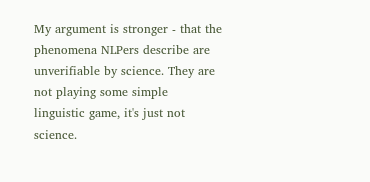My argument is stronger - that the phenomena NLPers describe are unverifiable by science. They are not playing some simple linguistic game, it's just not science.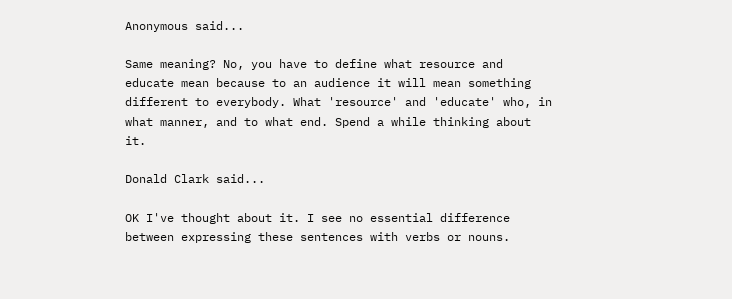Anonymous said...

Same meaning? No, you have to define what resource and educate mean because to an audience it will mean something different to everybody. What 'resource' and 'educate' who, in what manner, and to what end. Spend a while thinking about it.

Donald Clark said...

OK I've thought about it. I see no essential difference between expressing these sentences with verbs or nouns.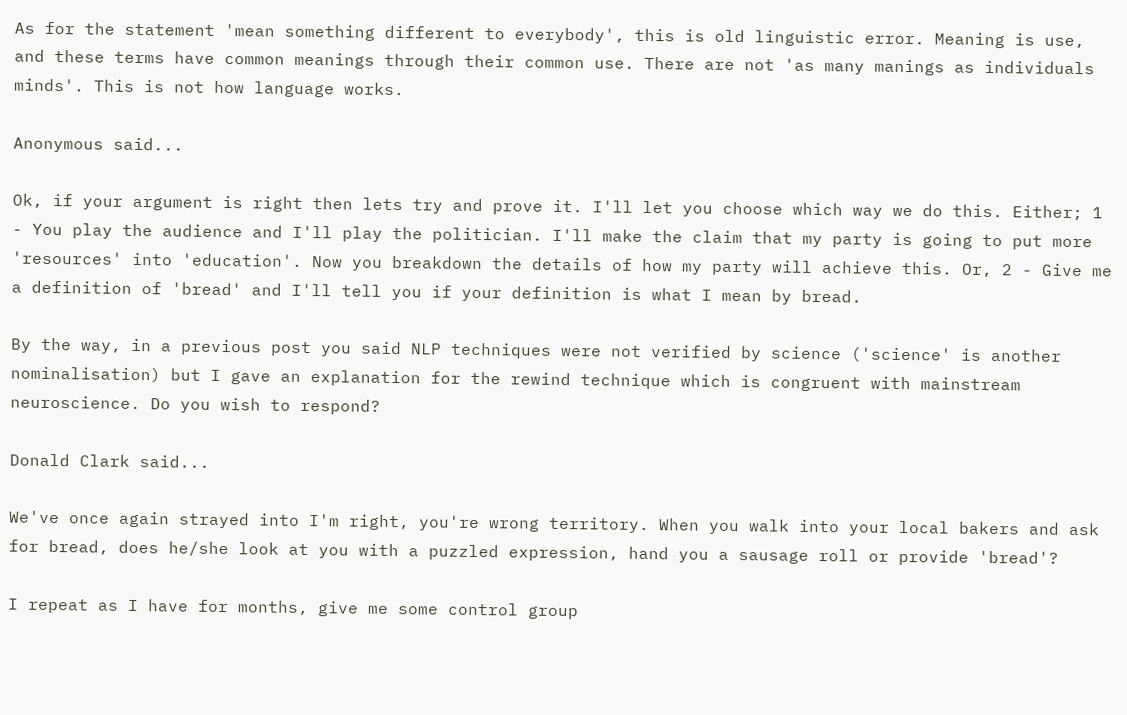As for the statement 'mean something different to everybody', this is old linguistic error. Meaning is use, and these terms have common meanings through their common use. There are not 'as many manings as individuals minds'. This is not how language works.

Anonymous said...

Ok, if your argument is right then lets try and prove it. I'll let you choose which way we do this. Either; 1 - You play the audience and I'll play the politician. I'll make the claim that my party is going to put more 'resources' into 'education'. Now you breakdown the details of how my party will achieve this. Or, 2 - Give me a definition of 'bread' and I'll tell you if your definition is what I mean by bread.

By the way, in a previous post you said NLP techniques were not verified by science ('science' is another nominalisation) but I gave an explanation for the rewind technique which is congruent with mainstream neuroscience. Do you wish to respond?

Donald Clark said...

We've once again strayed into I'm right, you're wrong territory. When you walk into your local bakers and ask for bread, does he/she look at you with a puzzled expression, hand you a sausage roll or provide 'bread'?

I repeat as I have for months, give me some control group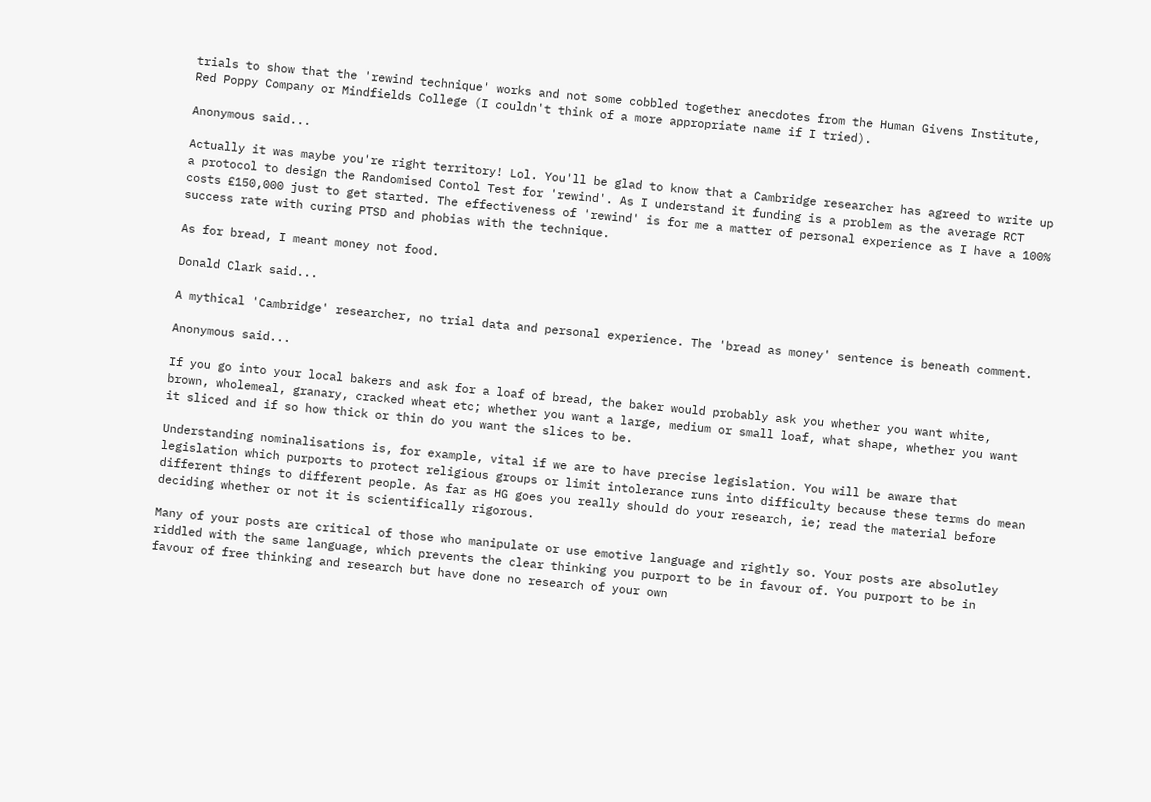trials to show that the 'rewind technique' works and not some cobbled together anecdotes from the Human Givens Institute, Red Poppy Company or Mindfields College (I couldn't think of a more appropriate name if I tried).

Anonymous said...

Actually it was maybe you're right territory! Lol. You'll be glad to know that a Cambridge researcher has agreed to write up a protocol to design the Randomised Contol Test for 'rewind'. As I understand it funding is a problem as the average RCT costs £150,000 just to get started. The effectiveness of 'rewind' is for me a matter of personal experience as I have a 100% success rate with curing PTSD and phobias with the technique.

As for bread, I meant money not food.

Donald Clark said...

A mythical 'Cambridge' researcher, no trial data and personal experience. The 'bread as money' sentence is beneath comment.

Anonymous said...

If you go into your local bakers and ask for a loaf of bread, the baker would probably ask you whether you want white, brown, wholemeal, granary, cracked wheat etc; whether you want a large, medium or small loaf, what shape, whether you want it sliced and if so how thick or thin do you want the slices to be.

Understanding nominalisations is, for example, vital if we are to have precise legislation. You will be aware that legislation which purports to protect religious groups or limit intolerance runs into difficulty because these terms do mean different things to different people. As far as HG goes you really should do your research, ie; read the material before deciding whether or not it is scientifically rigorous.

Many of your posts are critical of those who manipulate or use emotive language and rightly so. Your posts are absolutley riddled with the same language, which prevents the clear thinking you purport to be in favour of. You purport to be in favour of free thinking and research but have done no research of your own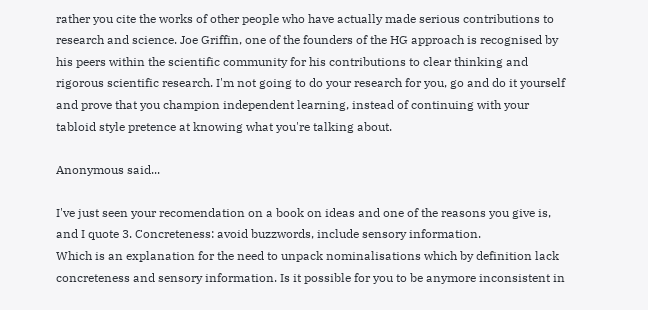rather you cite the works of other people who have actually made serious contributions to research and science. Joe Griffin, one of the founders of the HG approach is recognised by his peers within the scientific community for his contributions to clear thinking and rigorous scientific research. I'm not going to do your research for you, go and do it yourself and prove that you champion independent learning, instead of continuing with your tabloid style pretence at knowing what you're talking about.

Anonymous said...

I've just seen your recomendation on a book on ideas and one of the reasons you give is, and I quote 3. Concreteness: avoid buzzwords, include sensory information.
Which is an explanation for the need to unpack nominalisations which by definition lack concreteness and sensory information. Is it possible for you to be anymore inconsistent in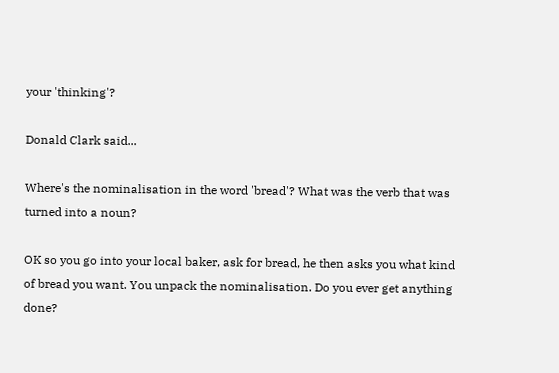your 'thinking'?

Donald Clark said...

Where's the nominalisation in the word 'bread'? What was the verb that was turned into a noun?

OK so you go into your local baker, ask for bread, he then asks you what kind of bread you want. You unpack the nominalisation. Do you ever get anything done?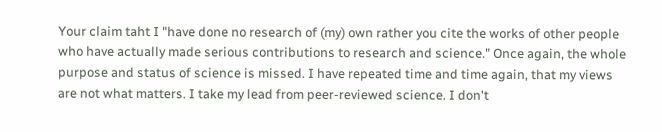Your claim taht I "have done no research of (my) own rather you cite the works of other people who have actually made serious contributions to research and science." Once again, the whole purpose and status of science is missed. I have repeated time and time again, that my views are not what matters. I take my lead from peer-reviewed science. I don't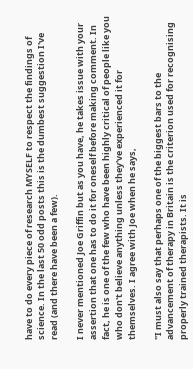have to do every piece of research MYSELF to respect the findings of science. In the last 50 odd posts this is the dumbest suggestion I've read (and there have been a few).

I never mentioned Joe Griffin but as you have, he takes issue with your assertion that one has to do it for oneself before making comment. In fact, he is one of the few who have been highly critical of people like you who don't believe anything unless they've experienced it for themselves. I agree with Joe when he says,

"I must also say that perhaps one of the biggest bars to the advancement of therapy in Britain is the criterion used for recognising properly trained therapists. It is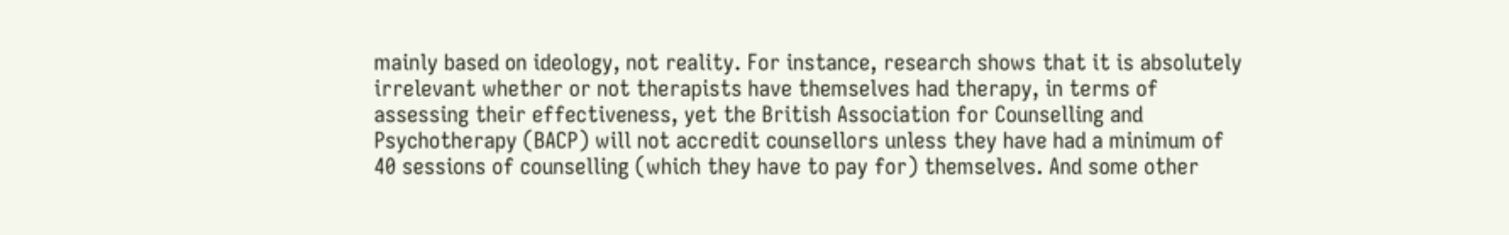mainly based on ideology, not reality. For instance, research shows that it is absolutely irrelevant whether or not therapists have themselves had therapy, in terms of assessing their effectiveness, yet the British Association for Counselling and Psychotherapy (BACP) will not accredit counsellors unless they have had a minimum of 40 sessions of counselling (which they have to pay for) themselves. And some other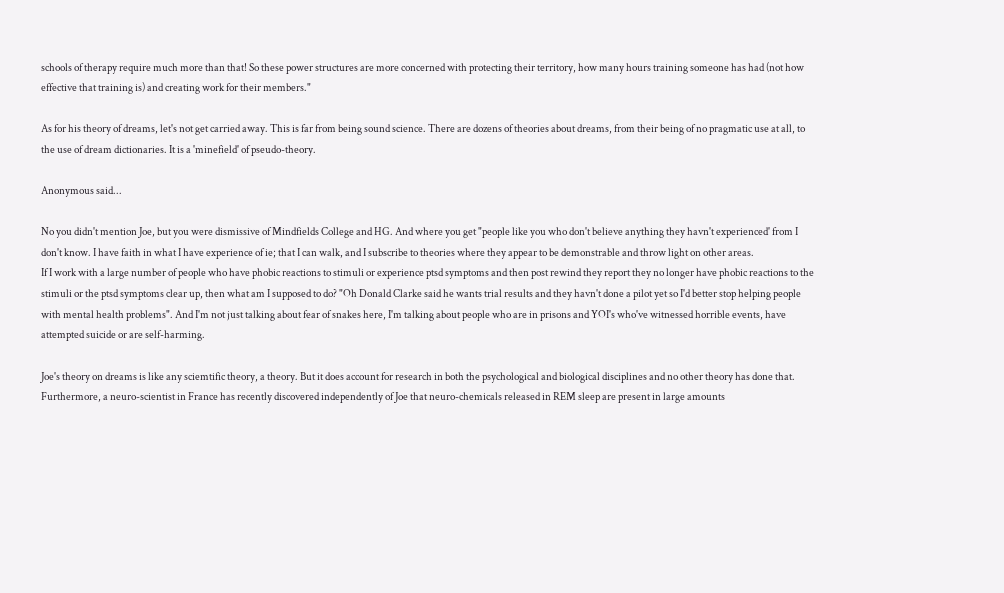schools of therapy require much more than that! So these power structures are more concerned with protecting their territory, how many hours training someone has had (not how effective that training is) and creating work for their members."

As for his theory of dreams, let's not get carried away. This is far from being sound science. There are dozens of theories about dreams, from their being of no pragmatic use at all, to the use of dream dictionaries. It is a 'minefield' of pseudo-theory.

Anonymous said...

No you didn't mention Joe, but you were dismissive of Mindfields College and HG. And where you get "people like you who don't believe anything they havn't experienced' from I don't know. I have faith in what I have experience of ie; that I can walk, and I subscribe to theories where they appear to be demonstrable and throw light on other areas.
If I work with a large number of people who have phobic reactions to stimuli or experience ptsd symptoms and then post rewind they report they no longer have phobic reactions to the stimuli or the ptsd symptoms clear up, then what am I supposed to do? "Oh Donald Clarke said he wants trial results and they havn't done a pilot yet so I'd better stop helping people with mental health problems". And I'm not just talking about fear of snakes here, I'm talking about people who are in prisons and YOI's who've witnessed horrible events, have attempted suicide or are self-harming.

Joe's theory on dreams is like any sciemtific theory, a theory. But it does account for research in both the psychological and biological disciplines and no other theory has done that. Furthermore, a neuro-scientist in France has recently discovered independently of Joe that neuro-chemicals released in REM sleep are present in large amounts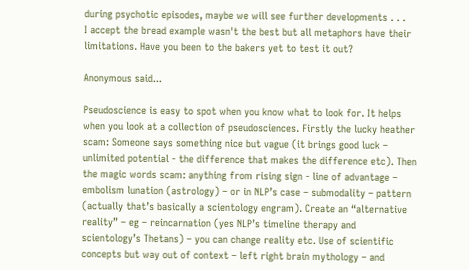during psychotic episodes, maybe we will see further developments . . .
I accept the bread example wasn't the best but all metaphors have their limitations. Have you been to the bakers yet to test it out?

Anonymous said...

Pseudoscience is easy to spot when you know what to look for. It helps when you look at a collection of pseudosciences. Firstly the lucky heather scam: Someone says something nice but vague (it brings good luck – unlimited potential - the difference that makes the difference etc). Then the magic words scam: anything from rising sign - line of advantage – embolism lunation (astrology) – or in NLP’s case – submodality – pattern (actually that’s basically a scientology engram). Create an “alternative reality” – eg – reincarnation (yes NLP’s timeline therapy and scientology’s Thetans) – you can change reality etc. Use of scientific concepts but way out of context – left right brain mythology – and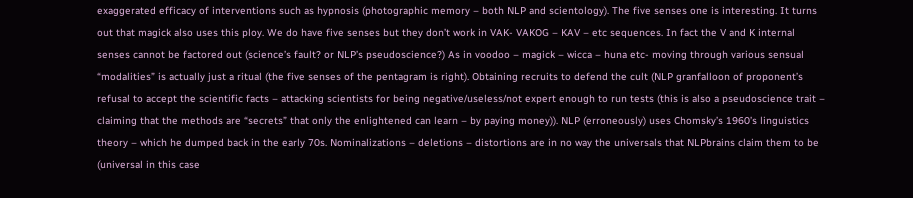exaggerated efficacy of interventions such as hypnosis (photographic memory – both NLP and scientology). The five senses one is interesting. It turns out that magick also uses this ploy. We do have five senses but they don’t work in VAK- VAKOG – KAV – etc sequences. In fact the V and K internal senses cannot be factored out (science’s fault? or NLP’s pseudoscience?) As in voodoo – magick – wicca – huna etc- moving through various sensual “modalities” is actually just a ritual (the five senses of the pentagram is right). Obtaining recruits to defend the cult (NLP granfalloon of proponent’s refusal to accept the scientific facts – attacking scientists for being negative/useless/not expert enough to run tests (this is also a pseudoscience trait – claiming that the methods are “secrets” that only the enlightened can learn – by paying money)). NLP (erroneously) uses Chomsky’s 1960’s linguistics theory – which he dumped back in the early 70s. Nominalizations – deletions – distortions are in no way the universals that NLPbrains claim them to be (universal in this case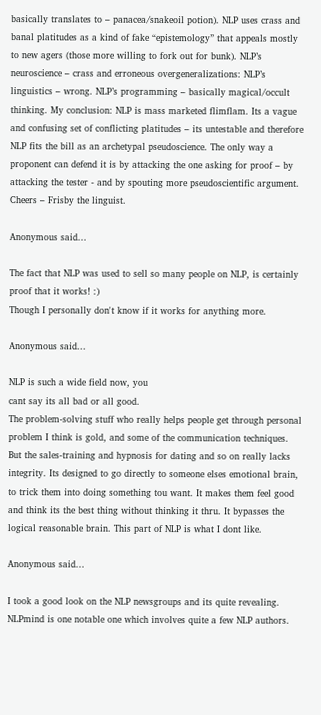basically translates to – panacea/snakeoil potion). NLP uses crass and banal platitudes as a kind of fake “epistemology” that appeals mostly to new agers (those more willing to fork out for bunk). NLP’s neuroscience – crass and erroneous overgeneralizations: NLP’s linguistics – wrong. NLP’s programming – basically magical/occult thinking. My conclusion: NLP is mass marketed flimflam. Its a vague and confusing set of conflicting platitudes – its untestable and therefore NLP fits the bill as an archetypal pseudoscience. The only way a proponent can defend it is by attacking the one asking for proof – by attacking the tester - and by spouting more pseudoscientific argument. Cheers – Frisby the linguist.

Anonymous said...

The fact that NLP was used to sell so many people on NLP, is certainly proof that it works! :)
Though I personally don't know if it works for anything more.

Anonymous said...

NLP is such a wide field now, you
cant say its all bad or all good.
The problem-solving stuff who really helps people get through personal problem I think is gold, and some of the communication techniques. But the sales-training and hypnosis for dating and so on really lacks integrity. Its designed to go directly to someone elses emotional brain, to trick them into doing something tou want. It makes them feel good and think its the best thing without thinking it thru. It bypasses the logical reasonable brain. This part of NLP is what I dont like.

Anonymous said...

I took a good look on the NLP newsgroups and its quite revealing. NLPmind is one notable one which involves quite a few NLP authors.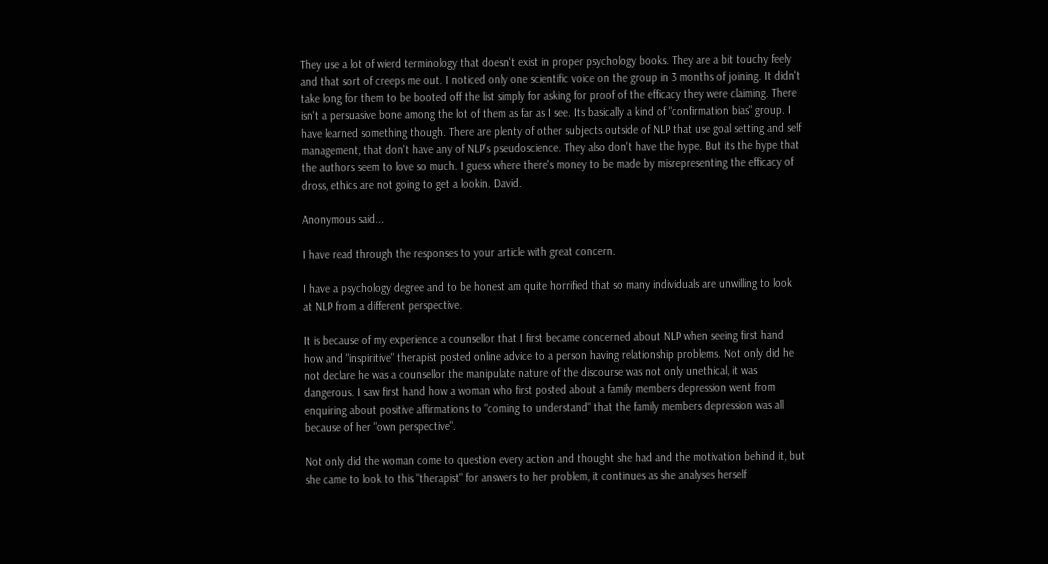They use a lot of wierd terminology that doesn't exist in proper psychology books. They are a bit touchy feely and that sort of creeps me out. I noticed only one scientific voice on the group in 3 months of joining. It didn't take long for them to be booted off the list simply for asking for proof of the efficacy they were claiming. There isn't a persuasive bone among the lot of them as far as I see. Its basically a kind of "confirmation bias" group. I have learned something though. There are plenty of other subjects outside of NLP that use goal setting and self management, that don't have any of NLP's pseudoscience. They also don't have the hype. But its the hype that the authors seem to love so much. I guess where there's money to be made by misrepresenting the efficacy of dross, ethics are not going to get a lookin. David.

Anonymous said...

I have read through the responses to your article with great concern.

I have a psychology degree and to be honest am quite horrified that so many individuals are unwilling to look at NLP from a different perspective.

It is because of my experience a counsellor that I first became concerned about NLP when seeing first hand how and "inspiritive" therapist posted online advice to a person having relationship problems. Not only did he not declare he was a counsellor the manipulate nature of the discourse was not only unethical, it was dangerous. I saw first hand how a woman who first posted about a family members depression went from enquiring about positive affirmations to "coming to understand" that the family members depression was all because of her "own perspective".

Not only did the woman come to question every action and thought she had and the motivation behind it, but she came to look to this "therapist" for answers to her problem, it continues as she analyses herself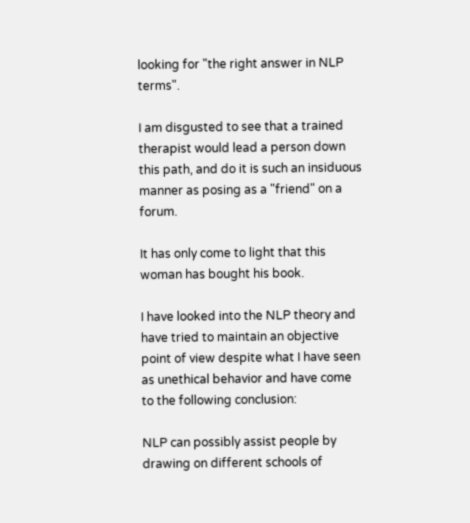looking for "the right answer in NLP terms".

I am disgusted to see that a trained therapist would lead a person down this path, and do it is such an insiduous manner as posing as a "friend" on a forum.

It has only come to light that this woman has bought his book.

I have looked into the NLP theory and have tried to maintain an objective point of view despite what I have seen as unethical behavior and have come to the following conclusion:

NLP can possibly assist people by drawing on different schools of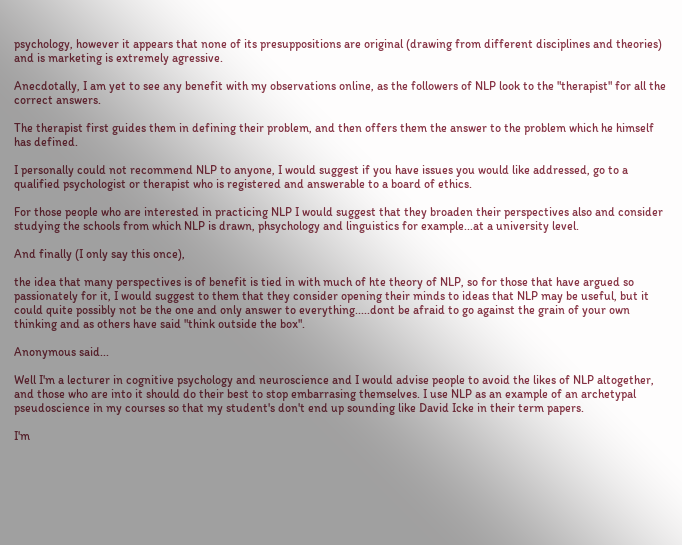psychology, however it appears that none of its presuppositions are original (drawing from different disciplines and theories) and is marketing is extremely agressive.

Anecdotally, I am yet to see any benefit with my observations online, as the followers of NLP look to the "therapist" for all the correct answers.

The therapist first guides them in defining their problem, and then offers them the answer to the problem which he himself has defined.

I personally could not recommend NLP to anyone, I would suggest if you have issues you would like addressed, go to a qualified psychologist or therapist who is registered and answerable to a board of ethics.

For those people who are interested in practicing NLP I would suggest that they broaden their perspectives also and consider studying the schools from which NLP is drawn, phsychology and linguistics for example...at a university level.

And finally (I only say this once),

the idea that many perspectives is of benefit is tied in with much of hte theory of NLP, so for those that have argued so passionately for it, I would suggest to them that they consider opening their minds to ideas that NLP may be useful, but it could quite possibly not be the one and only answer to everything.....dont be afraid to go against the grain of your own thinking and as others have said "think outside the box".

Anonymous said...

Well I'm a lecturer in cognitive psychology and neuroscience and I would advise people to avoid the likes of NLP altogether, and those who are into it should do their best to stop embarrasing themselves. I use NLP as an example of an archetypal pseudoscience in my courses so that my student's don't end up sounding like David Icke in their term papers.

I'm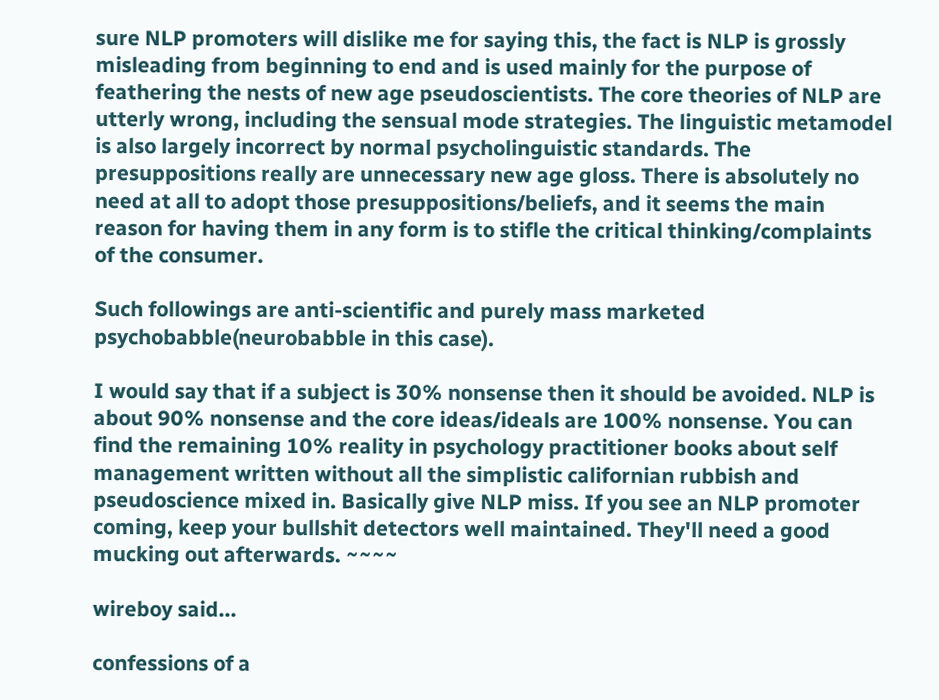sure NLP promoters will dislike me for saying this, the fact is NLP is grossly misleading from beginning to end and is used mainly for the purpose of feathering the nests of new age pseudoscientists. The core theories of NLP are utterly wrong, including the sensual mode strategies. The linguistic metamodel is also largely incorrect by normal psycholinguistic standards. The presuppositions really are unnecessary new age gloss. There is absolutely no need at all to adopt those presuppositions/beliefs, and it seems the main reason for having them in any form is to stifle the critical thinking/complaints of the consumer.

Such followings are anti-scientific and purely mass marketed psychobabble(neurobabble in this case).

I would say that if a subject is 30% nonsense then it should be avoided. NLP is about 90% nonsense and the core ideas/ideals are 100% nonsense. You can find the remaining 10% reality in psychology practitioner books about self management written without all the simplistic californian rubbish and pseudoscience mixed in. Basically give NLP miss. If you see an NLP promoter coming, keep your bullshit detectors well maintained. They'll need a good mucking out afterwards. ~~~~

wireboy said...

confessions of a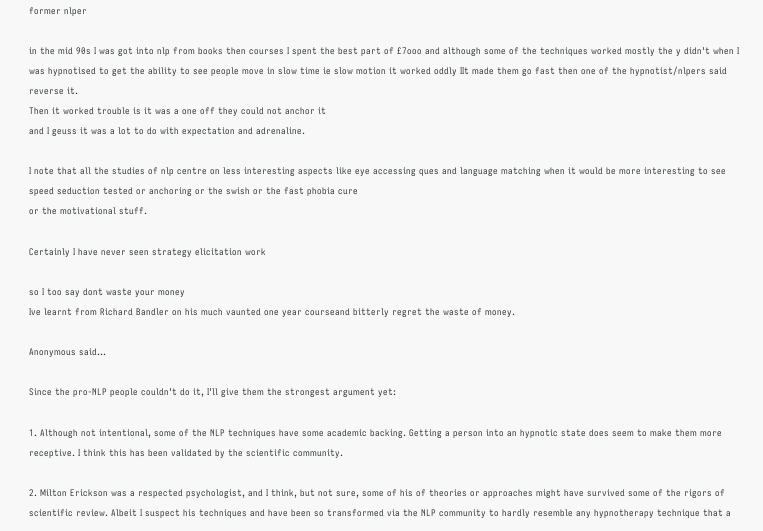former nlper

in the mid 90s I was got into nlp from books then courses I spent the best part of £7ooo and although some of the techniques worked mostly the y didn't when I was hypnotised to get the ability to see people move in slow time ie slow motion it worked oddly IIt made them go fast then one of the hypnotist/nlpers said reverse it.
Then it worked trouble is it was a one off they could not anchor it
and I geuss it was a lot to do with expectation and adrenaline.

I note that all the studies of nlp centre on less interesting aspects like eye accessing ques and language matching when it would be more interesting to see speed seduction tested or anchoring or the swish or the fast phobia cure
or the motivational stuff.

Certainly I have never seen strategy elicitation work

so I too say dont waste your money
Ive learnt from Richard Bandler on his much vaunted one year courseand bitterly regret the waste of money.

Anonymous said...

Since the pro-NLP people couldn't do it, I'll give them the strongest argument yet:

1. Although not intentional, some of the NLP techniques have some academic backing. Getting a person into an hypnotic state does seem to make them more receptive. I think this has been validated by the scientific community.

2. Milton Erickson was a respected psychologist, and I think, but not sure, some of his of theories or approaches might have survived some of the rigors of scientific review. Albeit I suspect his techniques and have been so transformed via the NLP community to hardly resemble any hypnotherapy technique that a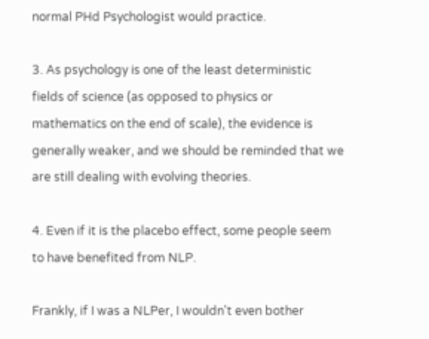normal PHd Psychologist would practice.

3. As psychology is one of the least deterministic fields of science (as opposed to physics or mathematics on the end of scale), the evidence is generally weaker, and we should be reminded that we are still dealing with evolving theories.

4. Even if it is the placebo effect, some people seem to have benefited from NLP.

Frankly, if I was a NLPer, I wouldn't even bother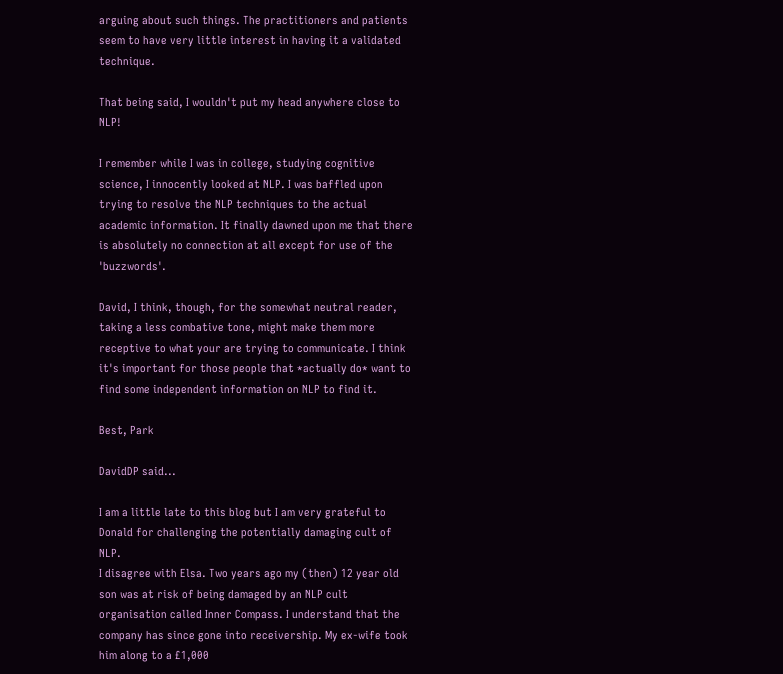arguing about such things. The practitioners and patients seem to have very little interest in having it a validated technique.

That being said, I wouldn't put my head anywhere close to NLP!

I remember while I was in college, studying cognitive science, I innocently looked at NLP. I was baffled upon trying to resolve the NLP techniques to the actual academic information. It finally dawned upon me that there is absolutely no connection at all except for use of the 'buzzwords'.

David, I think, though, for the somewhat neutral reader, taking a less combative tone, might make them more receptive to what your are trying to communicate. I think it's important for those people that *actually do* want to find some independent information on NLP to find it.

Best, Park

DavidDP said...

I am a little late to this blog but I am very grateful to Donald for challenging the potentially damaging cult of NLP.
I disagree with Elsa. Two years ago my (then) 12 year old son was at risk of being damaged by an NLP cult organisation called Inner Compass. I understand that the company has since gone into receivership. My ex-wife took him along to a £1,000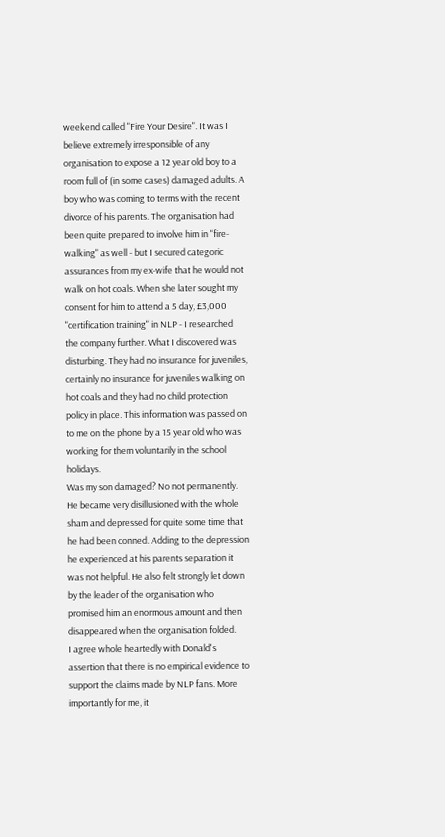weekend called "Fire Your Desire". It was I believe extremely irresponsible of any organisation to expose a 12 year old boy to a room full of (in some cases) damaged adults. A boy who was coming to terms with the recent divorce of his parents. The organisation had been quite prepared to involve him in "fire-walking" as well - but I secured categoric assurances from my ex-wife that he would not walk on hot coals. When she later sought my consent for him to attend a 5 day, £3,000 "certification training" in NLP - I researched the company further. What I discovered was disturbing. They had no insurance for juveniles, certainly no insurance for juveniles walking on hot coals and they had no child protection policy in place. This information was passed on to me on the phone by a 15 year old who was working for them voluntarily in the school holidays.
Was my son damaged? No not permanently. He became very disillusioned with the whole sham and depressed for quite some time that he had been conned. Adding to the depression he experienced at his parents separation it was not helpful. He also felt strongly let down by the leader of the organisation who promised him an enormous amount and then disappeared when the organisation folded.
I agree whole heartedly with Donald's assertion that there is no empirical evidence to support the claims made by NLP fans. More importantly for me, it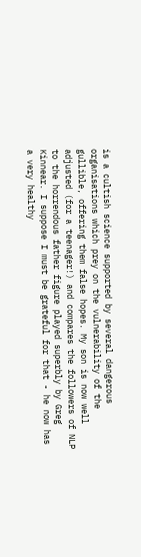is a cultish science supported by several dangerous organisations which prey on the vulnerability of the gullible, offering them false hopes. My son is now well adjusted (for a teenager!) and compares the followers of NLP to the horrendous father figure played superbly by Greg Kinnear. I suppose I must be grateful for that - he now has a very healthy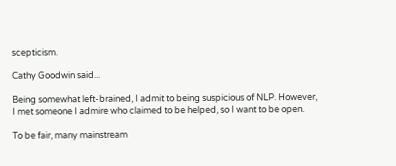scepticism.

Cathy Goodwin said...

Being somewhat left-brained, I admit to being suspicious of NLP. However, I met someone I admire who claimed to be helped, so I want to be open.

To be fair, many mainstream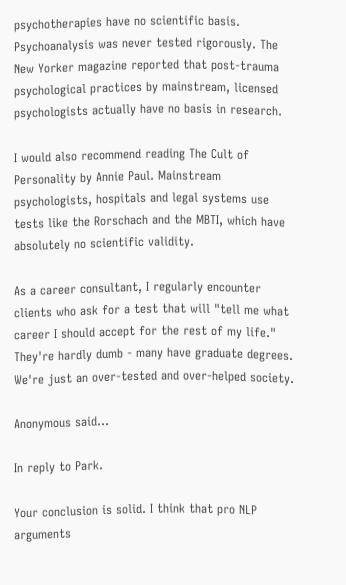psychotherapies have no scientific basis. Psychoanalysis was never tested rigorously. The New Yorker magazine reported that post-trauma psychological practices by mainstream, licensed psychologists actually have no basis in research.

I would also recommend reading The Cult of Personality by Annie Paul. Mainstream psychologists, hospitals and legal systems use tests like the Rorschach and the MBTI, which have absolutely no scientific validity.

As a career consultant, I regularly encounter clients who ask for a test that will "tell me what career I should accept for the rest of my life." They're hardly dumb - many have graduate degrees. We're just an over-tested and over-helped society.

Anonymous said...

In reply to Park.

Your conclusion is solid. I think that pro NLP arguments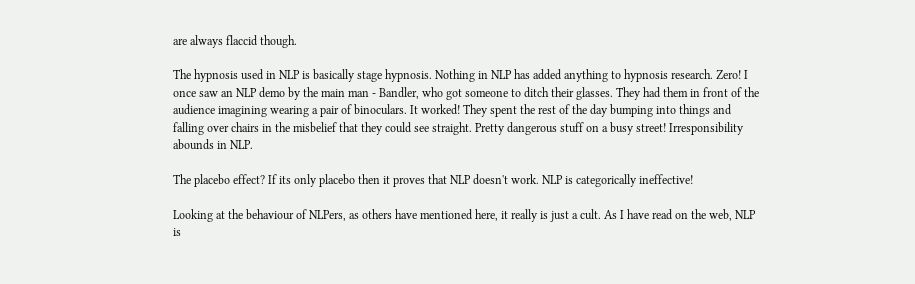are always flaccid though.

The hypnosis used in NLP is basically stage hypnosis. Nothing in NLP has added anything to hypnosis research. Zero! I once saw an NLP demo by the main man - Bandler, who got someone to ditch their glasses. They had them in front of the audience imagining wearing a pair of binoculars. It worked! They spent the rest of the day bumping into things and falling over chairs in the misbelief that they could see straight. Pretty dangerous stuff on a busy street! Irresponsibility abounds in NLP.

The placebo effect? If its only placebo then it proves that NLP doesn't work. NLP is categorically ineffective!

Looking at the behaviour of NLPers, as others have mentioned here, it really is just a cult. As I have read on the web, NLP is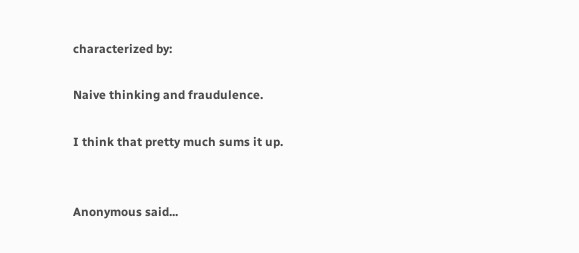characterized by:

Naive thinking and fraudulence.

I think that pretty much sums it up.


Anonymous said...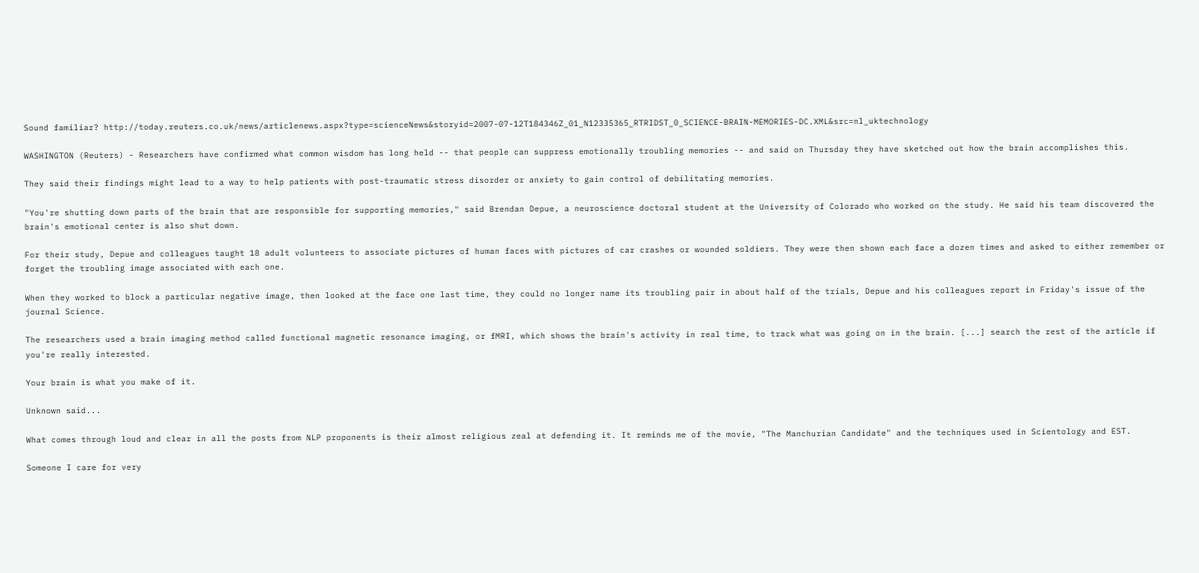Sound familiar? http://today.reuters.co.uk/news/articlenews.aspx?type=scienceNews&storyid=2007-07-12T184346Z_01_N12335365_RTRIDST_0_SCIENCE-BRAIN-MEMORIES-DC.XML&src=nl_uktechnology

WASHINGTON (Reuters) - Researchers have confirmed what common wisdom has long held -- that people can suppress emotionally troubling memories -- and said on Thursday they have sketched out how the brain accomplishes this.

They said their findings might lead to a way to help patients with post-traumatic stress disorder or anxiety to gain control of debilitating memories.

"You're shutting down parts of the brain that are responsible for supporting memories," said Brendan Depue, a neuroscience doctoral student at the University of Colorado who worked on the study. He said his team discovered the brain's emotional center is also shut down.

For their study, Depue and colleagues taught 18 adult volunteers to associate pictures of human faces with pictures of car crashes or wounded soldiers. They were then shown each face a dozen times and asked to either remember or forget the troubling image associated with each one.

When they worked to block a particular negative image, then looked at the face one last time, they could no longer name its troubling pair in about half of the trials, Depue and his colleagues report in Friday's issue of the journal Science.

The researchers used a brain imaging method called functional magnetic resonance imaging, or fMRI, which shows the brain's activity in real time, to track what was going on in the brain. [...] search the rest of the article if you're really interested.

Your brain is what you make of it.

Unknown said...

What comes through loud and clear in all the posts from NLP proponents is their almost religious zeal at defending it. It reminds me of the movie, "The Manchurian Candidate" and the techniques used in Scientology and EST.

Someone I care for very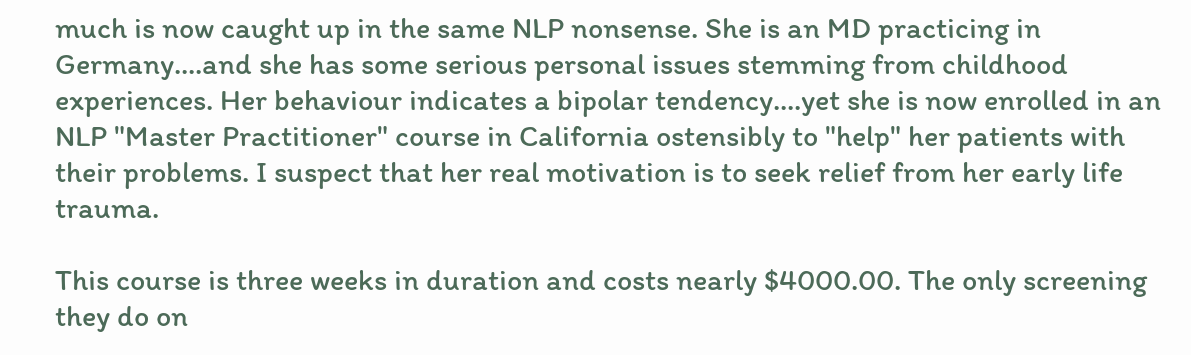much is now caught up in the same NLP nonsense. She is an MD practicing in Germany....and she has some serious personal issues stemming from childhood experiences. Her behaviour indicates a bipolar tendency....yet she is now enrolled in an NLP "Master Practitioner" course in California ostensibly to "help" her patients with their problems. I suspect that her real motivation is to seek relief from her early life trauma.

This course is three weeks in duration and costs nearly $4000.00. The only screening they do on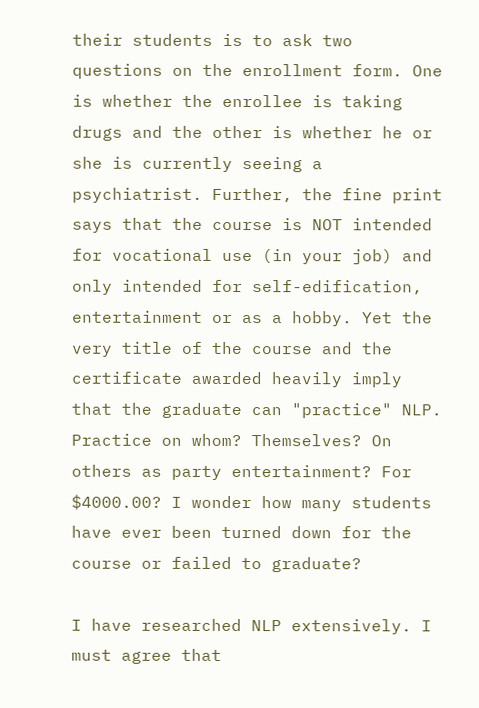their students is to ask two questions on the enrollment form. One is whether the enrollee is taking drugs and the other is whether he or she is currently seeing a psychiatrist. Further, the fine print says that the course is NOT intended for vocational use (in your job) and only intended for self-edification, entertainment or as a hobby. Yet the very title of the course and the certificate awarded heavily imply that the graduate can "practice" NLP. Practice on whom? Themselves? On others as party entertainment? For $4000.00? I wonder how many students have ever been turned down for the course or failed to graduate?

I have researched NLP extensively. I must agree that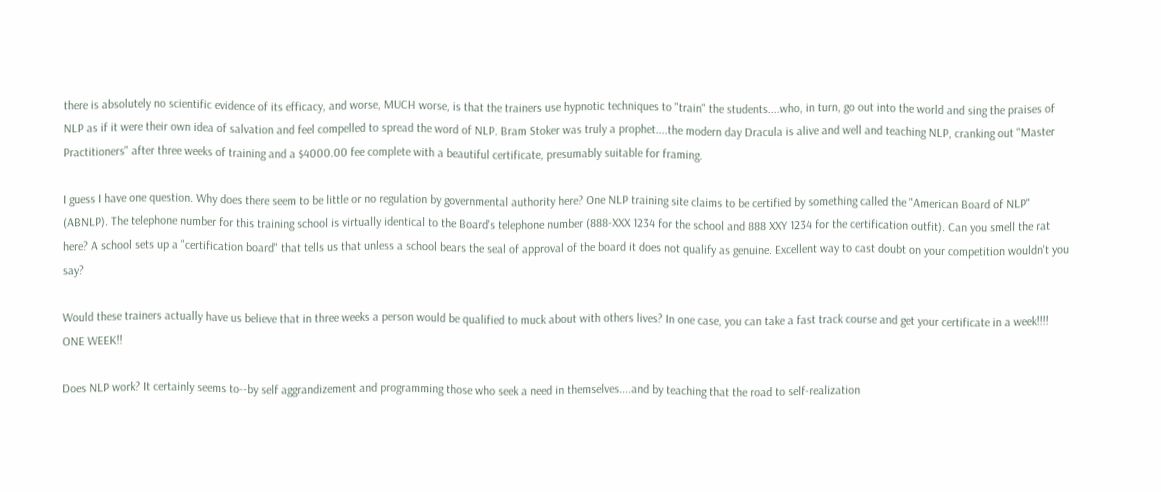there is absolutely no scientific evidence of its efficacy, and worse, MUCH worse, is that the trainers use hypnotic techniques to "train" the students....who, in turn, go out into the world and sing the praises of NLP as if it were their own idea of salvation and feel compelled to spread the word of NLP. Bram Stoker was truly a prophet....the modern day Dracula is alive and well and teaching NLP, cranking out "Master Practitioners" after three weeks of training and a $4000.00 fee complete with a beautiful certificate, presumably suitable for framing.

I guess I have one question. Why does there seem to be little or no regulation by governmental authority here? One NLP training site claims to be certified by something called the "American Board of NLP" (ABNLP). The telephone number for this training school is virtually identical to the Board's telephone number (888-XXX 1234 for the school and 888 XXY 1234 for the certification outfit). Can you smell the rat here? A school sets up a "certification board" that tells us that unless a school bears the seal of approval of the board it does not qualify as genuine. Excellent way to cast doubt on your competition wouldn't you say?

Would these trainers actually have us believe that in three weeks a person would be qualified to muck about with others lives? In one case, you can take a fast track course and get your certificate in a week!!!! ONE WEEK!!

Does NLP work? It certainly seems to--by self aggrandizement and programming those who seek a need in themselves....and by teaching that the road to self-realization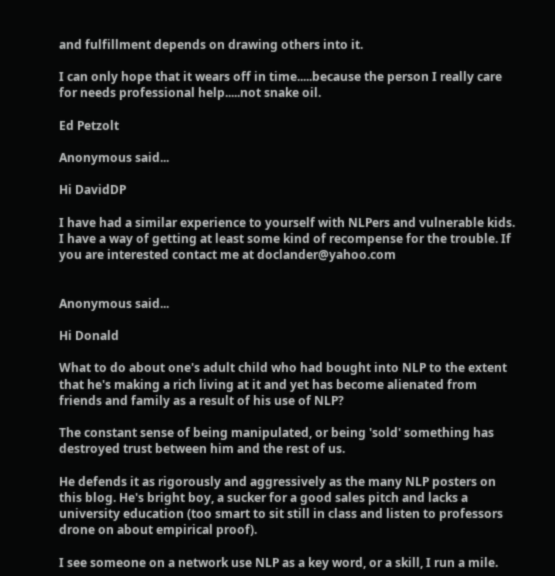and fulfillment depends on drawing others into it.

I can only hope that it wears off in time.....because the person I really care for needs professional help.....not snake oil.

Ed Petzolt

Anonymous said...

Hi DavidDP

I have had a similar experience to yourself with NLPers and vulnerable kids. I have a way of getting at least some kind of recompense for the trouble. If you are interested contact me at doclander@yahoo.com


Anonymous said...

Hi Donald

What to do about one's adult child who had bought into NLP to the extent that he's making a rich living at it and yet has become alienated from friends and family as a result of his use of NLP?

The constant sense of being manipulated, or being 'sold' something has destroyed trust between him and the rest of us.

He defends it as rigorously and aggressively as the many NLP posters on this blog. He's bright boy, a sucker for a good sales pitch and lacks a university education (too smart to sit still in class and listen to professors drone on about empirical proof).

I see someone on a network use NLP as a key word, or a skill, I run a mile.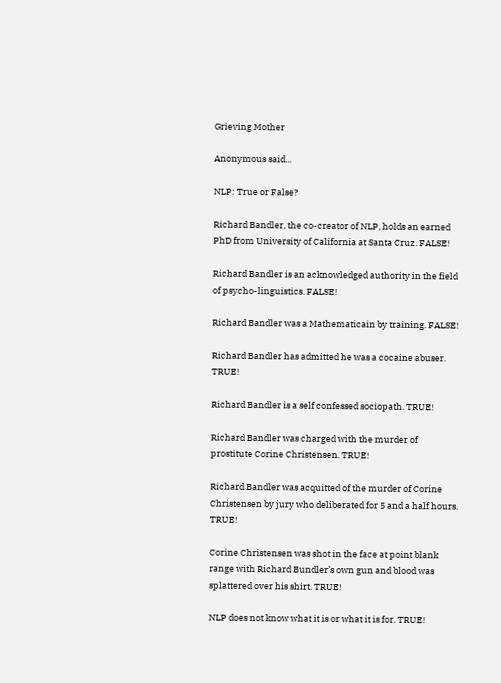Grieving Mother

Anonymous said...

NLP: True or False?

Richard Bandler, the co-creator of NLP, holds an earned PhD from University of California at Santa Cruz. FALSE!

Richard Bandler is an acknowledged authority in the field of psycho-linguistics. FALSE!

Richard Bandler was a Mathematicain by training. FALSE!

Richard Bandler has admitted he was a cocaine abuser. TRUE!

Richard Bandler is a self confessed sociopath. TRUE!

Richard Bandler was charged with the murder of prostitute Corine Christensen. TRUE!

Richard Bandler was acquitted of the murder of Corine Christensen by jury who deliberated for 5 and a half hours. TRUE!

Corine Christensen was shot in the face at point blank range with Richard Bundler’s own gun and blood was splattered over his shirt. TRUE!

NLP does not know what it is or what it is for. TRUE!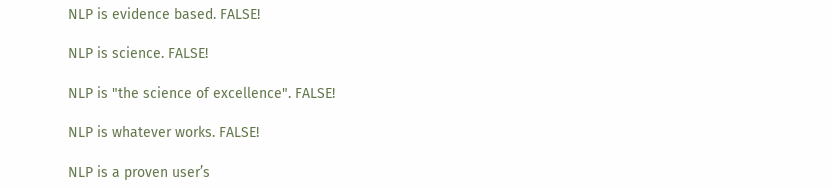NLP is evidence based. FALSE!

NLP is science. FALSE!

NLP is "the science of excellence". FALSE!

NLP is whatever works. FALSE!

NLP is a proven user’s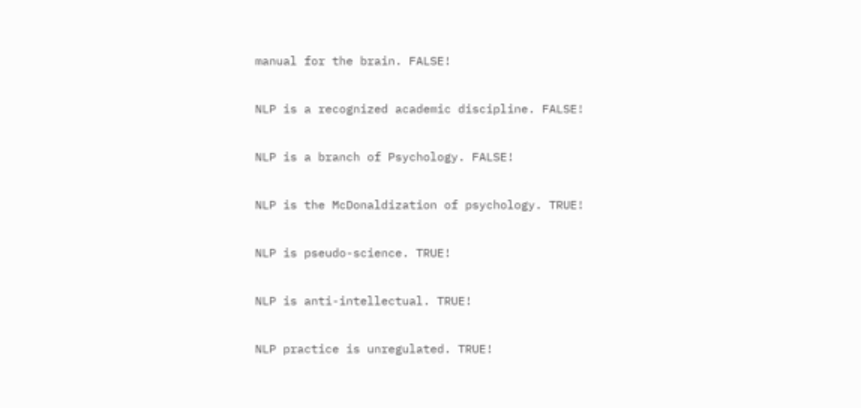manual for the brain. FALSE!

NLP is a recognized academic discipline. FALSE!

NLP is a branch of Psychology. FALSE!

NLP is the McDonaldization of psychology. TRUE!

NLP is pseudo-science. TRUE!

NLP is anti-intellectual. TRUE!

NLP practice is unregulated. TRUE!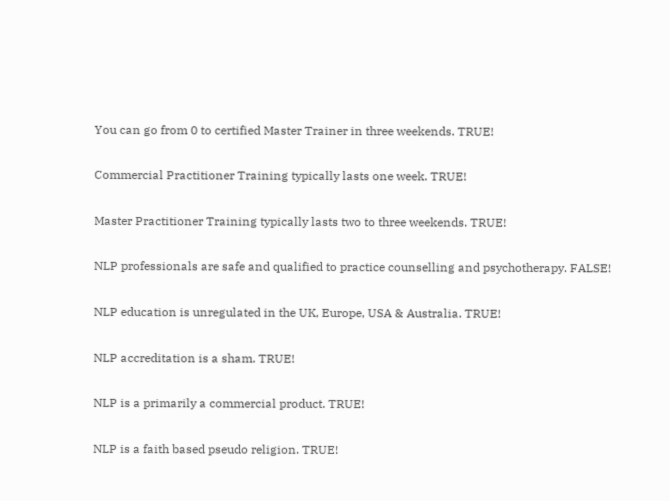You can go from 0 to certified Master Trainer in three weekends. TRUE!

Commercial Practitioner Training typically lasts one week. TRUE!

Master Practitioner Training typically lasts two to three weekends. TRUE!

NLP professionals are safe and qualified to practice counselling and psychotherapy. FALSE!

NLP education is unregulated in the UK, Europe, USA & Australia. TRUE!

NLP accreditation is a sham. TRUE!

NLP is a primarily a commercial product. TRUE!

NLP is a faith based pseudo religion. TRUE!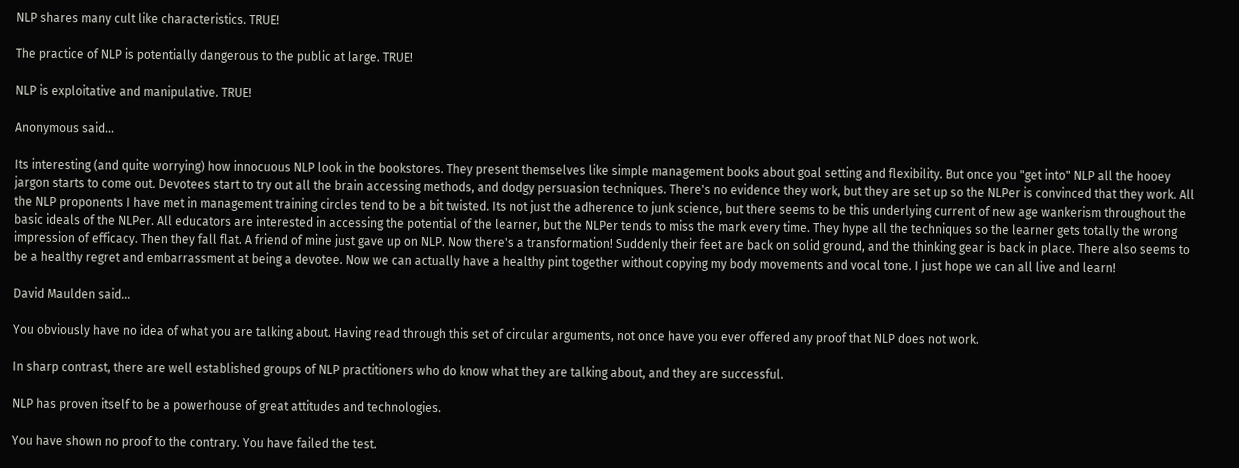NLP shares many cult like characteristics. TRUE!

The practice of NLP is potentially dangerous to the public at large. TRUE!

NLP is exploitative and manipulative. TRUE!

Anonymous said...

Its interesting (and quite worrying) how innocuous NLP look in the bookstores. They present themselves like simple management books about goal setting and flexibility. But once you "get into" NLP all the hooey jargon starts to come out. Devotees start to try out all the brain accessing methods, and dodgy persuasion techniques. There's no evidence they work, but they are set up so the NLPer is convinced that they work. All the NLP proponents I have met in management training circles tend to be a bit twisted. Its not just the adherence to junk science, but there seems to be this underlying current of new age wankerism throughout the basic ideals of the NLPer. All educators are interested in accessing the potential of the learner, but the NLPer tends to miss the mark every time. They hype all the techniques so the learner gets totally the wrong impression of efficacy. Then they fall flat. A friend of mine just gave up on NLP. Now there's a transformation! Suddenly their feet are back on solid ground, and the thinking gear is back in place. There also seems to be a healthy regret and embarrassment at being a devotee. Now we can actually have a healthy pint together without copying my body movements and vocal tone. I just hope we can all live and learn!

David Maulden said...

You obviously have no idea of what you are talking about. Having read through this set of circular arguments, not once have you ever offered any proof that NLP does not work.

In sharp contrast, there are well established groups of NLP practitioners who do know what they are talking about, and they are successful.

NLP has proven itself to be a powerhouse of great attitudes and technologies.

You have shown no proof to the contrary. You have failed the test.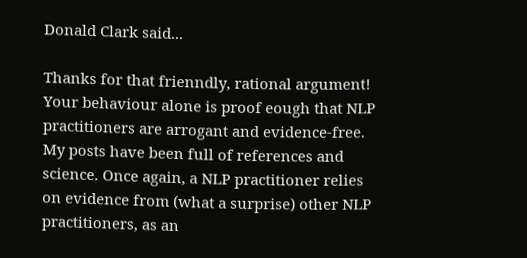Donald Clark said...

Thanks for that frienndly, rational argument! Your behaviour alone is proof eough that NLP practitioners are arrogant and evidence-free. My posts have been full of references and science. Once again, a NLP practitioner relies on evidence from (what a surprise) other NLP practitioners, as an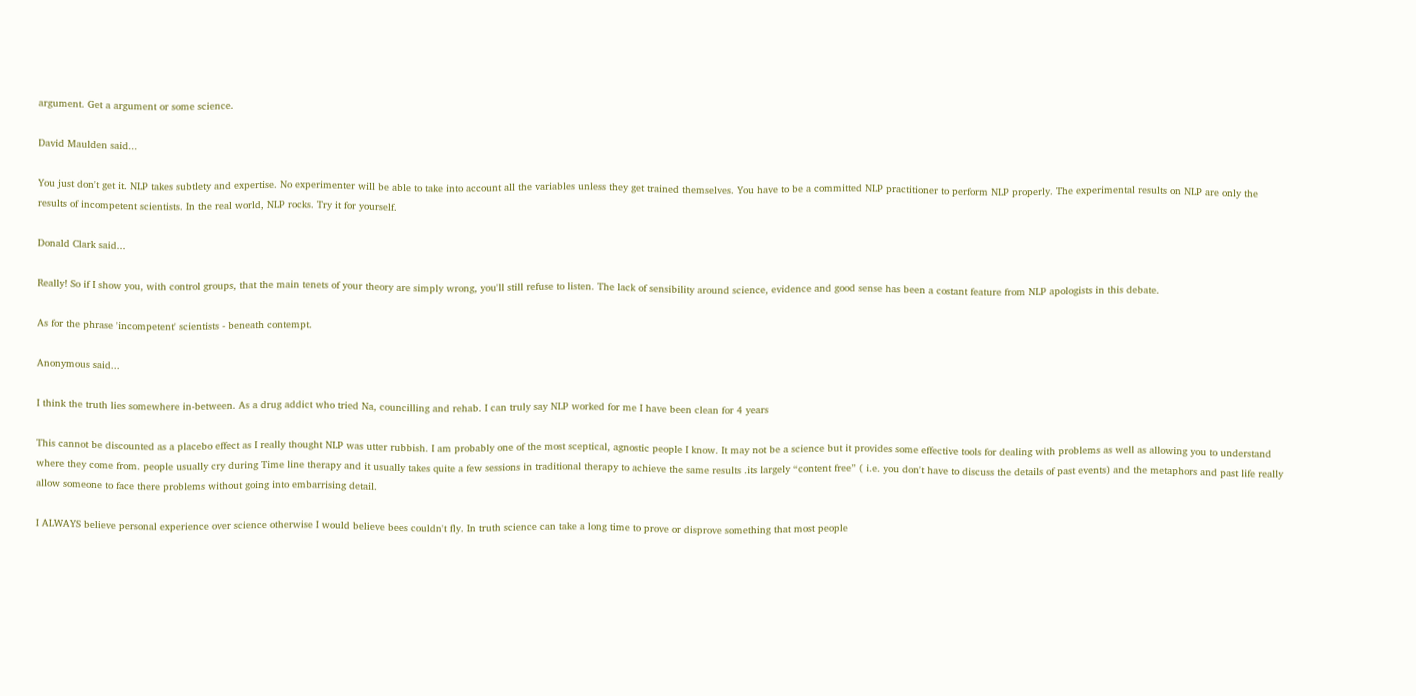argument. Get a argument or some science.

David Maulden said...

You just don't get it. NLP takes subtlety and expertise. No experimenter will be able to take into account all the variables unless they get trained themselves. You have to be a committed NLP practitioner to perform NLP properly. The experimental results on NLP are only the results of incompetent scientists. In the real world, NLP rocks. Try it for yourself.

Donald Clark said...

Really! So if I show you, with control groups, that the main tenets of your theory are simply wrong, you'll still refuse to listen. The lack of sensibility around science, evidence and good sense has been a costant feature from NLP apologists in this debate.

As for the phrase 'incompetent' scientists - beneath contempt.

Anonymous said...

I think the truth lies somewhere in-between. As a drug addict who tried Na, councilling and rehab. I can truly say NLP worked for me I have been clean for 4 years

This cannot be discounted as a placebo effect as I really thought NLP was utter rubbish. I am probably one of the most sceptical, agnostic people I know. It may not be a science but it provides some effective tools for dealing with problems as well as allowing you to understand where they come from. people usually cry during Time line therapy and it usually takes quite a few sessions in traditional therapy to achieve the same results .its largely “content free” ( i.e. you don't have to discuss the details of past events) and the metaphors and past life really allow someone to face there problems without going into embarrising detail.

I ALWAYS believe personal experience over science otherwise I would believe bees couldn't fly. In truth science can take a long time to prove or disprove something that most people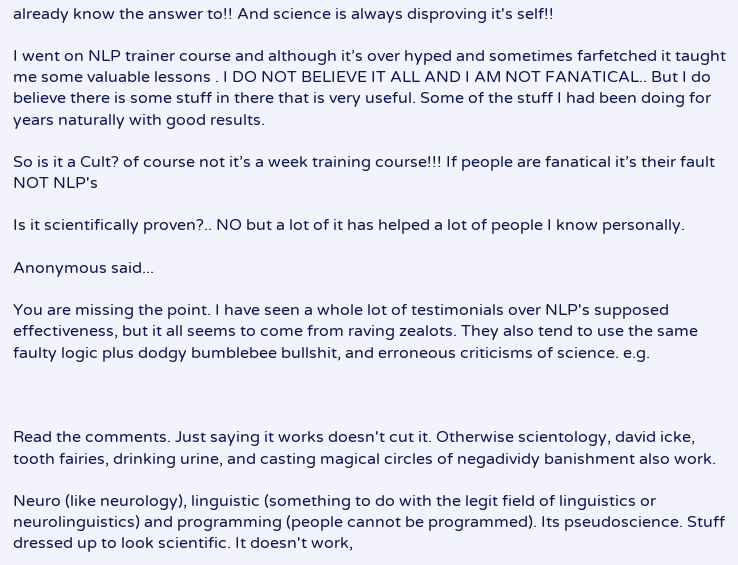already know the answer to!! And science is always disproving it's self!!

I went on NLP trainer course and although it’s over hyped and sometimes farfetched it taught me some valuable lessons . I DO NOT BELIEVE IT ALL AND I AM NOT FANATICAL.. But I do believe there is some stuff in there that is very useful. Some of the stuff I had been doing for years naturally with good results.

So is it a Cult? of course not it’s a week training course!!! If people are fanatical it’s their fault NOT NLP's

Is it scientifically proven?.. NO but a lot of it has helped a lot of people I know personally.

Anonymous said...

You are missing the point. I have seen a whole lot of testimonials over NLP's supposed effectiveness, but it all seems to come from raving zealots. They also tend to use the same faulty logic plus dodgy bumblebee bullshit, and erroneous criticisms of science. e.g.



Read the comments. Just saying it works doesn't cut it. Otherwise scientology, david icke, tooth fairies, drinking urine, and casting magical circles of negadividy banishment also work.

Neuro (like neurology), linguistic (something to do with the legit field of linguistics or neurolinguistics) and programming (people cannot be programmed). Its pseudoscience. Stuff dressed up to look scientific. It doesn't work,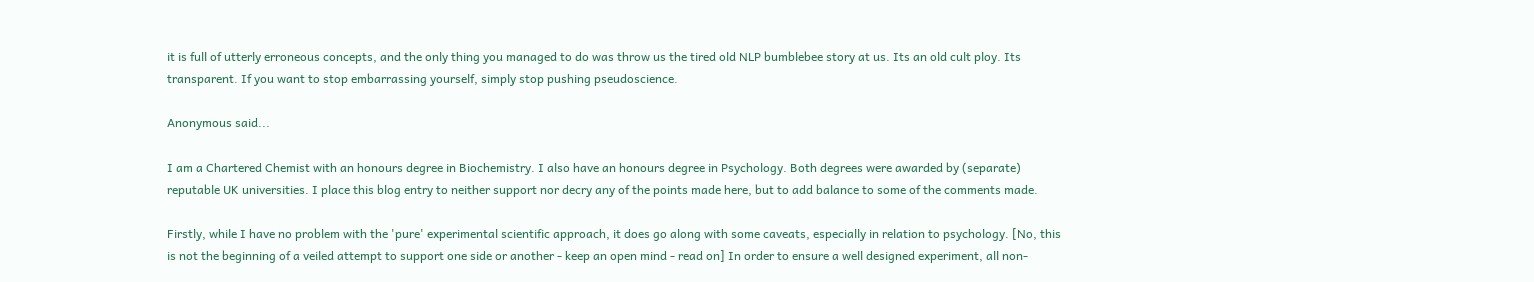it is full of utterly erroneous concepts, and the only thing you managed to do was throw us the tired old NLP bumblebee story at us. Its an old cult ploy. Its transparent. If you want to stop embarrassing yourself, simply stop pushing pseudoscience.

Anonymous said...

I am a Chartered Chemist with an honours degree in Biochemistry. I also have an honours degree in Psychology. Both degrees were awarded by (separate) reputable UK universities. I place this blog entry to neither support nor decry any of the points made here, but to add balance to some of the comments made.

Firstly, while I have no problem with the 'pure' experimental scientific approach, it does go along with some caveats, especially in relation to psychology. [No, this is not the beginning of a veiled attempt to support one side or another - keep an open mind - read on] In order to ensure a well designed experiment, all non-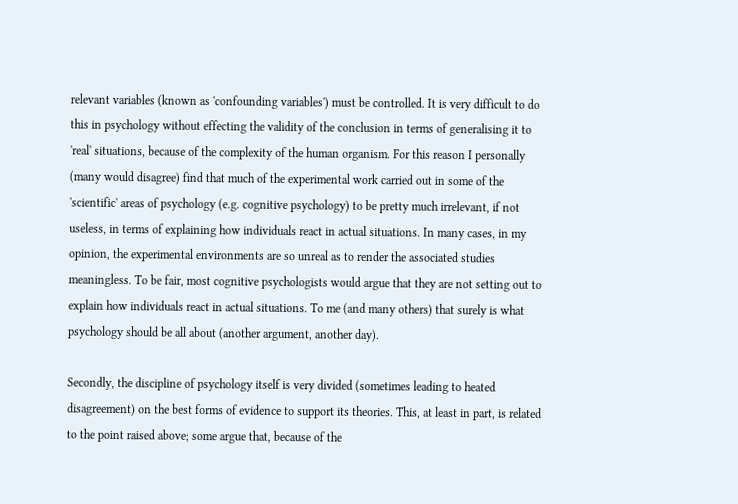relevant variables (known as 'confounding variables') must be controlled. It is very difficult to do this in psychology without effecting the validity of the conclusion in terms of generalising it to 'real' situations, because of the complexity of the human organism. For this reason I personally (many would disagree) find that much of the experimental work carried out in some of the 'scientific' areas of psychology (e.g. cognitive psychology) to be pretty much irrelevant, if not useless, in terms of explaining how individuals react in actual situations. In many cases, in my opinion, the experimental environments are so unreal as to render the associated studies meaningless. To be fair, most cognitive psychologists would argue that they are not setting out to explain how individuals react in actual situations. To me (and many others) that surely is what psychology should be all about (another argument, another day).

Secondly, the discipline of psychology itself is very divided (sometimes leading to heated disagreement) on the best forms of evidence to support its theories. This, at least in part, is related to the point raised above; some argue that, because of the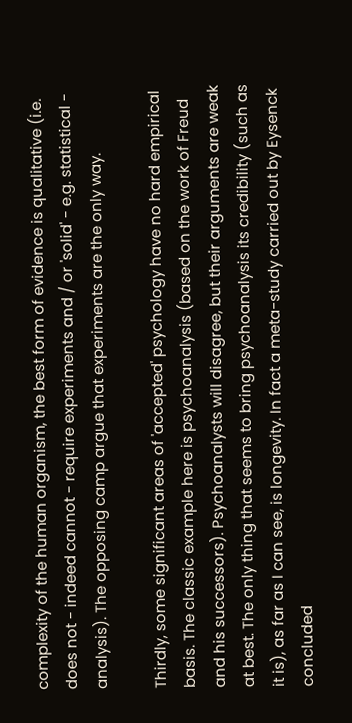complexity of the human organism, the best form of evidence is qualitative (i.e. does not - indeed cannot - require experiments and / or 'solid' - e.g. statistical - analysis). The opposing camp argue that experiments are the only way.

Thirdly, some significant areas of 'accepted' psychology have no hard empirical basis. The classic example here is psychoanalysis (based on the work of Freud and his successors). Psychoanalysts will disagree, but their arguments are weak at best. The only thing that seems to bring psychoanalysis its credibility (such as it is), as far as I can see, is longevity. In fact a meta-study carried out by Eysenck concluded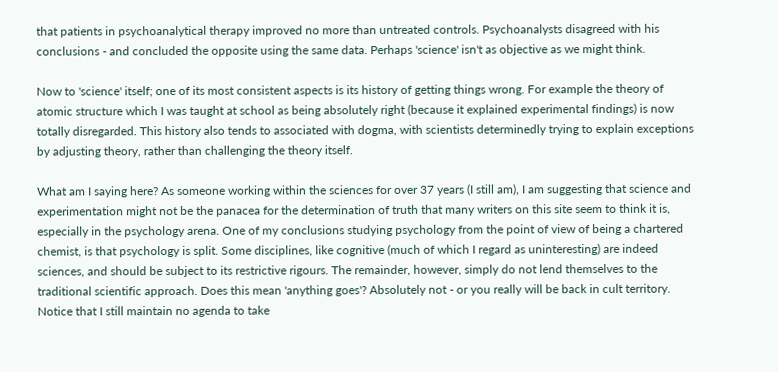that patients in psychoanalytical therapy improved no more than untreated controls. Psychoanalysts disagreed with his conclusions - and concluded the opposite using the same data. Perhaps 'science' isn't as objective as we might think.

Now to 'science' itself; one of its most consistent aspects is its history of getting things wrong. For example the theory of atomic structure which I was taught at school as being absolutely right (because it explained experimental findings) is now totally disregarded. This history also tends to associated with dogma, with scientists determinedly trying to explain exceptions by adjusting theory, rather than challenging the theory itself.

What am I saying here? As someone working within the sciences for over 37 years (I still am), I am suggesting that science and experimentation might not be the panacea for the determination of truth that many writers on this site seem to think it is, especially in the psychology arena. One of my conclusions studying psychology from the point of view of being a chartered chemist, is that psychology is split. Some disciplines, like cognitive (much of which I regard as uninteresting) are indeed sciences, and should be subject to its restrictive rigours. The remainder, however, simply do not lend themselves to the traditional scientific approach. Does this mean 'anything goes'? Absolutely not - or you really will be back in cult territory. Notice that I still maintain no agenda to take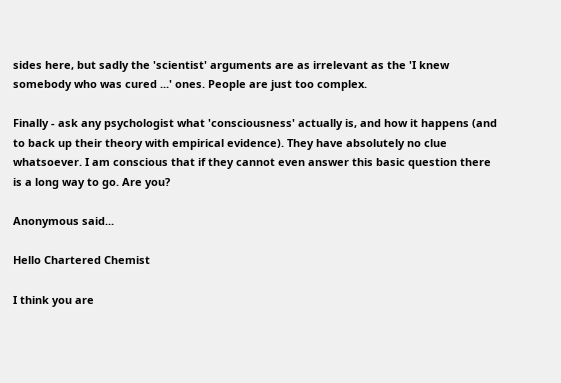sides here, but sadly the 'scientist' arguments are as irrelevant as the 'I knew somebody who was cured ...' ones. People are just too complex.

Finally - ask any psychologist what 'consciousness' actually is, and how it happens (and to back up their theory with empirical evidence). They have absolutely no clue whatsoever. I am conscious that if they cannot even answer this basic question there is a long way to go. Are you?

Anonymous said...

Hello Chartered Chemist

I think you are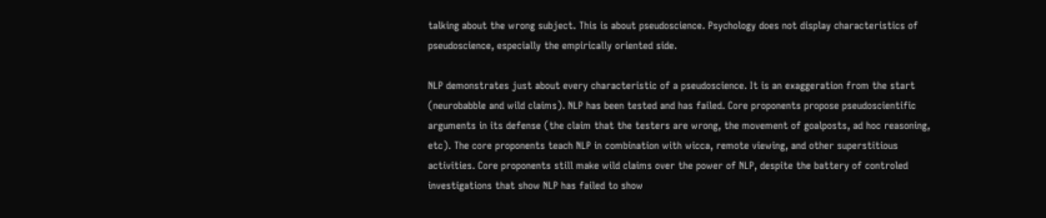talking about the wrong subject. This is about pseudoscience. Psychology does not display characteristics of pseudoscience, especially the empirically oriented side.

NLP demonstrates just about every characteristic of a pseudoscience. It is an exaggeration from the start (neurobabble and wild claims). NLP has been tested and has failed. Core proponents propose pseudoscientific arguments in its defense (the claim that the testers are wrong, the movement of goalposts, ad hoc reasoning, etc). The core proponents teach NLP in combination with wicca, remote viewing, and other superstitious activities. Core proponents still make wild claims over the power of NLP, despite the battery of controled investigations that show NLP has failed to show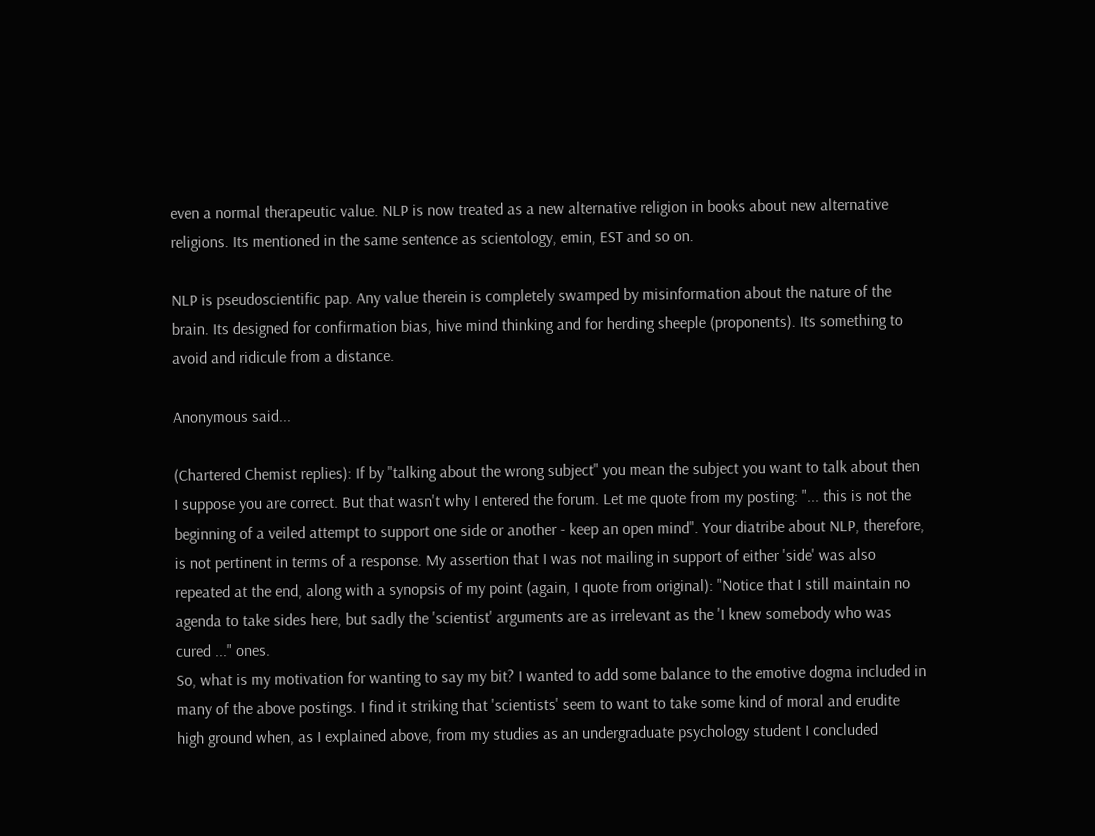even a normal therapeutic value. NLP is now treated as a new alternative religion in books about new alternative religions. Its mentioned in the same sentence as scientology, emin, EST and so on.

NLP is pseudoscientific pap. Any value therein is completely swamped by misinformation about the nature of the brain. Its designed for confirmation bias, hive mind thinking and for herding sheeple (proponents). Its something to avoid and ridicule from a distance.

Anonymous said...

(Chartered Chemist replies): If by "talking about the wrong subject" you mean the subject you want to talk about then I suppose you are correct. But that wasn't why I entered the forum. Let me quote from my posting: "... this is not the beginning of a veiled attempt to support one side or another - keep an open mind". Your diatribe about NLP, therefore, is not pertinent in terms of a response. My assertion that I was not mailing in support of either 'side' was also repeated at the end, along with a synopsis of my point (again, I quote from original): "Notice that I still maintain no agenda to take sides here, but sadly the 'scientist' arguments are as irrelevant as the 'I knew somebody who was cured ..." ones.
So, what is my motivation for wanting to say my bit? I wanted to add some balance to the emotive dogma included in many of the above postings. I find it striking that 'scientists' seem to want to take some kind of moral and erudite high ground when, as I explained above, from my studies as an undergraduate psychology student I concluded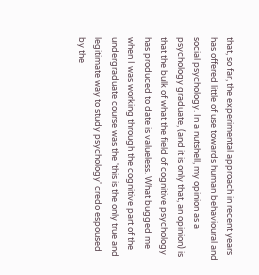that, so far, the experimental approach in recent years has offered little of use towards human behavioural and social psychology. In a nutshell, my opinion as a psychology graduate, (and it is only that, an opinion) is that the bulk of what the field of cognitive psychology has produced to date is valueless. What bugged me when I was working through the cognitive part of the undergraduate course was the 'this is the only true and legitimate way to study psychology' credo espoused by the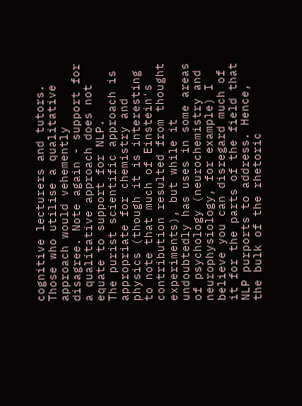cognitive lecturers and tutors. Those who utilise a qualitative approach would vehemently disagree. Note again - support for a qualitative approach does not equate to support for NLP.
The purist scientific approach is appropriate for chemistry and physics (though it is interesting to note that much of Einstein's contribution resulted from thought experiments), but while it undoubtedly has uses in some areas of psychology (neurochemistry and neurophysiology, for example) I believe you can disregard much of it for the parts of the field that NLP purports to address. Hence, the bulk of the rhetoric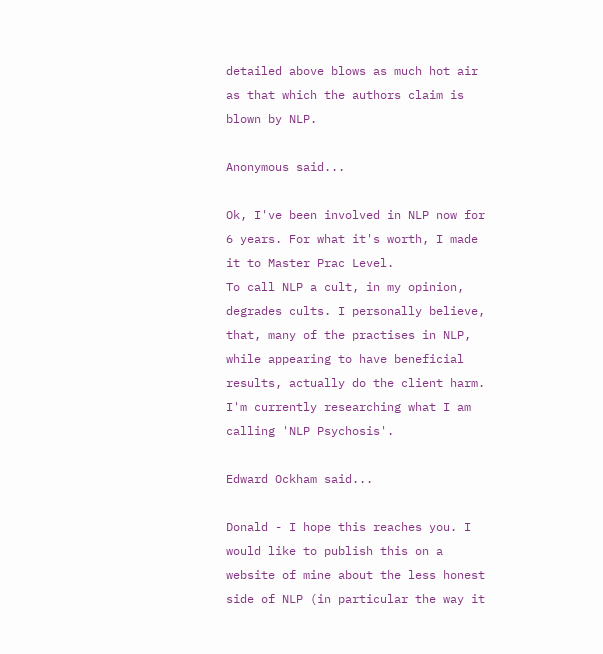detailed above blows as much hot air as that which the authors claim is blown by NLP.

Anonymous said...

Ok, I've been involved in NLP now for 6 years. For what it's worth, I made it to Master Prac Level.
To call NLP a cult, in my opinion, degrades cults. I personally believe, that, many of the practises in NLP, while appearing to have beneficial results, actually do the client harm. I'm currently researching what I am calling 'NLP Psychosis'.

Edward Ockham said...

Donald - I hope this reaches you. I would like to publish this on a website of mine about the less honest side of NLP (in particular the way it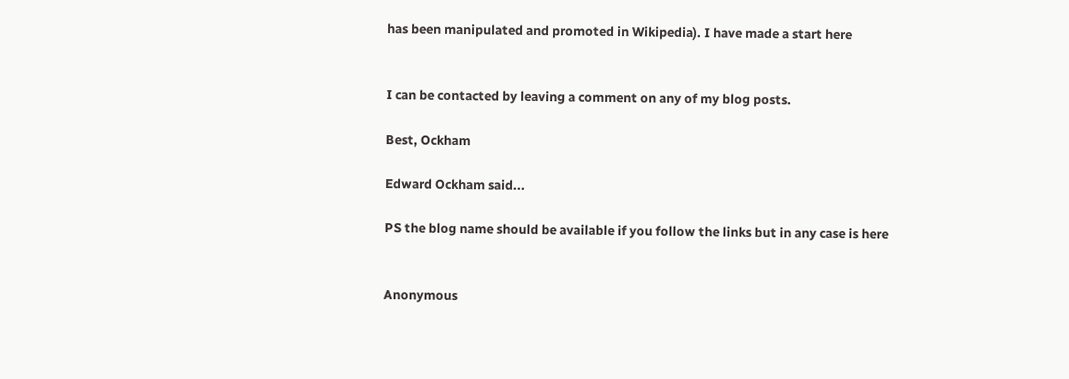has been manipulated and promoted in Wikipedia). I have made a start here


I can be contacted by leaving a comment on any of my blog posts.

Best, Ockham

Edward Ockham said...

PS the blog name should be available if you follow the links but in any case is here


Anonymous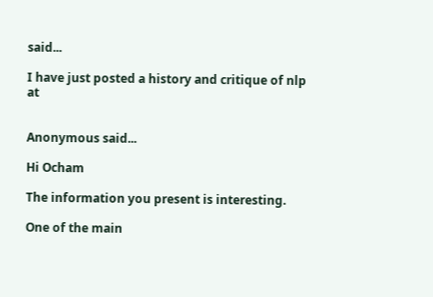said...

I have just posted a history and critique of nlp at


Anonymous said...

Hi Ocham

The information you present is interesting.

One of the main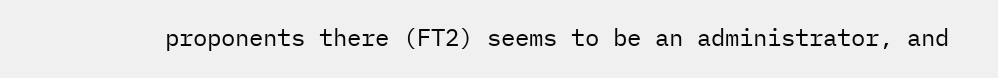proponents there (FT2) seems to be an administrator, and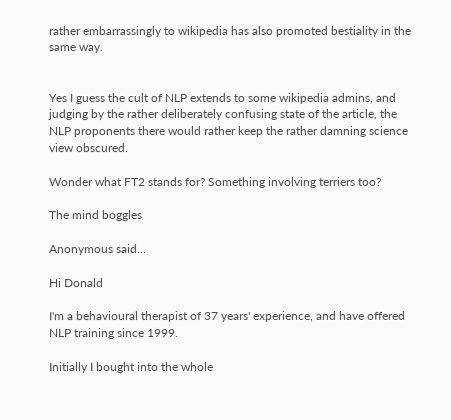rather embarrassingly to wikipedia has also promoted bestiality in the same way.


Yes I guess the cult of NLP extends to some wikipedia admins, and judging by the rather deliberately confusing state of the article, the NLP proponents there would rather keep the rather damning science view obscured.

Wonder what FT2 stands for? Something involving terriers too?

The mind boggles

Anonymous said...

Hi Donald

I'm a behavioural therapist of 37 years' experience, and have offered NLP training since 1999.

Initially I bought into the whole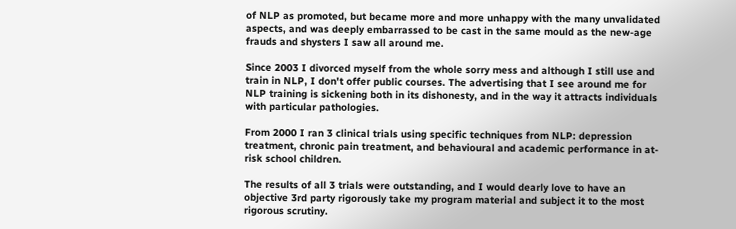of NLP as promoted, but became more and more unhappy with the many unvalidated aspects, and was deeply embarrassed to be cast in the same mould as the new-age frauds and shysters I saw all around me.

Since 2003 I divorced myself from the whole sorry mess and although I still use and train in NLP, I don't offer public courses. The advertising that I see around me for NLP training is sickening both in its dishonesty, and in the way it attracts individuals with particular pathologies.

From 2000 I ran 3 clinical trials using specific techniques from NLP: depression treatment, chronic pain treatment, and behavioural and academic performance in at-risk school children.

The results of all 3 trials were outstanding, and I would dearly love to have an objective 3rd party rigorously take my program material and subject it to the most rigorous scrutiny.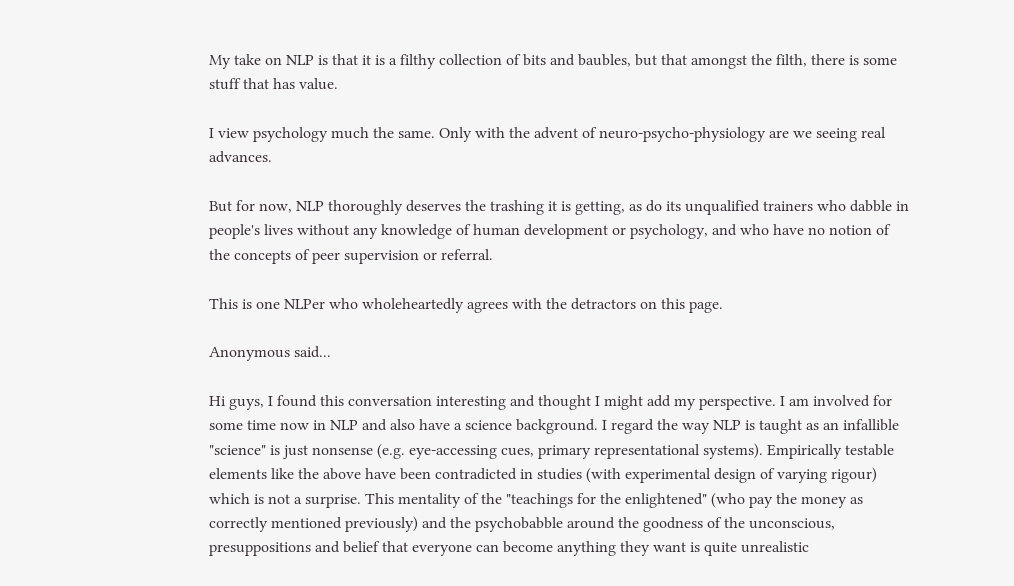My take on NLP is that it is a filthy collection of bits and baubles, but that amongst the filth, there is some stuff that has value.

I view psychology much the same. Only with the advent of neuro-psycho-physiology are we seeing real advances.

But for now, NLP thoroughly deserves the trashing it is getting, as do its unqualified trainers who dabble in people's lives without any knowledge of human development or psychology, and who have no notion of the concepts of peer supervision or referral.

This is one NLPer who wholeheartedly agrees with the detractors on this page.

Anonymous said...

Hi guys, I found this conversation interesting and thought I might add my perspective. I am involved for some time now in NLP and also have a science background. I regard the way NLP is taught as an infallible "science" is just nonsense (e.g. eye-accessing cues, primary representational systems). Empirically testable elements like the above have been contradicted in studies (with experimental design of varying rigour) which is not a surprise. This mentality of the "teachings for the enlightened" (who pay the money as correctly mentioned previously) and the psychobabble around the goodness of the unconscious, presuppositions and belief that everyone can become anything they want is quite unrealistic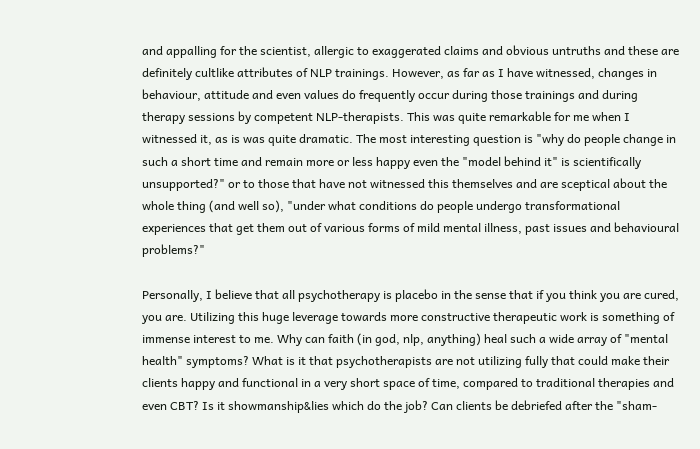and appalling for the scientist, allergic to exaggerated claims and obvious untruths and these are definitely cultlike attributes of NLP trainings. However, as far as I have witnessed, changes in behaviour, attitude and even values do frequently occur during those trainings and during therapy sessions by competent NLP-therapists. This was quite remarkable for me when I witnessed it, as is was quite dramatic. The most interesting question is "why do people change in such a short time and remain more or less happy even the "model behind it" is scientifically unsupported?" or to those that have not witnessed this themselves and are sceptical about the whole thing (and well so), "under what conditions do people undergo transformational experiences that get them out of various forms of mild mental illness, past issues and behavioural problems?"

Personally, I believe that all psychotherapy is placebo in the sense that if you think you are cured, you are. Utilizing this huge leverage towards more constructive therapeutic work is something of immense interest to me. Why can faith (in god, nlp, anything) heal such a wide array of "mental health" symptoms? What is it that psychotherapists are not utilizing fully that could make their clients happy and functional in a very short space of time, compared to traditional therapies and even CBT? Is it showmanship&lies which do the job? Can clients be debriefed after the "sham-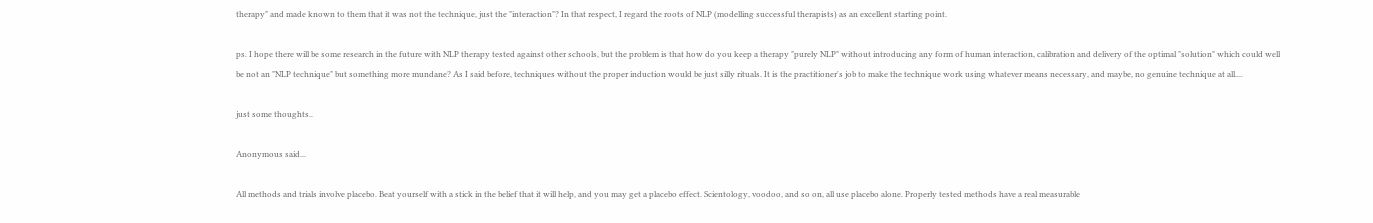therapy" and made known to them that it was not the technique, just the "interaction"? In that respect, I regard the roots of NLP (modelling successful therapists) as an excellent starting point.

ps. I hope there will be some research in the future with NLP therapy tested against other schools, but the problem is that how do you keep a therapy "purely NLP" without introducing any form of human interaction, calibration and delivery of the optimal "solution" which could well be not an "NLP technique" but something more mundane? As I said before, techniques without the proper induction would be just silly rituals. It is the practitioner's job to make the technique work using whatever means necessary, and maybe, no genuine technique at all....

just some thoughts..

Anonymous said...

All methods and trials involve placebo. Beat yourself with a stick in the belief that it will help, and you may get a placebo effect. Scientology, voodoo, and so on, all use placebo alone. Properly tested methods have a real measurable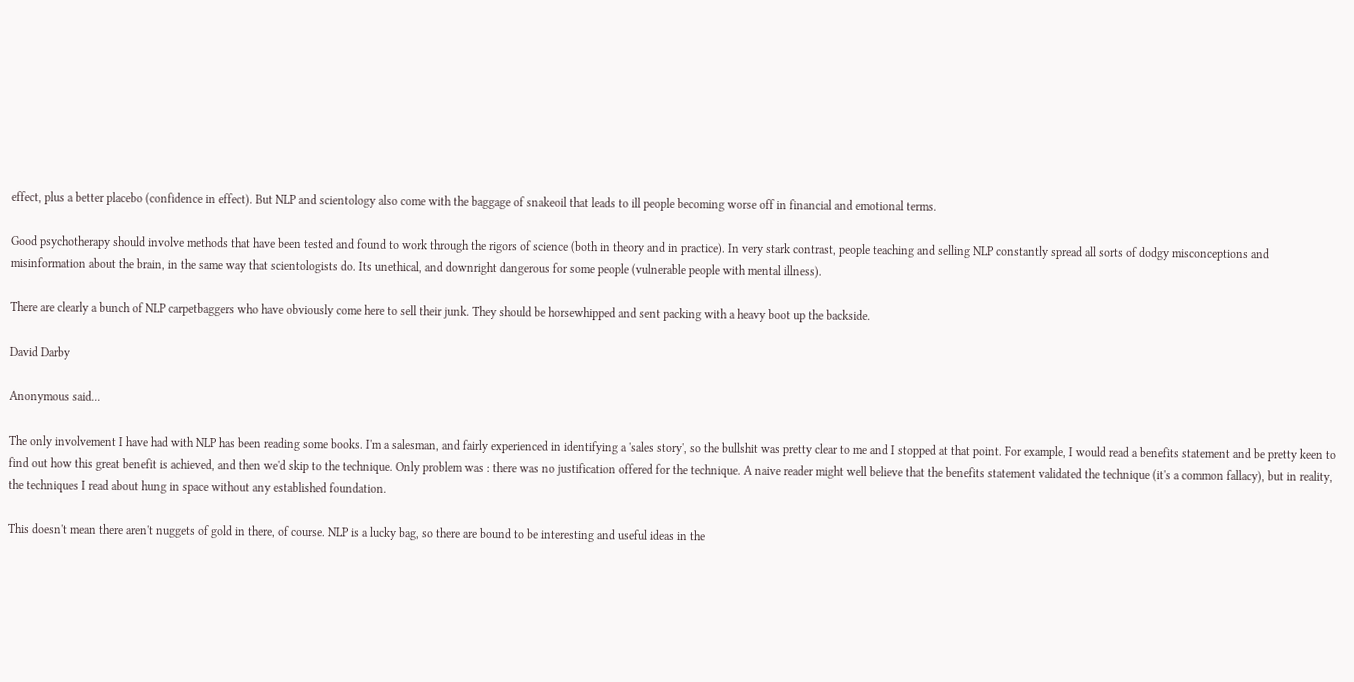effect, plus a better placebo (confidence in effect). But NLP and scientology also come with the baggage of snakeoil that leads to ill people becoming worse off in financial and emotional terms.

Good psychotherapy should involve methods that have been tested and found to work through the rigors of science (both in theory and in practice). In very stark contrast, people teaching and selling NLP constantly spread all sorts of dodgy misconceptions and misinformation about the brain, in the same way that scientologists do. Its unethical, and downright dangerous for some people (vulnerable people with mental illness).

There are clearly a bunch of NLP carpetbaggers who have obviously come here to sell their junk. They should be horsewhipped and sent packing with a heavy boot up the backside.

David Darby

Anonymous said...

The only involvement I have had with NLP has been reading some books. I'm a salesman, and fairly experienced in identifying a 'sales story', so the bullshit was pretty clear to me and I stopped at that point. For example, I would read a benefits statement and be pretty keen to find out how this great benefit is achieved, and then we'd skip to the technique. Only problem was : there was no justification offered for the technique. A naive reader might well believe that the benefits statement validated the technique (it's a common fallacy), but in reality, the techniques I read about hung in space without any established foundation.

This doesn't mean there aren't nuggets of gold in there, of course. NLP is a lucky bag, so there are bound to be interesting and useful ideas in the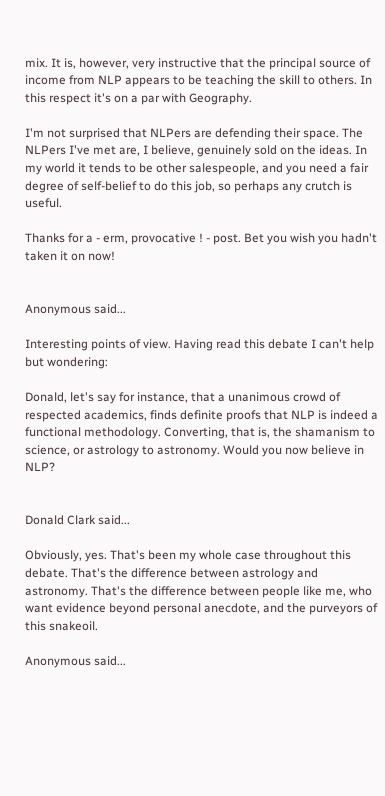mix. It is, however, very instructive that the principal source of income from NLP appears to be teaching the skill to others. In this respect it's on a par with Geography.

I'm not surprised that NLPers are defending their space. The NLPers I've met are, I believe, genuinely sold on the ideas. In my world it tends to be other salespeople, and you need a fair degree of self-belief to do this job, so perhaps any crutch is useful.

Thanks for a - erm, provocative ! - post. Bet you wish you hadn't taken it on now!


Anonymous said...

Interesting points of view. Having read this debate I can't help but wondering:

Donald, let's say for instance, that a unanimous crowd of respected academics, finds definite proofs that NLP is indeed a functional methodology. Converting, that is, the shamanism to science, or astrology to astronomy. Would you now believe in NLP?


Donald Clark said...

Obviously, yes. That's been my whole case throughout this debate. That's the difference between astrology and astronomy. That's the difference between people like me, who want evidence beyond personal anecdote, and the purveyors of this snakeoil.

Anonymous said...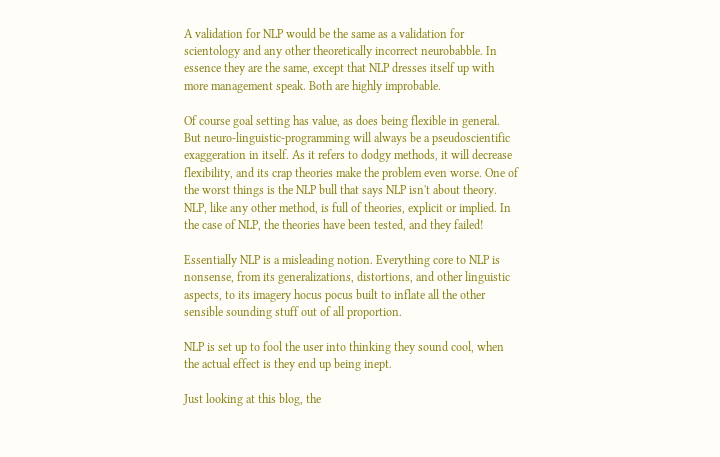A validation for NLP would be the same as a validation for scientology and any other theoretically incorrect neurobabble. In essence they are the same, except that NLP dresses itself up with more management speak. Both are highly improbable.

Of course goal setting has value, as does being flexible in general. But neuro-linguistic-programming will always be a pseudoscientific exaggeration in itself. As it refers to dodgy methods, it will decrease flexibility, and its crap theories make the problem even worse. One of the worst things is the NLP bull that says NLP isn't about theory. NLP, like any other method, is full of theories, explicit or implied. In the case of NLP, the theories have been tested, and they failed!

Essentially NLP is a misleading notion. Everything core to NLP is nonsense, from its generalizations, distortions, and other linguistic aspects, to its imagery hocus pocus built to inflate all the other sensible sounding stuff out of all proportion.

NLP is set up to fool the user into thinking they sound cool, when the actual effect is they end up being inept.

Just looking at this blog, the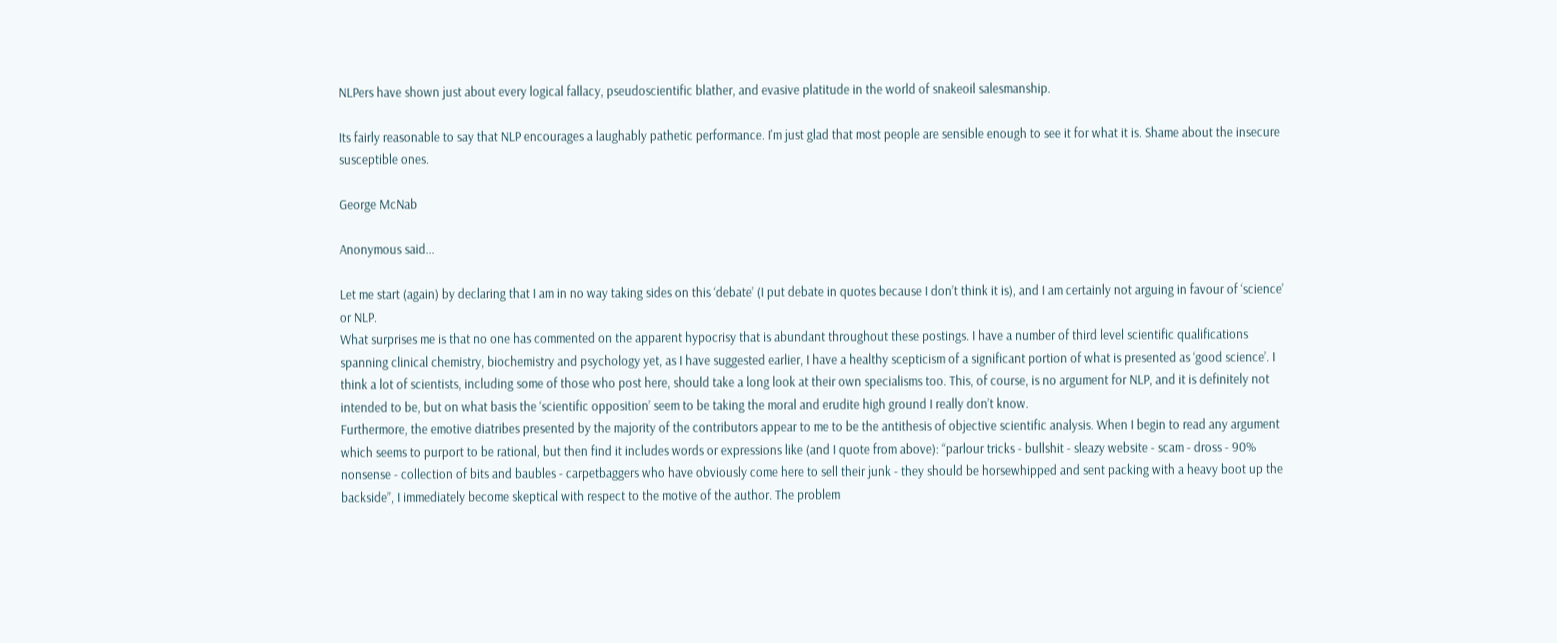NLPers have shown just about every logical fallacy, pseudoscientific blather, and evasive platitude in the world of snakeoil salesmanship.

Its fairly reasonable to say that NLP encourages a laughably pathetic performance. I'm just glad that most people are sensible enough to see it for what it is. Shame about the insecure susceptible ones.

George McNab

Anonymous said...

Let me start (again) by declaring that I am in no way taking sides on this ‘debate’ (I put debate in quotes because I don’t think it is), and I am certainly not arguing in favour of ‘science’ or NLP.
What surprises me is that no one has commented on the apparent hypocrisy that is abundant throughout these postings. I have a number of third level scientific qualifications spanning clinical chemistry, biochemistry and psychology yet, as I have suggested earlier, I have a healthy scepticism of a significant portion of what is presented as ‘good science’. I think a lot of scientists, including some of those who post here, should take a long look at their own specialisms too. This, of course, is no argument for NLP, and it is definitely not intended to be, but on what basis the ‘scientific opposition’ seem to be taking the moral and erudite high ground I really don’t know.
Furthermore, the emotive diatribes presented by the majority of the contributors appear to me to be the antithesis of objective scientific analysis. When I begin to read any argument which seems to purport to be rational, but then find it includes words or expressions like (and I quote from above): “parlour tricks - bullshit - sleazy website - scam - dross - 90% nonsense - collection of bits and baubles - carpetbaggers who have obviously come here to sell their junk - they should be horsewhipped and sent packing with a heavy boot up the backside”, I immediately become skeptical with respect to the motive of the author. The problem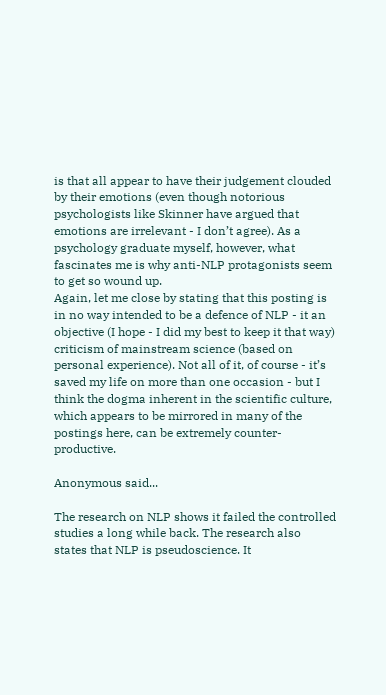is that all appear to have their judgement clouded by their emotions (even though notorious psychologists like Skinner have argued that emotions are irrelevant - I don’t agree). As a psychology graduate myself, however, what fascinates me is why anti-NLP protagonists seem to get so wound up.
Again, let me close by stating that this posting is in no way intended to be a defence of NLP - it an objective (I hope - I did my best to keep it that way) criticism of mainstream science (based on personal experience). Not all of it, of course - it’s saved my life on more than one occasion - but I think the dogma inherent in the scientific culture, which appears to be mirrored in many of the postings here, can be extremely counter-productive.

Anonymous said...

The research on NLP shows it failed the controlled studies a long while back. The research also states that NLP is pseudoscience. It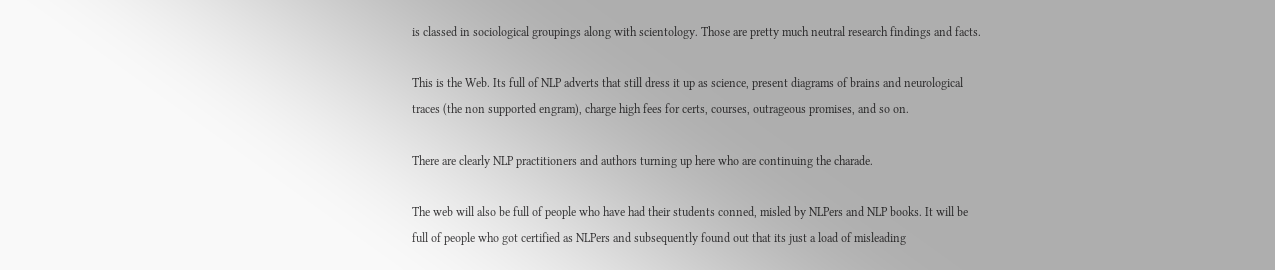is classed in sociological groupings along with scientology. Those are pretty much neutral research findings and facts.

This is the Web. Its full of NLP adverts that still dress it up as science, present diagrams of brains and neurological traces (the non supported engram), charge high fees for certs, courses, outrageous promises, and so on.

There are clearly NLP practitioners and authors turning up here who are continuing the charade.

The web will also be full of people who have had their students conned, misled by NLPers and NLP books. It will be full of people who got certified as NLPers and subsequently found out that its just a load of misleading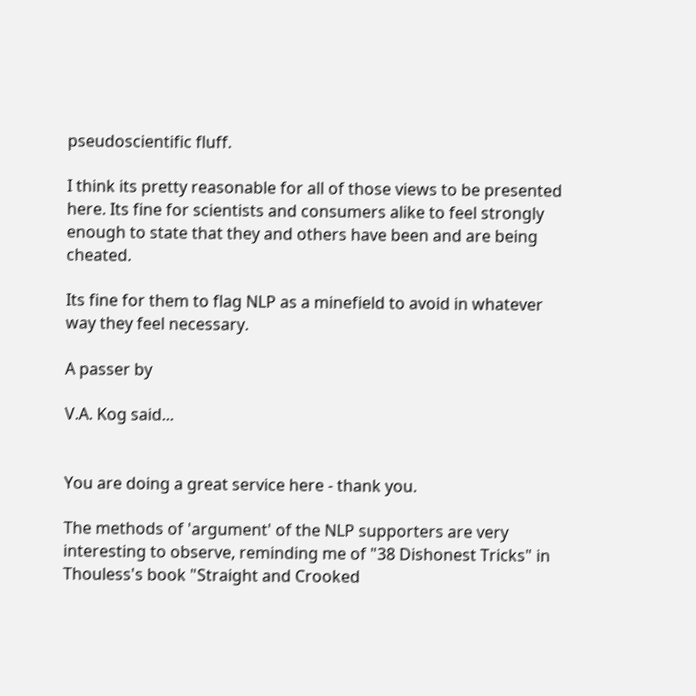pseudoscientific fluff.

I think its pretty reasonable for all of those views to be presented here. Its fine for scientists and consumers alike to feel strongly enough to state that they and others have been and are being cheated.

Its fine for them to flag NLP as a minefield to avoid in whatever way they feel necessary.

A passer by

V.A. Kog said...


You are doing a great service here - thank you.

The methods of 'argument' of the NLP supporters are very interesting to observe, reminding me of "38 Dishonest Tricks" in Thouless's book "Straight and Crooked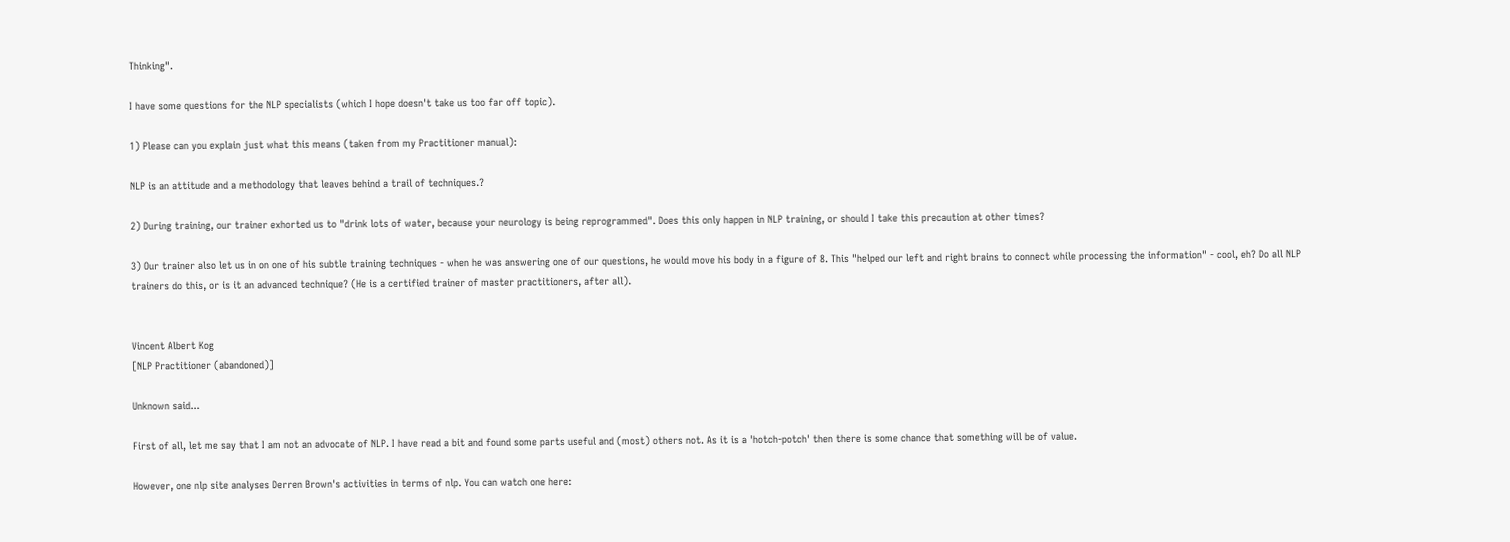Thinking".

I have some questions for the NLP specialists (which I hope doesn't take us too far off topic).

1) Please can you explain just what this means (taken from my Practitioner manual):

NLP is an attitude and a methodology that leaves behind a trail of techniques.?

2) During training, our trainer exhorted us to "drink lots of water, because your neurology is being reprogrammed". Does this only happen in NLP training, or should I take this precaution at other times?

3) Our trainer also let us in on one of his subtle training techniques - when he was answering one of our questions, he would move his body in a figure of 8. This "helped our left and right brains to connect while processing the information" - cool, eh? Do all NLP trainers do this, or is it an advanced technique? (He is a certified trainer of master practitioners, after all).


Vincent Albert Kog
[NLP Practitioner (abandoned)]

Unknown said...

First of all, let me say that I am not an advocate of NLP. I have read a bit and found some parts useful and (most) others not. As it is a 'hotch-potch' then there is some chance that something will be of value.

However, one nlp site analyses Derren Brown's activities in terms of nlp. You can watch one here: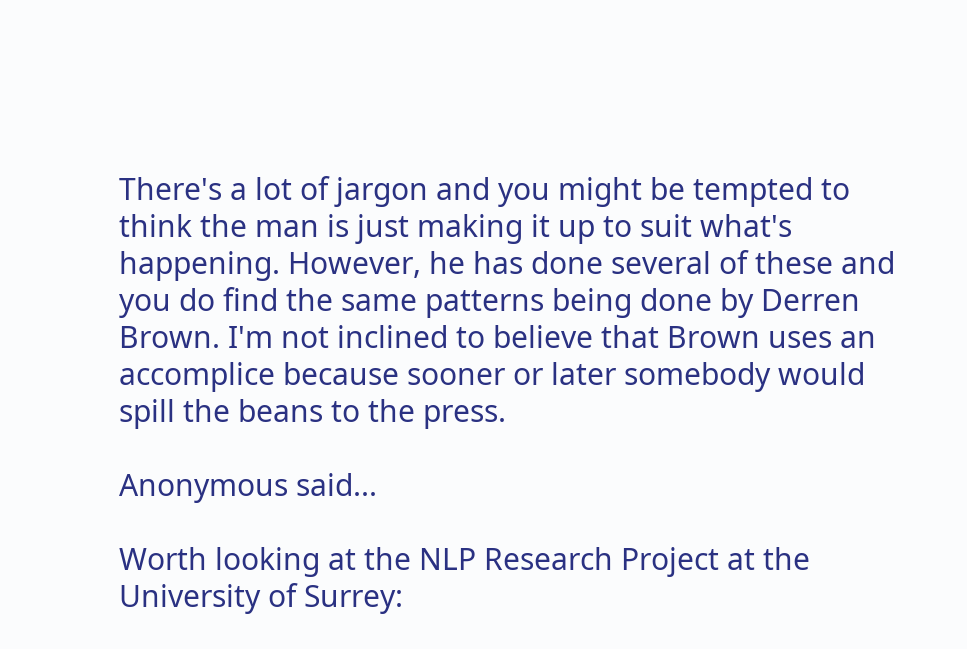There's a lot of jargon and you might be tempted to think the man is just making it up to suit what's happening. However, he has done several of these and you do find the same patterns being done by Derren Brown. I'm not inclined to believe that Brown uses an accomplice because sooner or later somebody would spill the beans to the press.

Anonymous said...

Worth looking at the NLP Research Project at the University of Surrey: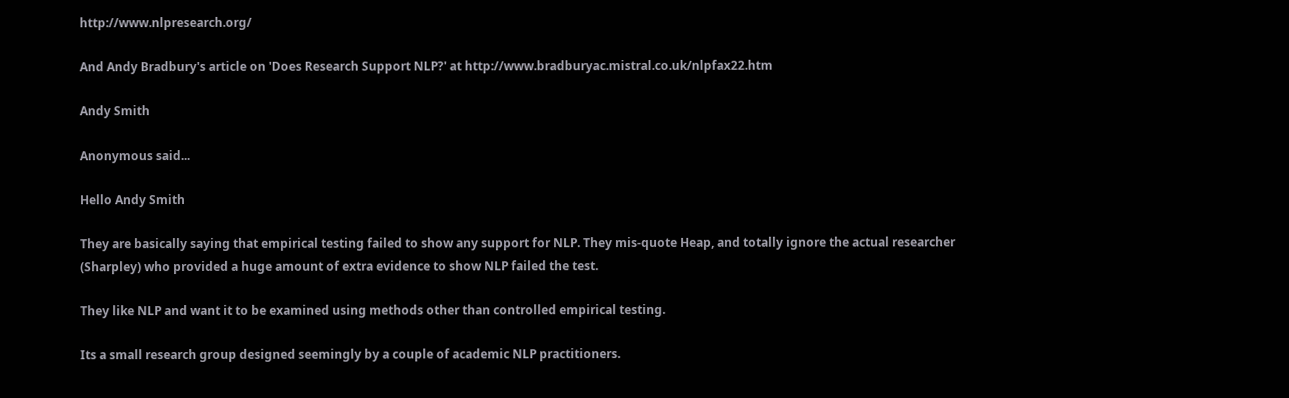http://www.nlpresearch.org/

And Andy Bradbury's article on 'Does Research Support NLP?' at http://www.bradburyac.mistral.co.uk/nlpfax22.htm

Andy Smith

Anonymous said...

Hello Andy Smith

They are basically saying that empirical testing failed to show any support for NLP. They mis-quote Heap, and totally ignore the actual researcher (Sharpley) who provided a huge amount of extra evidence to show NLP failed the test.

They like NLP and want it to be examined using methods other than controlled empirical testing.

Its a small research group designed seemingly by a couple of academic NLP practitioners.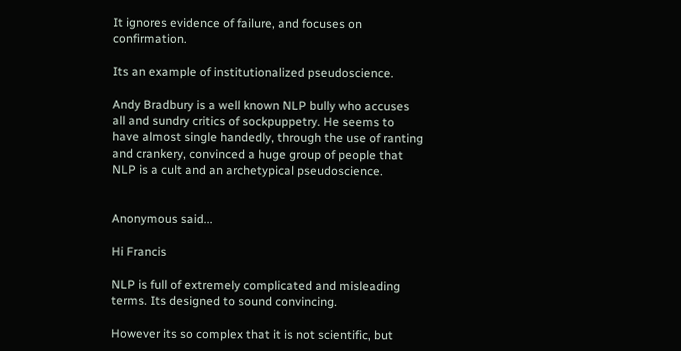It ignores evidence of failure, and focuses on confirmation.

Its an example of institutionalized pseudoscience.

Andy Bradbury is a well known NLP bully who accuses all and sundry critics of sockpuppetry. He seems to have almost single handedly, through the use of ranting and crankery, convinced a huge group of people that NLP is a cult and an archetypical pseudoscience.


Anonymous said...

Hi Francis

NLP is full of extremely complicated and misleading terms. Its designed to sound convincing.

However its so complex that it is not scientific, but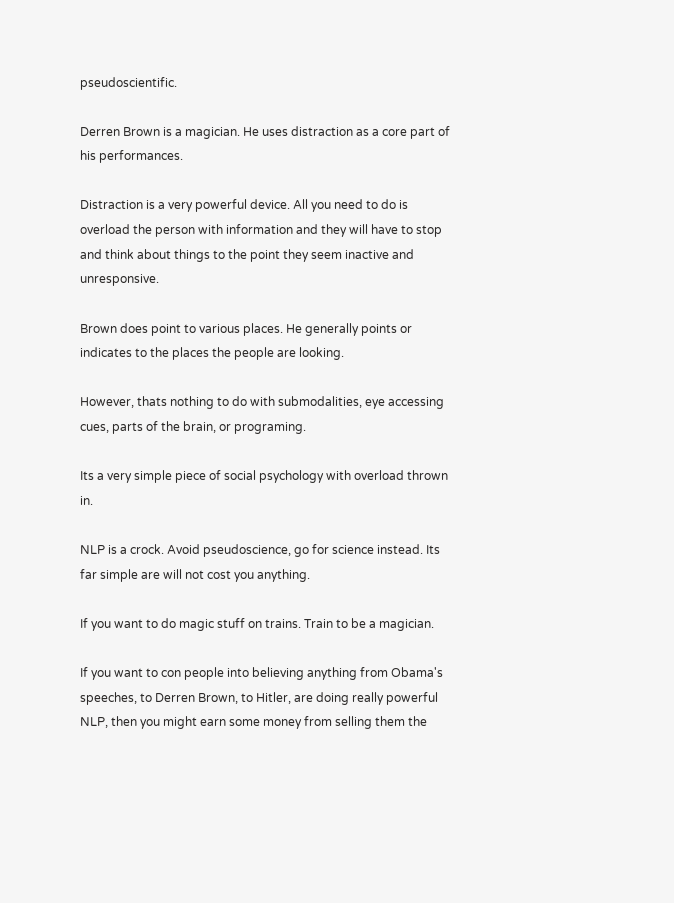pseudoscientific.

Derren Brown is a magician. He uses distraction as a core part of his performances.

Distraction is a very powerful device. All you need to do is overload the person with information and they will have to stop and think about things to the point they seem inactive and unresponsive.

Brown does point to various places. He generally points or indicates to the places the people are looking.

However, thats nothing to do with submodalities, eye accessing cues, parts of the brain, or programing.

Its a very simple piece of social psychology with overload thrown in.

NLP is a crock. Avoid pseudoscience, go for science instead. Its far simple are will not cost you anything.

If you want to do magic stuff on trains. Train to be a magician.

If you want to con people into believing anything from Obama's speeches, to Derren Brown, to Hitler, are doing really powerful NLP, then you might earn some money from selling them the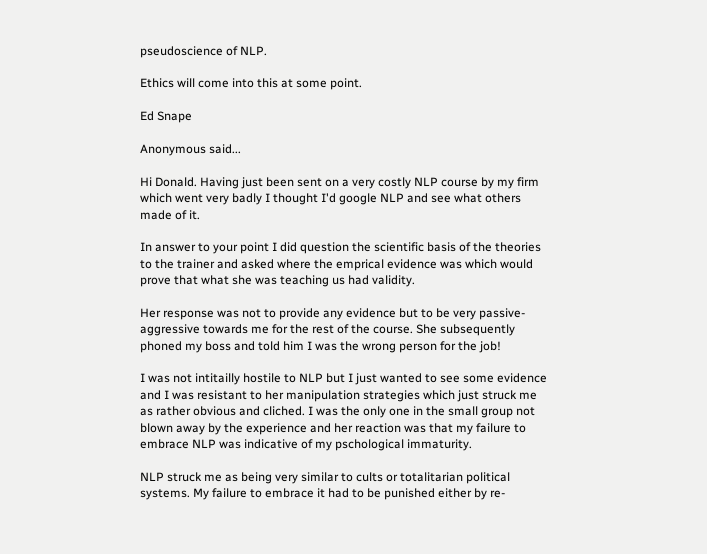pseudoscience of NLP.

Ethics will come into this at some point.

Ed Snape

Anonymous said...

Hi Donald. Having just been sent on a very costly NLP course by my firm which went very badly I thought I'd google NLP and see what others made of it.

In answer to your point I did question the scientific basis of the theories to the trainer and asked where the emprical evidence was which would prove that what she was teaching us had validity.

Her response was not to provide any evidence but to be very passive-aggressive towards me for the rest of the course. She subsequently phoned my boss and told him I was the wrong person for the job!

I was not intitailly hostile to NLP but I just wanted to see some evidence and I was resistant to her manipulation strategies which just struck me as rather obvious and cliched. I was the only one in the small group not blown away by the experience and her reaction was that my failure to embrace NLP was indicative of my pschological immaturity.

NLP struck me as being very similar to cults or totalitarian political systems. My failure to embrace it had to be punished either by re-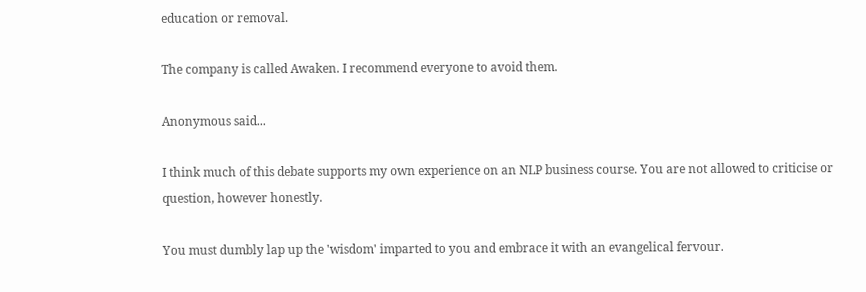education or removal.

The company is called Awaken. I recommend everyone to avoid them.

Anonymous said...

I think much of this debate supports my own experience on an NLP business course. You are not allowed to criticise or question, however honestly.

You must dumbly lap up the 'wisdom' imparted to you and embrace it with an evangelical fervour.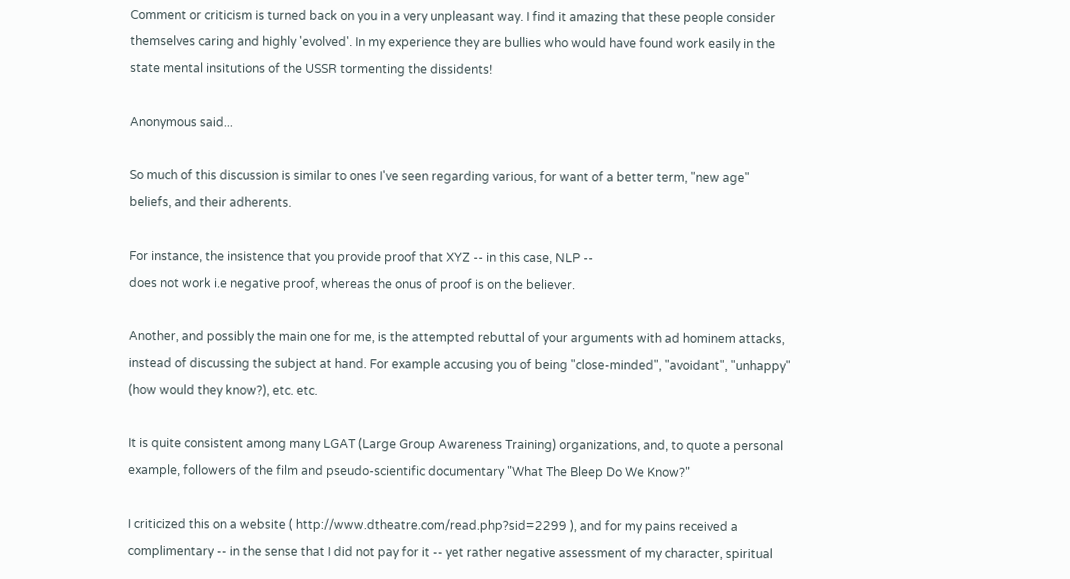Comment or criticism is turned back on you in a very unpleasant way. I find it amazing that these people consider themselves caring and highly 'evolved'. In my experience they are bullies who would have found work easily in the state mental insitutions of the USSR tormenting the dissidents!

Anonymous said...

So much of this discussion is similar to ones I've seen regarding various, for want of a better term, "new age" beliefs, and their adherents.

For instance, the insistence that you provide proof that XYZ -- in this case, NLP --
does not work i.e negative proof, whereas the onus of proof is on the believer.

Another, and possibly the main one for me, is the attempted rebuttal of your arguments with ad hominem attacks, instead of discussing the subject at hand. For example accusing you of being "close-minded", "avoidant", "unhappy" (how would they know?), etc. etc.

It is quite consistent among many LGAT (Large Group Awareness Training) organizations, and, to quote a personal example, followers of the film and pseudo-scientific documentary "What The Bleep Do We Know?"

I criticized this on a website ( http://www.dtheatre.com/read.php?sid=2299 ), and for my pains received a complimentary -- in the sense that I did not pay for it -- yet rather negative assessment of my character, spiritual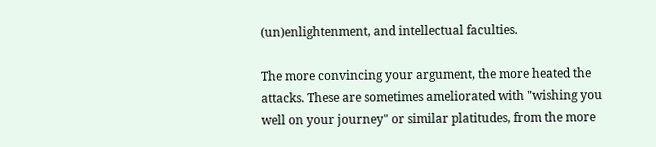(un)enlightenment, and intellectual faculties.

The more convincing your argument, the more heated the attacks. These are sometimes ameliorated with "wishing you well on your journey" or similar platitudes, from the more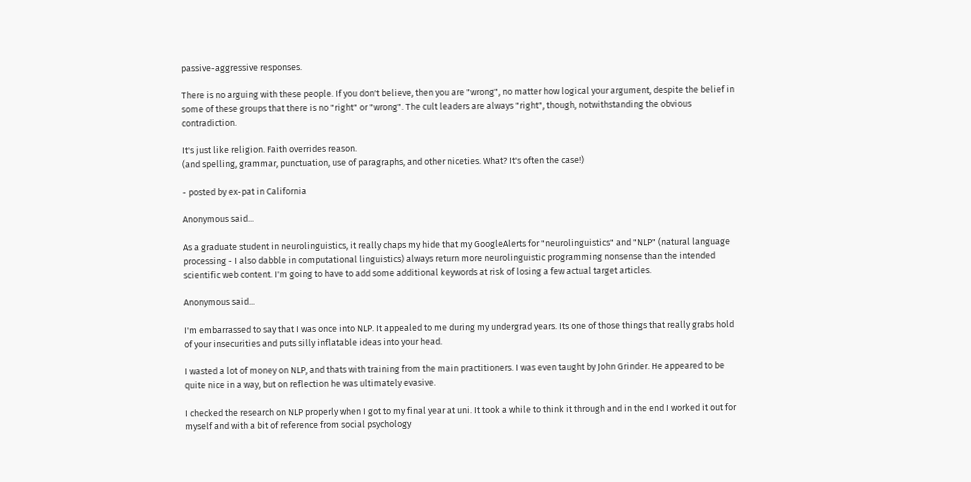passive-aggressive responses.

There is no arguing with these people. If you don't believe, then you are "wrong", no matter how logical your argument, despite the belief in some of these groups that there is no "right" or "wrong". The cult leaders are always "right", though, notwithstanding the obvious contradiction.

It's just like religion. Faith overrides reason.
(and spelling, grammar, punctuation, use of paragraphs, and other niceties. What? It's often the case!)

- posted by ex-pat in California

Anonymous said...

As a graduate student in neurolinguistics, it really chaps my hide that my GoogleAlerts for "neurolinguistics" and "NLP" (natural language processing - I also dabble in computational linguistics) always return more neurolinguistic programming nonsense than the intended scientific web content. I'm going to have to add some additional keywords at risk of losing a few actual target articles.

Anonymous said...

I'm embarrassed to say that I was once into NLP. It appealed to me during my undergrad years. Its one of those things that really grabs hold of your insecurities and puts silly inflatable ideas into your head.

I wasted a lot of money on NLP, and thats with training from the main practitioners. I was even taught by John Grinder. He appeared to be quite nice in a way, but on reflection he was ultimately evasive.

I checked the research on NLP properly when I got to my final year at uni. It took a while to think it through and in the end I worked it out for myself and with a bit of reference from social psychology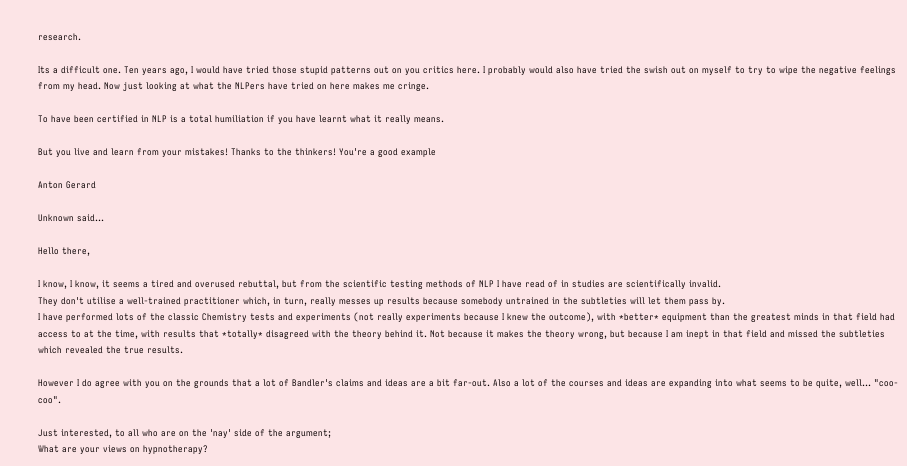research.

Its a difficult one. Ten years ago, I would have tried those stupid patterns out on you critics here. I probably would also have tried the swish out on myself to try to wipe the negative feelings from my head. Now just looking at what the NLPers have tried on here makes me cringe.

To have been certified in NLP is a total humiliation if you have learnt what it really means.

But you live and learn from your mistakes! Thanks to the thinkers! You're a good example

Anton Gerard

Unknown said...

Hello there,

I know, I know, it seems a tired and overused rebuttal, but from the scientific testing methods of NLP I have read of in studies are scientifically invalid.
They don't utilise a well-trained practitioner which, in turn, really messes up results because somebody untrained in the subtleties will let them pass by.
I have performed lots of the classic Chemistry tests and experiments (not really experiments because I knew the outcome), with *better* equipment than the greatest minds in that field had access to at the time, with results that *totally* disagreed with the theory behind it. Not because it makes the theory wrong, but because I am inept in that field and missed the subtleties which revealed the true results.

However I do agree with you on the grounds that a lot of Bandler's claims and ideas are a bit far-out. Also a lot of the courses and ideas are expanding into what seems to be quite, well... "coo-coo".

Just interested, to all who are on the 'nay' side of the argument;
What are your views on hypnotherapy?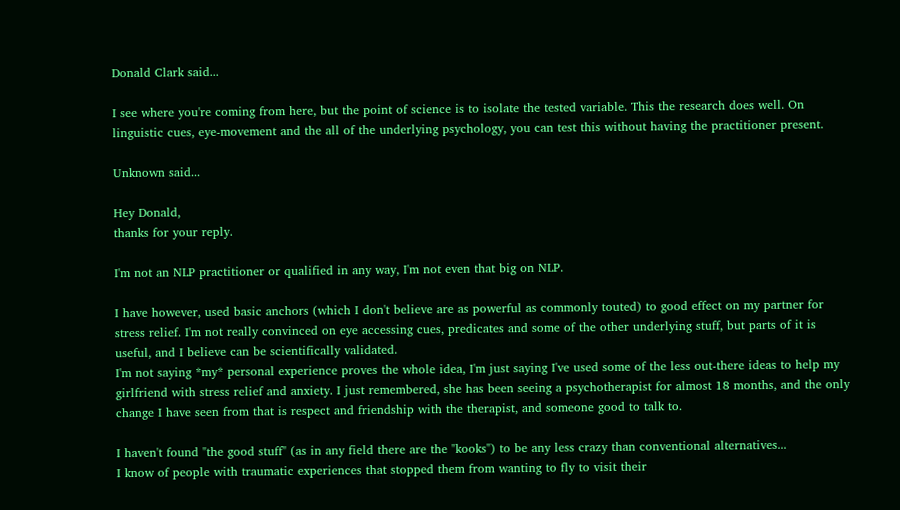Donald Clark said...

I see where you're coming from here, but the point of science is to isolate the tested variable. This the research does well. On linguistic cues, eye-movement and the all of the underlying psychology, you can test this without having the practitioner present.

Unknown said...

Hey Donald,
thanks for your reply.

I'm not an NLP practitioner or qualified in any way, I'm not even that big on NLP.

I have however, used basic anchors (which I don't believe are as powerful as commonly touted) to good effect on my partner for stress relief. I'm not really convinced on eye accessing cues, predicates and some of the other underlying stuff, but parts of it is useful, and I believe can be scientifically validated.
I'm not saying *my* personal experience proves the whole idea, I'm just saying I've used some of the less out-there ideas to help my girlfriend with stress relief and anxiety. I just remembered, she has been seeing a psychotherapist for almost 18 months, and the only change I have seen from that is respect and friendship with the therapist, and someone good to talk to.

I haven't found "the good stuff" (as in any field there are the "kooks") to be any less crazy than conventional alternatives...
I know of people with traumatic experiences that stopped them from wanting to fly to visit their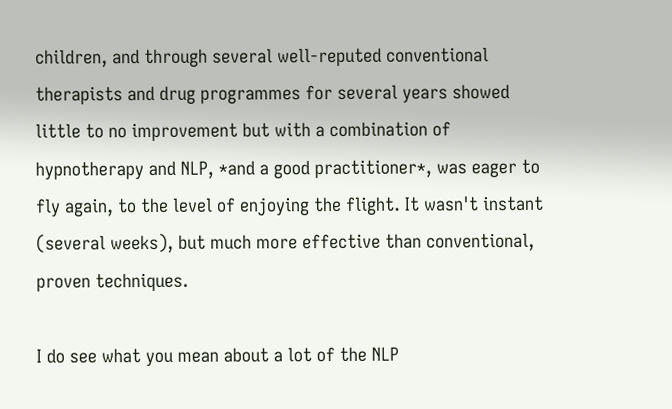children, and through several well-reputed conventional therapists and drug programmes for several years showed little to no improvement but with a combination of hypnotherapy and NLP, *and a good practitioner*, was eager to fly again, to the level of enjoying the flight. It wasn't instant (several weeks), but much more effective than conventional, proven techniques.

I do see what you mean about a lot of the NLP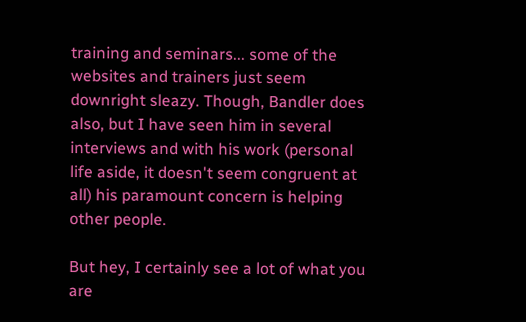training and seminars... some of the websites and trainers just seem downright sleazy. Though, Bandler does also, but I have seen him in several interviews and with his work (personal life aside, it doesn't seem congruent at all) his paramount concern is helping other people.

But hey, I certainly see a lot of what you are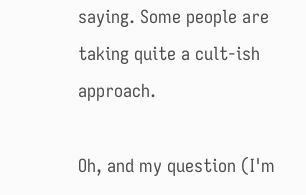saying. Some people are taking quite a cult-ish approach.

Oh, and my question (I'm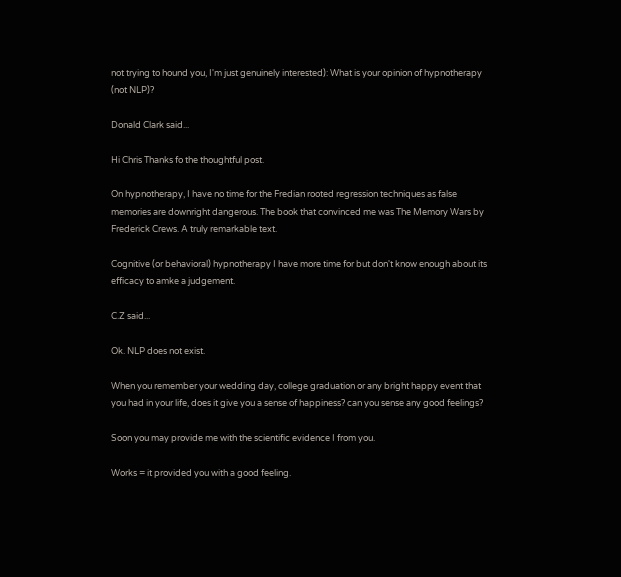not trying to hound you, I'm just genuinely interested): What is your opinion of hypnotherapy (not NLP)?

Donald Clark said...

Hi Chris Thanks fo the thoughtful post.

On hypnotherapy, I have no time for the Fredian rooted regression techniques as false memories are downright dangerous. The book that convinced me was The Memory Wars by Frederick Crews. A truly remarkable text.

Cognitive (or behavioral) hypnotherapy I have more time for but don't know enough about its efficacy to amke a judgement.

C.Z said...

Ok. NLP does not exist.

When you remember your wedding day, college graduation or any bright happy event that you had in your life, does it give you a sense of happiness? can you sense any good feelings?

Soon you may provide me with the scientific evidence I from you.

Works = it provided you with a good feeling.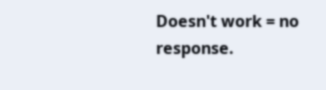Doesn't work = no response.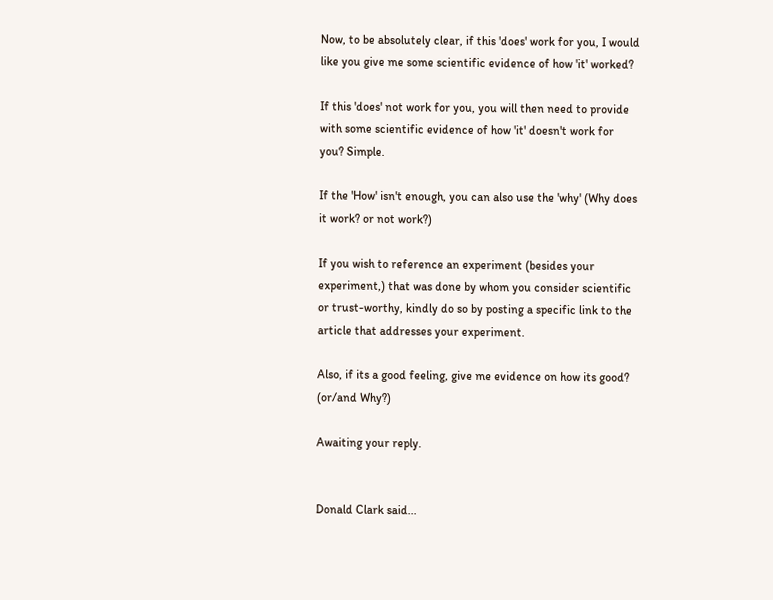Now, to be absolutely clear, if this 'does' work for you, I would like you give me some scientific evidence of how 'it' worked?

If this 'does' not work for you, you will then need to provide with some scientific evidence of how 'it' doesn't work for you? Simple.

If the 'How' isn't enough, you can also use the 'why' (Why does it work? or not work?)

If you wish to reference an experiment (besides your experiment,) that was done by whom you consider scientific or trust-worthy, kindly do so by posting a specific link to the article that addresses your experiment.

Also, if its a good feeling, give me evidence on how its good? (or/and Why?)

Awaiting your reply.


Donald Clark said...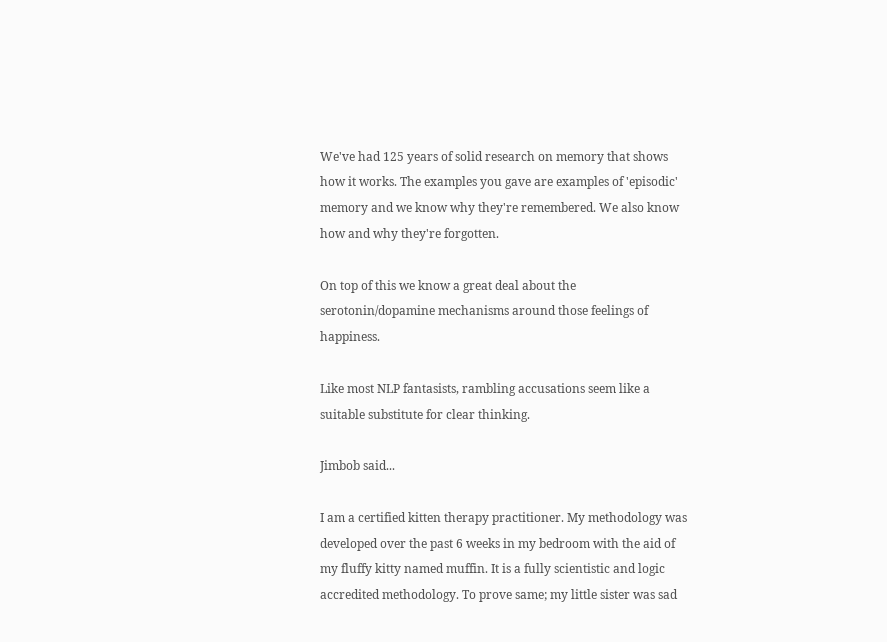We've had 125 years of solid research on memory that shows how it works. The examples you gave are examples of 'episodic' memory and we know why they're remembered. We also know how and why they're forgotten.

On top of this we know a great deal about the serotonin/dopamine mechanisms around those feelings of happiness.

Like most NLP fantasists, rambling accusations seem like a suitable substitute for clear thinking.

Jimbob said...

I am a certified kitten therapy practitioner. My methodology was developed over the past 6 weeks in my bedroom with the aid of my fluffy kitty named muffin. It is a fully scientistic and logic accredited methodology. To prove same; my little sister was sad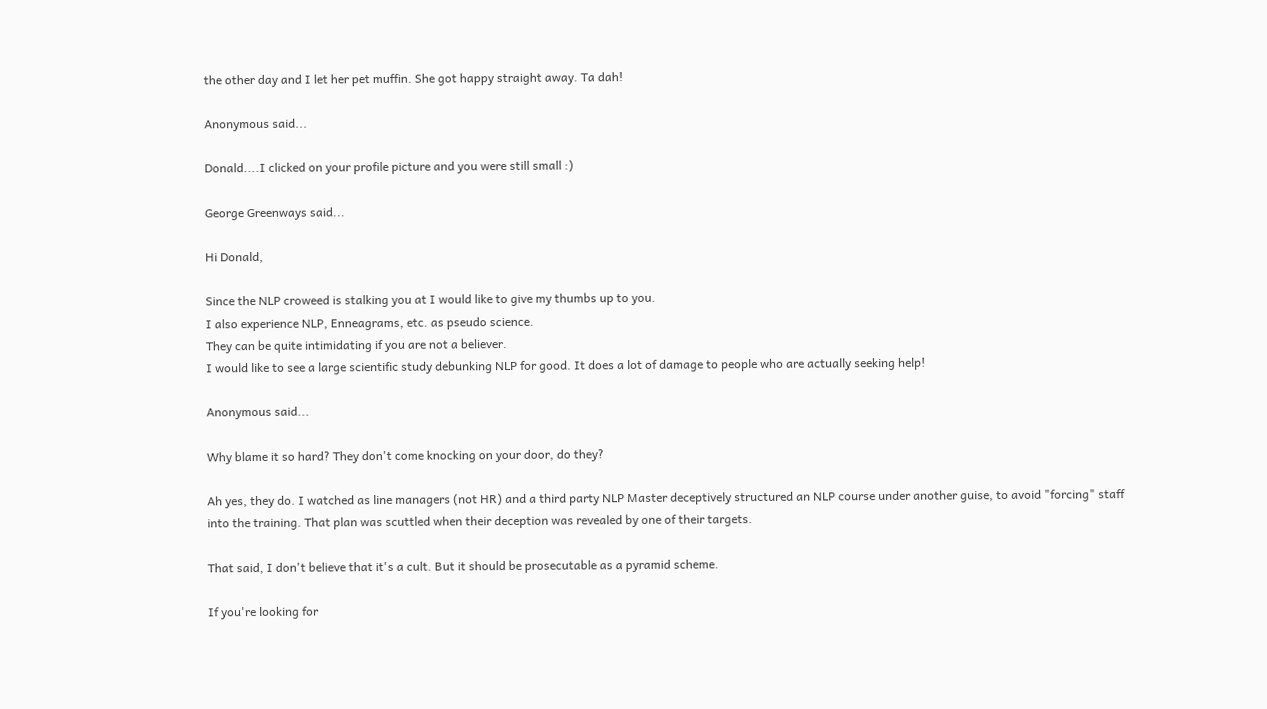the other day and I let her pet muffin. She got happy straight away. Ta dah!

Anonymous said...

Donald....I clicked on your profile picture and you were still small :)

George Greenways said...

Hi Donald,

Since the NLP croweed is stalking you at I would like to give my thumbs up to you.
I also experience NLP, Enneagrams, etc. as pseudo science.
They can be quite intimidating if you are not a believer.
I would like to see a large scientific study debunking NLP for good. It does a lot of damage to people who are actually seeking help!

Anonymous said...

Why blame it so hard? They don't come knocking on your door, do they?

Ah yes, they do. I watched as line managers (not HR) and a third party NLP Master deceptively structured an NLP course under another guise, to avoid "forcing" staff into the training. That plan was scuttled when their deception was revealed by one of their targets.

That said, I don't believe that it's a cult. But it should be prosecutable as a pyramid scheme.

If you're looking for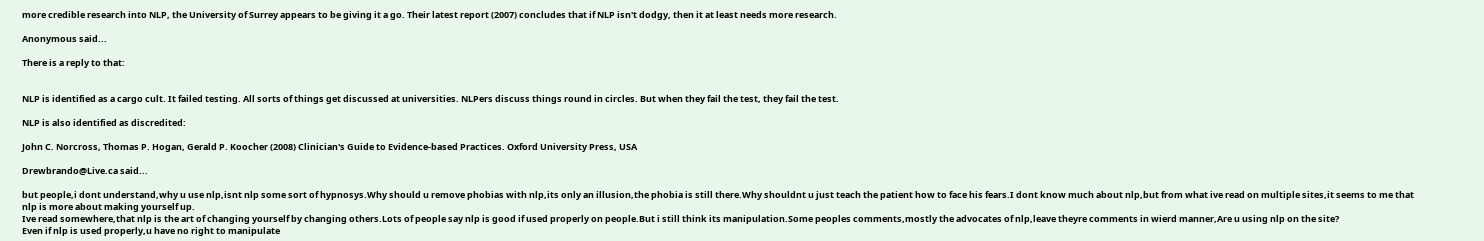more credible research into NLP, the University of Surrey appears to be giving it a go. Their latest report (2007) concludes that if NLP isn't dodgy, then it at least needs more research.

Anonymous said...

There is a reply to that:


NLP is identified as a cargo cult. It failed testing. All sorts of things get discussed at universities. NLPers discuss things round in circles. But when they fail the test, they fail the test.

NLP is also identified as discredited:

John C. Norcross, Thomas P. Hogan, Gerald P. Koocher (2008) Clinician's Guide to Evidence-based Practices. Oxford University Press, USA

Drewbrando@Live.ca said...

but people,i dont understand,why u use nlp,isnt nlp some sort of hypnosys.Why should u remove phobias with nlp,its only an illusion,the phobia is still there.Why shouldnt u just teach the patient how to face his fears.I dont know much about nlp,but from what ive read on multiple sites,it seems to me that nlp is more about making yourself up.
Ive read somewhere,that nlp is the art of changing yourself by changing others.Lots of people say nlp is good if used properly on people.But i still think its manipulation.Some peoples comments,mostly the advocates of nlp,leave theyre comments in wierd manner,Are u using nlp on the site?
Even if nlp is used properly,u have no right to manipulate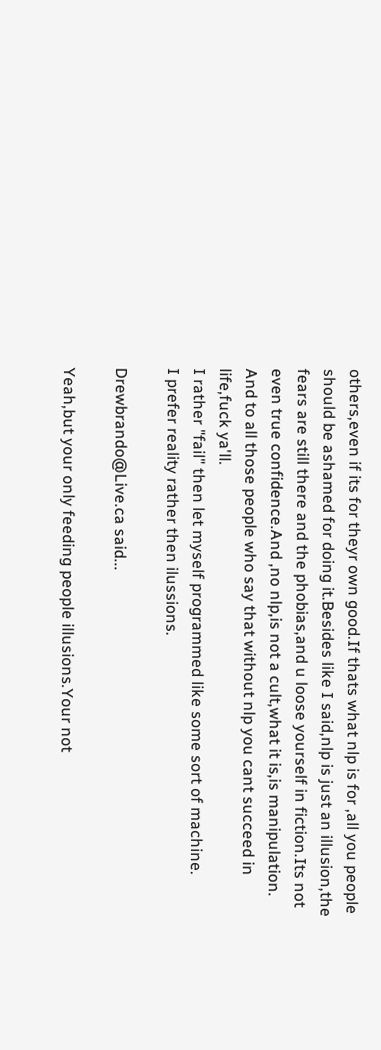others,even if its for theyr own good.If thats what nlp is for ,all you people should be ashamed for doing it.Besides like I said,nlp is just an illusion,the fears are still there and the phobias,and u loose yourself in fiction.Its not even true confidence.And ,no nlp,is not a cult,what it is,is manipulation.
And to all those people who say that without nlp you cant succeed in life,fuck ya'll.
I rather "fail" then let myself programmed like some sort of machine.
I prefer reality rather then ilussions.

Drewbrando@Live.ca said...

Yeah,but your only feeding people illusions.Your not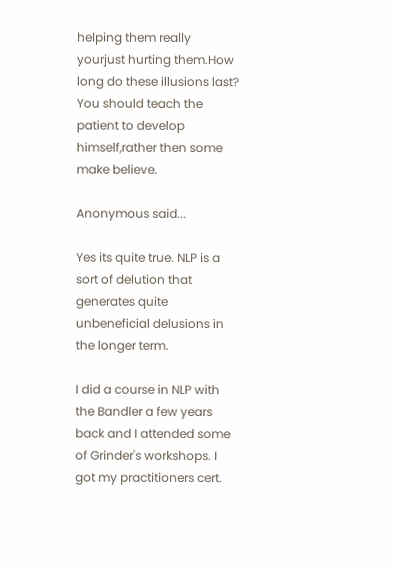helping them really yourjust hurting them.How long do these illusions last?
You should teach the patient to develop himself,rather then some make believe.

Anonymous said...

Yes its quite true. NLP is a sort of delution that generates quite unbeneficial delusions in the longer term.

I did a course in NLP with the Bandler a few years back and I attended some of Grinder's workshops. I got my practitioners cert.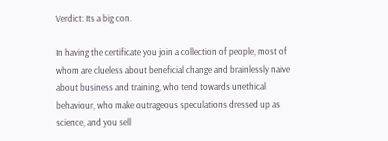Verdict: Its a big con.

In having the certificate you join a collection of people, most of whom are clueless about beneficial change and brainlessly naive about business and training, who tend towards unethical behaviour, who make outrageous speculations dressed up as science, and you sell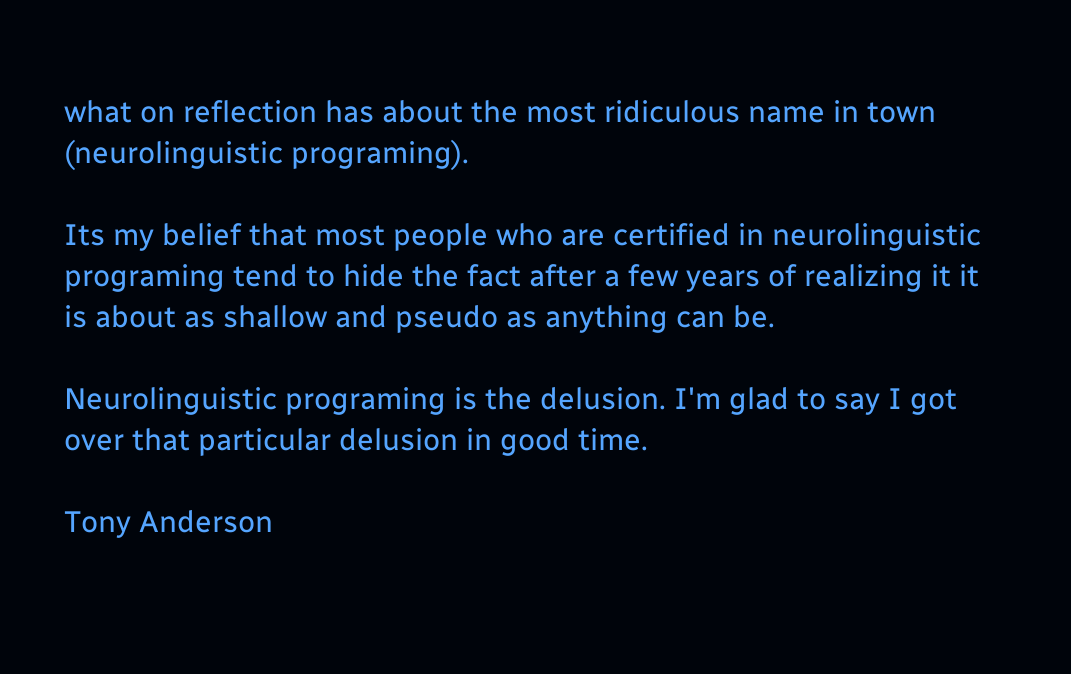what on reflection has about the most ridiculous name in town (neurolinguistic programing).

Its my belief that most people who are certified in neurolinguistic programing tend to hide the fact after a few years of realizing it it is about as shallow and pseudo as anything can be.

Neurolinguistic programing is the delusion. I'm glad to say I got over that particular delusion in good time.

Tony Anderson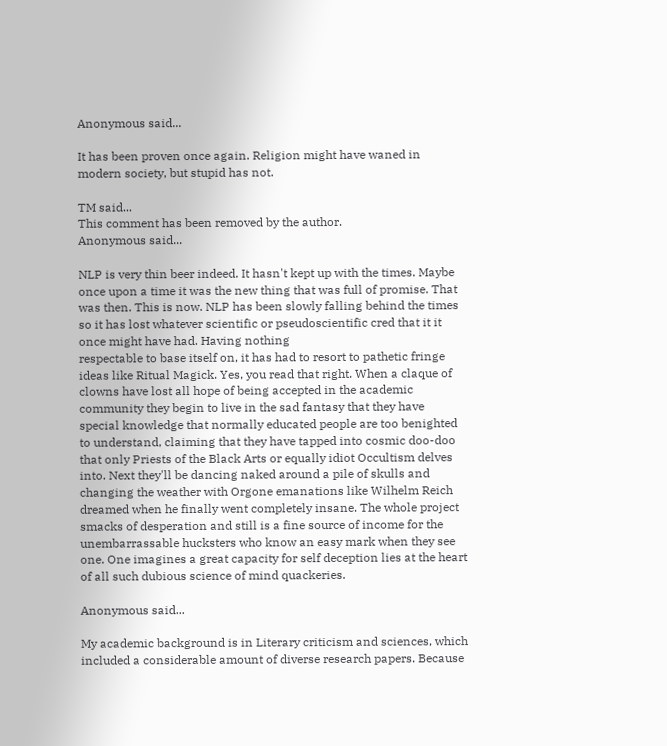Anonymous said...

It has been proven once again. Religion might have waned in modern society, but stupid has not.

TM said...
This comment has been removed by the author.
Anonymous said...

NLP is very thin beer indeed. It hasn't kept up with the times. Maybe once upon a time it was the new thing that was full of promise. That was then. This is now. NLP has been slowly falling behind the times so it has lost whatever scientific or pseudoscientific cred that it it once might have had. Having nothing
respectable to base itself on, it has had to resort to pathetic fringe ideas like Ritual Magick. Yes, you read that right. When a claque of clowns have lost all hope of being accepted in the academic community they begin to live in the sad fantasy that they have special knowledge that normally educated people are too benighted to understand, claiming that they have tapped into cosmic doo-doo that only Priests of the Black Arts or equally idiot Occultism delves into. Next they'll be dancing naked around a pile of skulls and changing the weather with Orgone emanations like Wilhelm Reich dreamed when he finally went completely insane. The whole project smacks of desperation and still is a fine source of income for the unembarrassable hucksters who know an easy mark when they see one. One imagines a great capacity for self deception lies at the heart of all such dubious science of mind quackeries.

Anonymous said...

My academic background is in Literary criticism and sciences, which included a considerable amount of diverse research papers. Because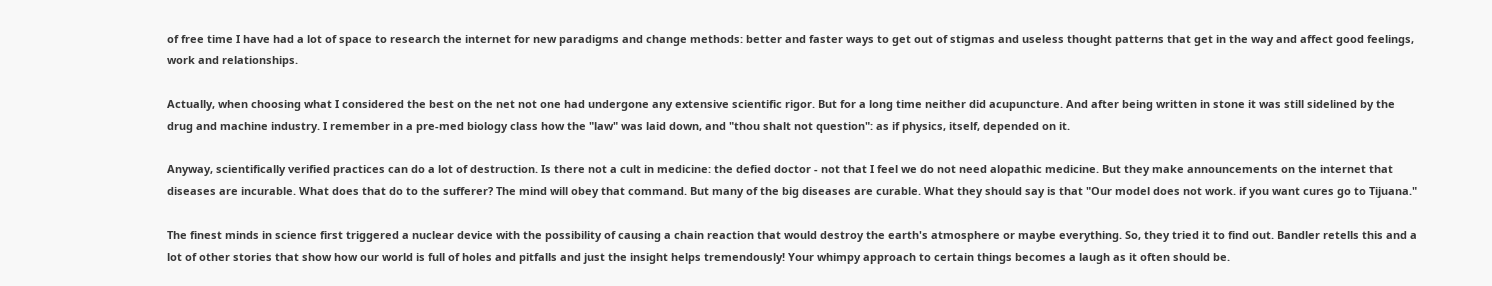of free time I have had a lot of space to research the internet for new paradigms and change methods: better and faster ways to get out of stigmas and useless thought patterns that get in the way and affect good feelings, work and relationships.

Actually, when choosing what I considered the best on the net not one had undergone any extensive scientific rigor. But for a long time neither did acupuncture. And after being written in stone it was still sidelined by the drug and machine industry. I remember in a pre-med biology class how the "law" was laid down, and "thou shalt not question": as if physics, itself, depended on it.

Anyway, scientifically verified practices can do a lot of destruction. Is there not a cult in medicine: the defied doctor - not that I feel we do not need alopathic medicine. But they make announcements on the internet that diseases are incurable. What does that do to the sufferer? The mind will obey that command. But many of the big diseases are curable. What they should say is that "Our model does not work. if you want cures go to Tijuana."

The finest minds in science first triggered a nuclear device with the possibility of causing a chain reaction that would destroy the earth's atmosphere or maybe everything. So, they tried it to find out. Bandler retells this and a lot of other stories that show how our world is full of holes and pitfalls and just the insight helps tremendously! Your whimpy approach to certain things becomes a laugh as it often should be.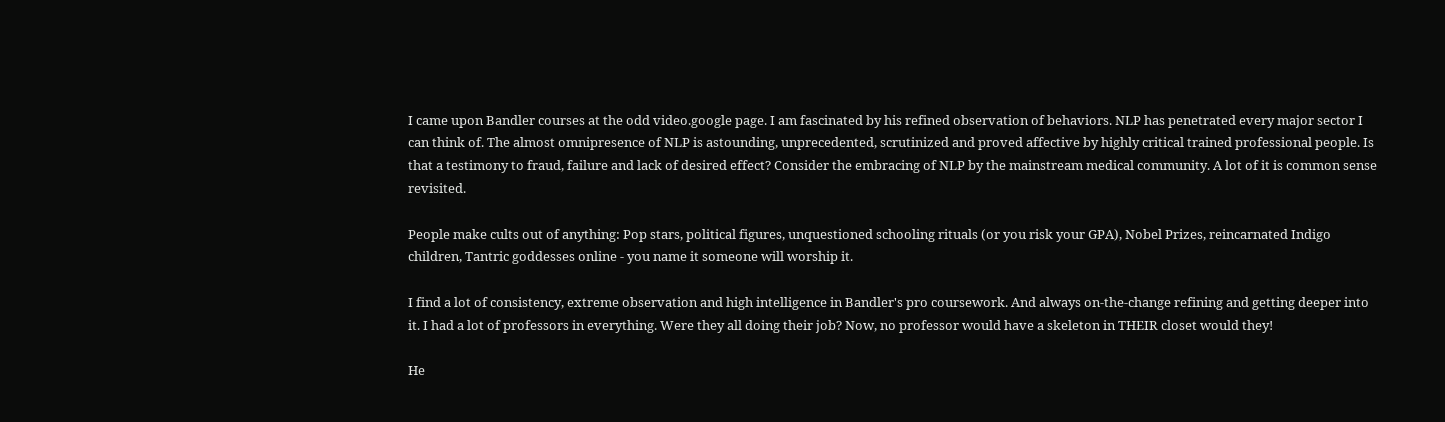I came upon Bandler courses at the odd video.google page. I am fascinated by his refined observation of behaviors. NLP has penetrated every major sector I can think of. The almost omnipresence of NLP is astounding, unprecedented, scrutinized and proved affective by highly critical trained professional people. Is that a testimony to fraud, failure and lack of desired effect? Consider the embracing of NLP by the mainstream medical community. A lot of it is common sense revisited.

People make cults out of anything: Pop stars, political figures, unquestioned schooling rituals (or you risk your GPA), Nobel Prizes, reincarnated Indigo children, Tantric goddesses online - you name it someone will worship it.

I find a lot of consistency, extreme observation and high intelligence in Bandler's pro coursework. And always on-the-change refining and getting deeper into it. I had a lot of professors in everything. Were they all doing their job? Now, no professor would have a skeleton in THEIR closet would they!

He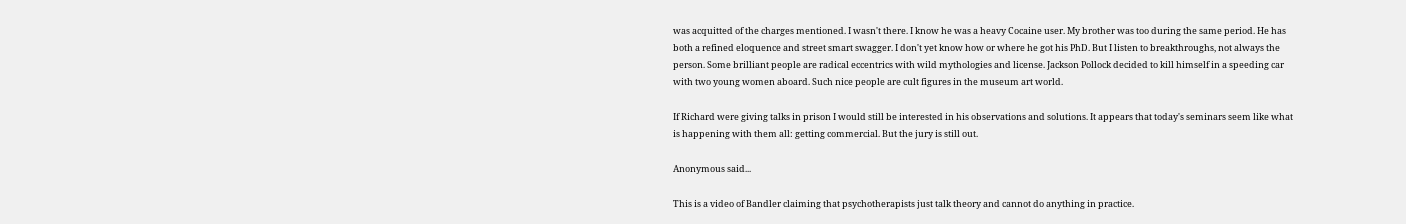was acquitted of the charges mentioned. I wasn't there. I know he was a heavy Cocaine user. My brother was too during the same period. He has both a refined eloquence and street smart swagger. I don't yet know how or where he got his PhD. But I listen to breakthroughs, not always the person. Some brilliant people are radical eccentrics with wild mythologies and license. Jackson Pollock decided to kill himself in a speeding car with two young women aboard. Such nice people are cult figures in the museum art world.

If Richard were giving talks in prison I would still be interested in his observations and solutions. It appears that today's seminars seem like what is happening with them all: getting commercial. But the jury is still out.

Anonymous said...

This is a video of Bandler claiming that psychotherapists just talk theory and cannot do anything in practice.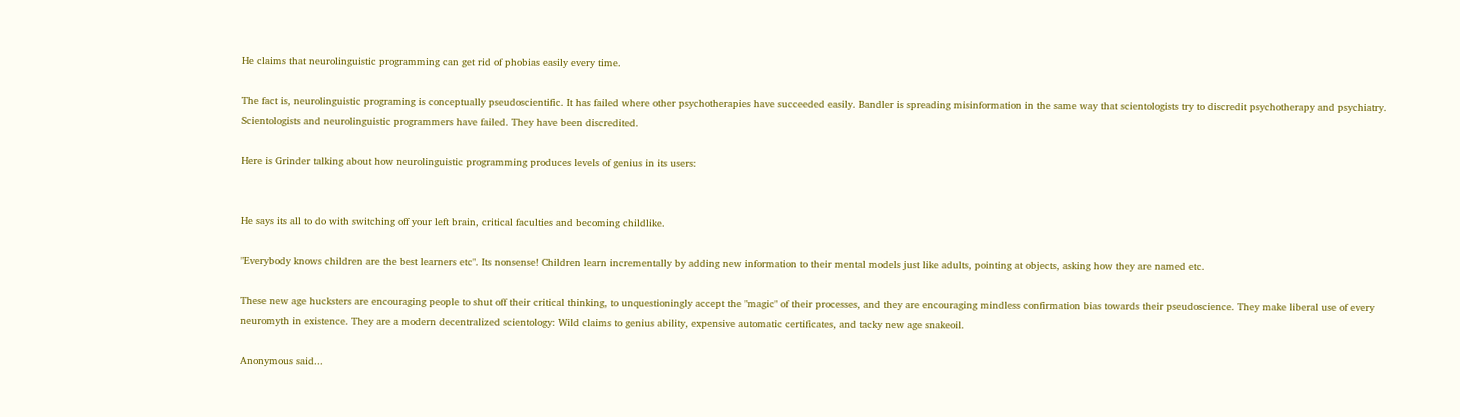He claims that neurolinguistic programming can get rid of phobias easily every time.

The fact is, neurolinguistic programing is conceptually pseudoscientific. It has failed where other psychotherapies have succeeded easily. Bandler is spreading misinformation in the same way that scientologists try to discredit psychotherapy and psychiatry. Scientologists and neurolinguistic programmers have failed. They have been discredited.

Here is Grinder talking about how neurolinguistic programming produces levels of genius in its users:


He says its all to do with switching off your left brain, critical faculties and becoming childlike.

"Everybody knows children are the best learners etc". Its nonsense! Children learn incrementally by adding new information to their mental models just like adults, pointing at objects, asking how they are named etc.

These new age hucksters are encouraging people to shut off their critical thinking, to unquestioningly accept the "magic" of their processes, and they are encouraging mindless confirmation bias towards their pseudoscience. They make liberal use of every neuromyth in existence. They are a modern decentralized scientology: Wild claims to genius ability, expensive automatic certificates, and tacky new age snakeoil.

Anonymous said...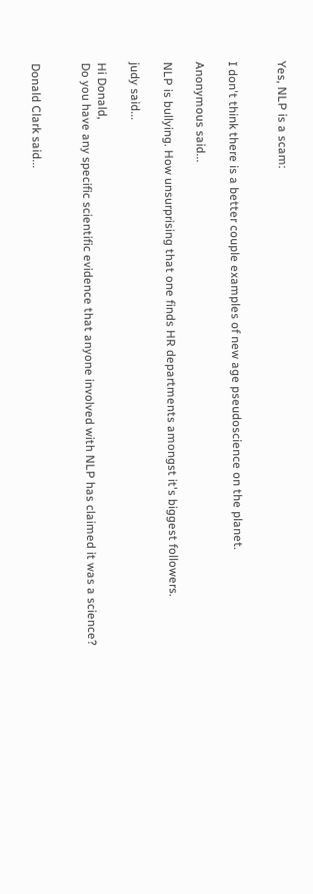Yes, NLP is a scam:


I don't think there is a better couple examples of new age pseudoscience on the planet.

Anonymous said...

NLP is bullying. How unsurprising that one finds HR departments amongst it's biggest followers.

judy said...

Hi Donald,
Do you have any specific scientific evidence that anyone involved with NLP has claimed it was a science?


Donald Clark said...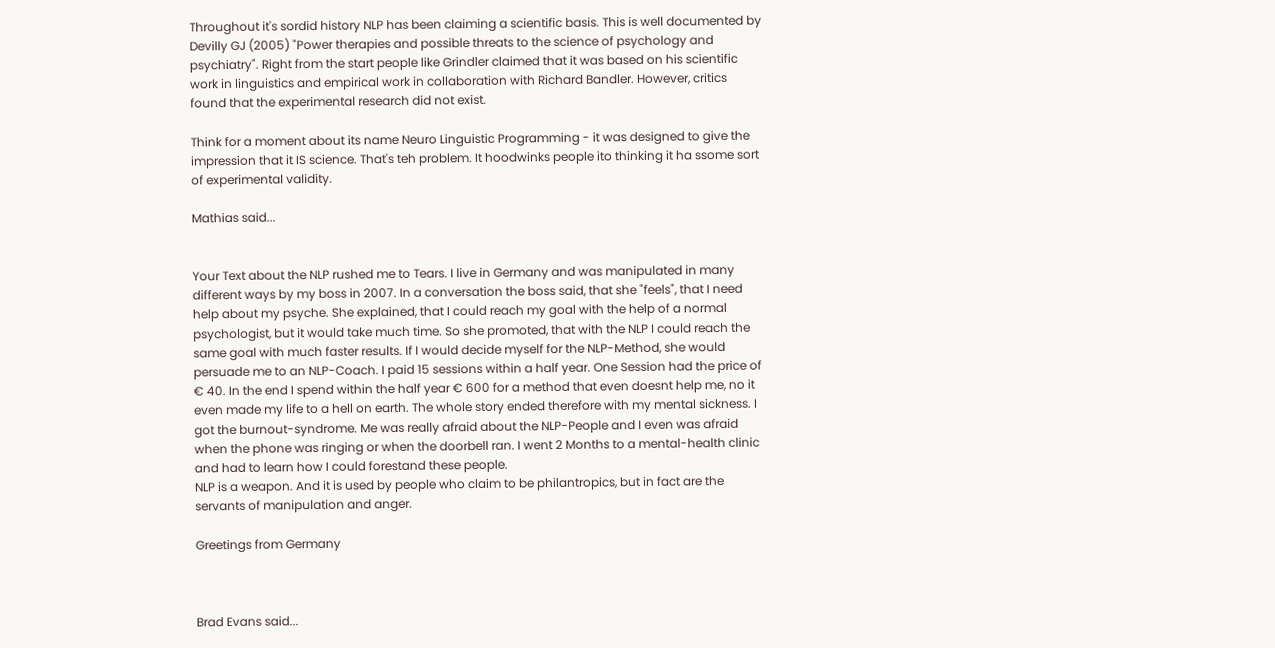Throughout it's sordid history NLP has been claiming a scientific basis. This is well documented by Devilly GJ (2005) "Power therapies and possible threats to the science of psychology and psychiatry". Right from the start people like Grindler claimed that it was based on his scientific work in linguistics and empirical work in collaboration with Richard Bandler. However, critics found that the experimental research did not exist.

Think for a moment about its name Neuro Linguistic Programming - it was designed to give the impression that it IS science. That's teh problem. It hoodwinks people ito thinking it ha ssome sort of experimental validity.

Mathias said...


Your Text about the NLP rushed me to Tears. I live in Germany and was manipulated in many different ways by my boss in 2007. In a conversation the boss said, that she "feels", that I need help about my psyche. She explained, that I could reach my goal with the help of a normal psychologist, but it would take much time. So she promoted, that with the NLP I could reach the same goal with much faster results. If I would decide myself for the NLP-Method, she would persuade me to an NLP-Coach. I paid 15 sessions within a half year. One Session had the price of € 40. In the end I spend within the half year € 600 for a method that even doesnt help me, no it even made my life to a hell on earth. The whole story ended therefore with my mental sickness. I got the burnout-syndrome. Me was really afraid about the NLP-People and I even was afraid when the phone was ringing or when the doorbell ran. I went 2 Months to a mental-health clinic and had to learn how I could forestand these people.
NLP is a weapon. And it is used by people who claim to be philantropics, but in fact are the servants of manipulation and anger.

Greetings from Germany



Brad Evans said...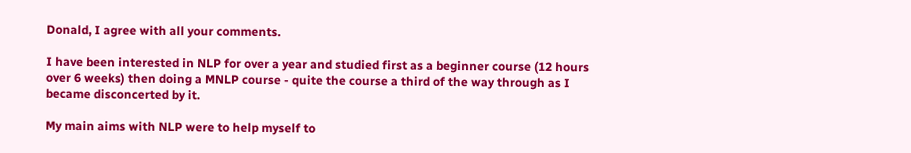Donald, I agree with all your comments.

I have been interested in NLP for over a year and studied first as a beginner course (12 hours over 6 weeks) then doing a MNLP course - quite the course a third of the way through as I became disconcerted by it.

My main aims with NLP were to help myself to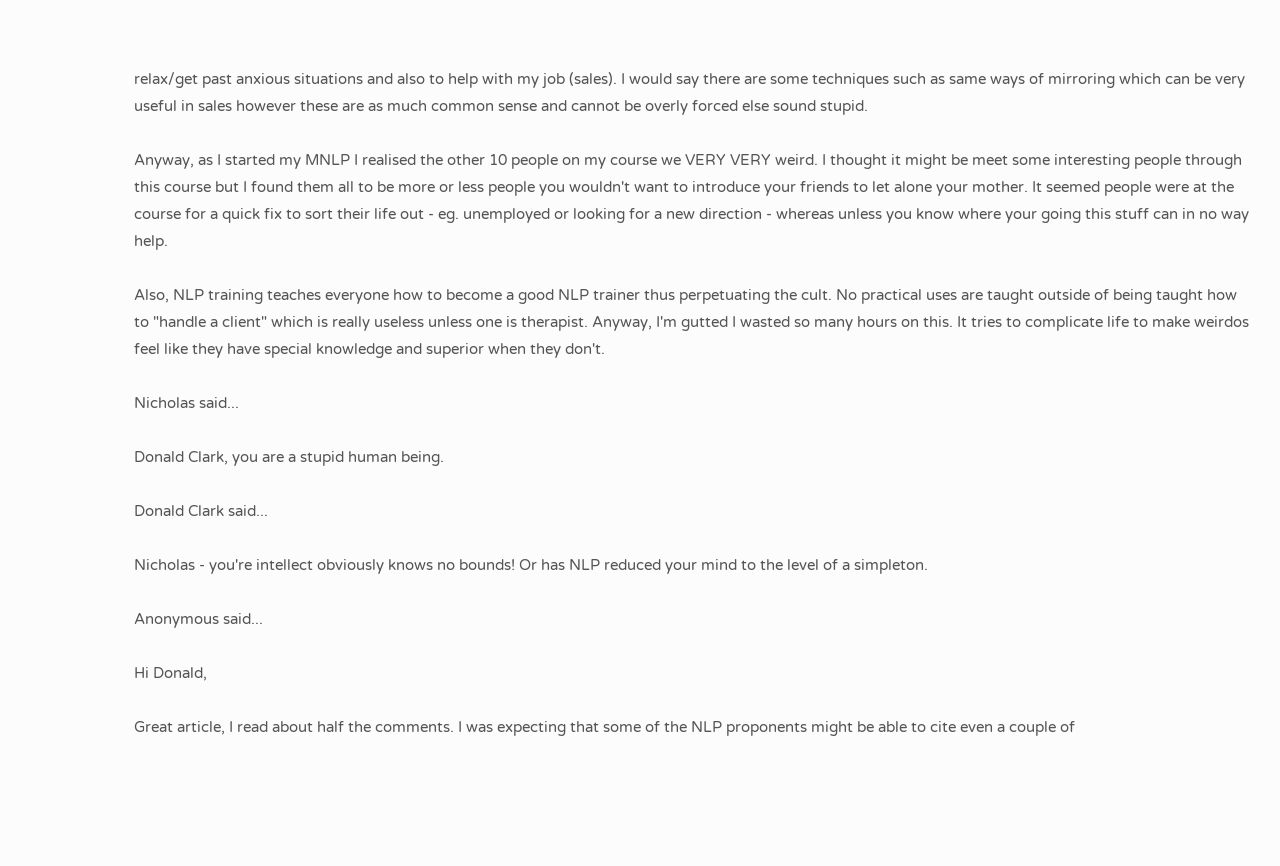relax/get past anxious situations and also to help with my job (sales). I would say there are some techniques such as same ways of mirroring which can be very useful in sales however these are as much common sense and cannot be overly forced else sound stupid.

Anyway, as I started my MNLP I realised the other 10 people on my course we VERY VERY weird. I thought it might be meet some interesting people through this course but I found them all to be more or less people you wouldn't want to introduce your friends to let alone your mother. It seemed people were at the course for a quick fix to sort their life out - eg. unemployed or looking for a new direction - whereas unless you know where your going this stuff can in no way help.

Also, NLP training teaches everyone how to become a good NLP trainer thus perpetuating the cult. No practical uses are taught outside of being taught how to "handle a client" which is really useless unless one is therapist. Anyway, I'm gutted I wasted so many hours on this. It tries to complicate life to make weirdos feel like they have special knowledge and superior when they don't.

Nicholas said...

Donald Clark, you are a stupid human being.

Donald Clark said...

Nicholas - you're intellect obviously knows no bounds! Or has NLP reduced your mind to the level of a simpleton.

Anonymous said...

Hi Donald,

Great article, I read about half the comments. I was expecting that some of the NLP proponents might be able to cite even a couple of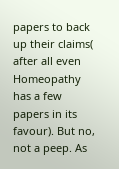papers to back up their claims( after all even Homeopathy has a few papers in its favour). But no, not a peep. As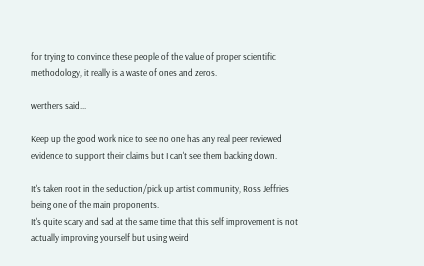for trying to convince these people of the value of proper scientific methodology, it really is a waste of ones and zeros.

werthers said...

Keep up the good work nice to see no one has any real peer reviewed evidence to support their claims but I can't see them backing down.

It's taken root in the seduction/pick up artist community, Ross Jeffries being one of the main proponents.
It's quite scary and sad at the same time that this self improvement is not actually improving yourself but using weird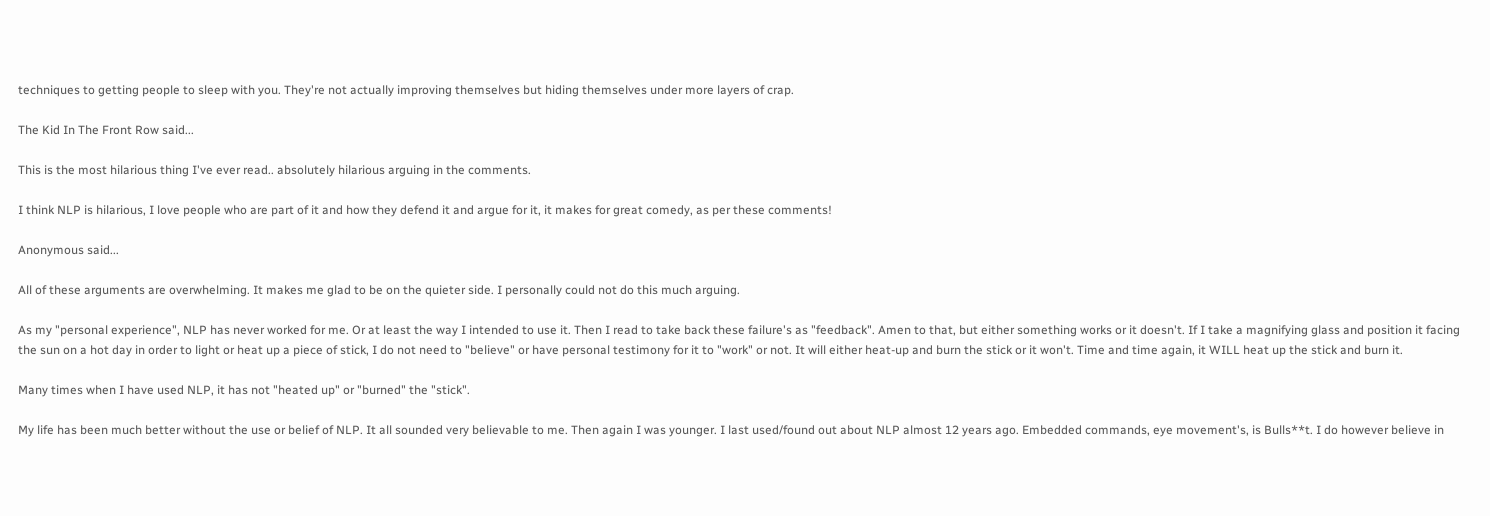techniques to getting people to sleep with you. They're not actually improving themselves but hiding themselves under more layers of crap.

The Kid In The Front Row said...

This is the most hilarious thing I've ever read.. absolutely hilarious arguing in the comments.

I think NLP is hilarious, I love people who are part of it and how they defend it and argue for it, it makes for great comedy, as per these comments!

Anonymous said...

All of these arguments are overwhelming. It makes me glad to be on the quieter side. I personally could not do this much arguing.

As my "personal experience", NLP has never worked for me. Or at least the way I intended to use it. Then I read to take back these failure's as "feedback". Amen to that, but either something works or it doesn't. If I take a magnifying glass and position it facing the sun on a hot day in order to light or heat up a piece of stick, I do not need to "believe" or have personal testimony for it to "work" or not. It will either heat-up and burn the stick or it won't. Time and time again, it WILL heat up the stick and burn it.

Many times when I have used NLP, it has not "heated up" or "burned" the "stick".

My life has been much better without the use or belief of NLP. It all sounded very believable to me. Then again I was younger. I last used/found out about NLP almost 12 years ago. Embedded commands, eye movement's, is Bulls**t. I do however believe in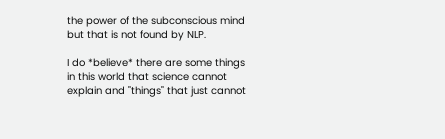the power of the subconscious mind but that is not found by NLP.

I do *believe* there are some things in this world that science cannot explain and "things" that just cannot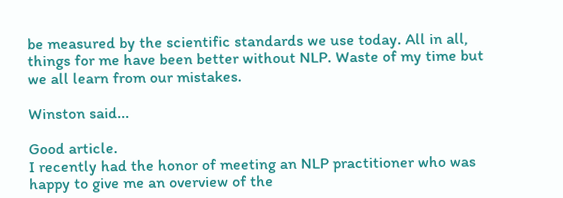be measured by the scientific standards we use today. All in all, things for me have been better without NLP. Waste of my time but we all learn from our mistakes.

Winston said...

Good article.
I recently had the honor of meeting an NLP practitioner who was happy to give me an overview of the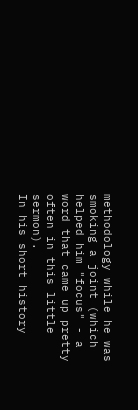methodology while he was smoking a joint (which helped him "focus" - a word that came up pretty often in this little sermon).
In his short history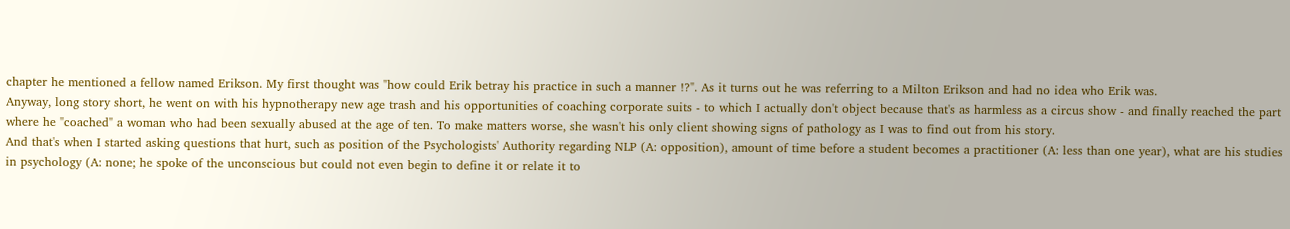chapter he mentioned a fellow named Erikson. My first thought was "how could Erik betray his practice in such a manner !?". As it turns out he was referring to a Milton Erikson and had no idea who Erik was.
Anyway, long story short, he went on with his hypnotherapy new age trash and his opportunities of coaching corporate suits - to which I actually don't object because that's as harmless as a circus show - and finally reached the part where he "coached" a woman who had been sexually abused at the age of ten. To make matters worse, she wasn't his only client showing signs of pathology as I was to find out from his story.
And that's when I started asking questions that hurt, such as position of the Psychologists' Authority regarding NLP (A: opposition), amount of time before a student becomes a practitioner (A: less than one year), what are his studies in psychology (A: none; he spoke of the unconscious but could not even begin to define it or relate it to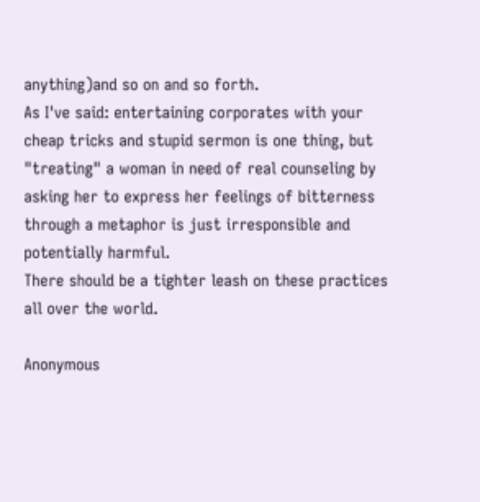anything)and so on and so forth.
As I've said: entertaining corporates with your cheap tricks and stupid sermon is one thing, but "treating" a woman in need of real counseling by asking her to express her feelings of bitterness through a metaphor is just irresponsible and potentially harmful.
There should be a tighter leash on these practices all over the world.

Anonymous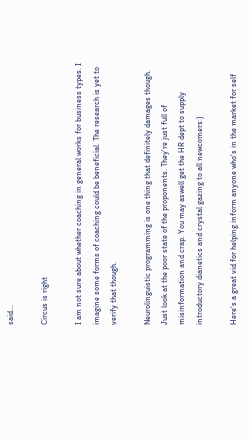said...

Circus is right

I am not sure about whether coaching in general works for business types. I imagine some forms of coaching could be beneficial. The research is yet to verify that though.

Neurolinguistic programming is one thing that definitely damages though. Just look at the poor state of the proponents. They're just full of misinformation and crap. You may aswell get the HR dept to supply introductory dianetics and crystal gazing to all newcomers:)

Here's a great vid for helping inform anyone who's in the market for self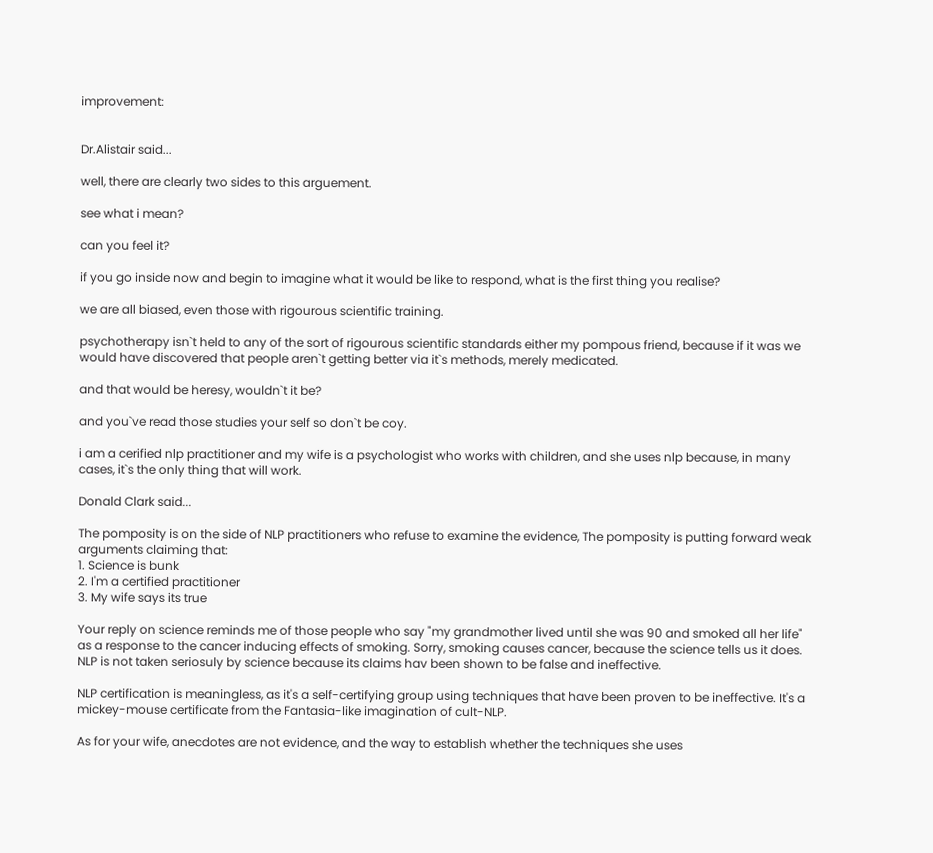improvement:


Dr.Alistair said...

well, there are clearly two sides to this arguement.

see what i mean?

can you feel it?

if you go inside now and begin to imagine what it would be like to respond, what is the first thing you realise?

we are all biased, even those with rigourous scientific training.

psychotherapy isn`t held to any of the sort of rigourous scientific standards either my pompous friend, because if it was we would have discovered that people aren`t getting better via it`s methods, merely medicated.

and that would be heresy, wouldn`t it be?

and you`ve read those studies your self so don`t be coy.

i am a cerified nlp practitioner and my wife is a psychologist who works with children, and she uses nlp because, in many cases, it`s the only thing that will work.

Donald Clark said...

The pomposity is on the side of NLP practitioners who refuse to examine the evidence, The pomposity is putting forward weak arguments claiming that:
1. Science is bunk
2. I'm a certified practitioner
3. My wife says its true

Your reply on science reminds me of those people who say "my grandmother lived until she was 90 and smoked all her life" as a response to the cancer inducing effects of smoking. Sorry, smoking causes cancer, because the science tells us it does. NLP is not taken seriosuly by science because its claims hav been shown to be false and ineffective.

NLP certification is meaningless, as it's a self-certifying group using techniques that have been proven to be ineffective. It's a mickey-mouse certificate from the Fantasia-like imagination of cult-NLP.

As for your wife, anecdotes are not evidence, and the way to establish whether the techniques she uses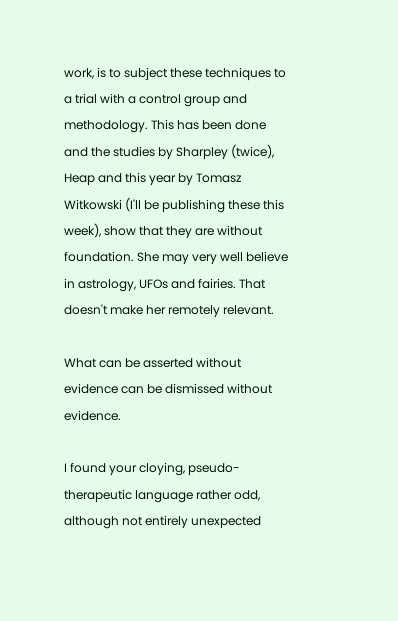work, is to subject these techniques to a trial with a control group and methodology. This has been done and the studies by Sharpley (twice), Heap and this year by Tomasz Witkowski (I'll be publishing these this week), show that they are without foundation. She may very well believe in astrology, UFOs and fairies. That doesn't make her remotely relevant.

What can be asserted without evidence can be dismissed without evidence.

I found your cloying, pseudo-therapeutic language rather odd, although not entirely unexpected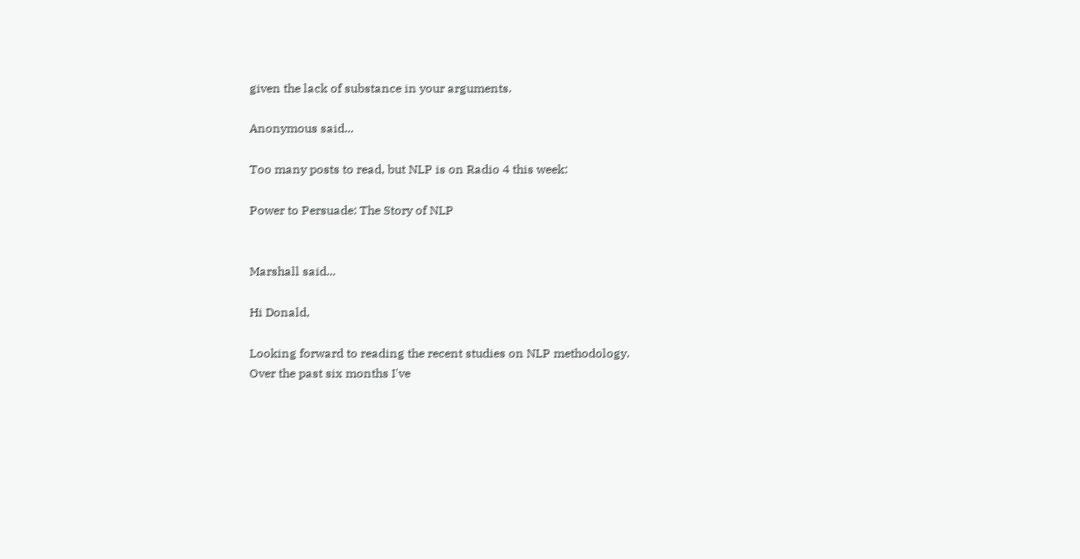given the lack of substance in your arguments.

Anonymous said...

Too many posts to read, but NLP is on Radio 4 this week:

Power to Persuade: The Story of NLP


Marshall said...

Hi Donald,

Looking forward to reading the recent studies on NLP methodology.
Over the past six months I've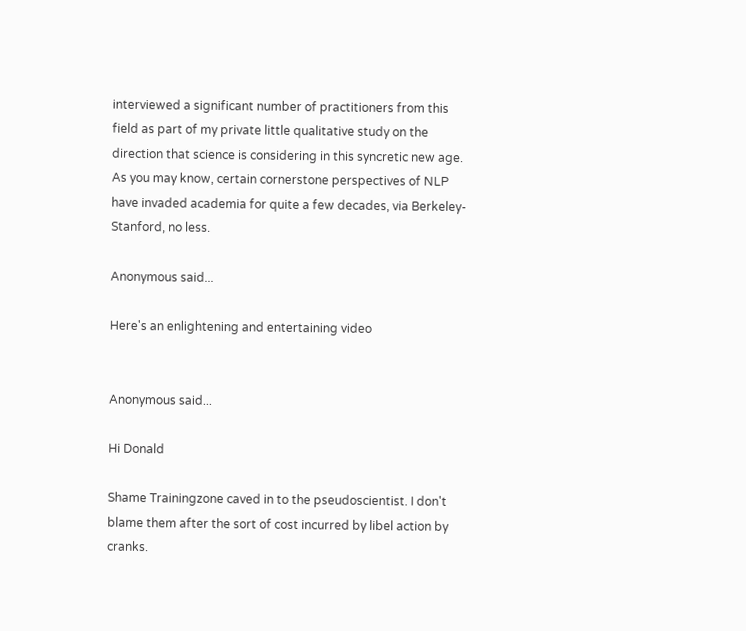interviewed a significant number of practitioners from this field as part of my private little qualitative study on the direction that science is considering in this syncretic new age. As you may know, certain cornerstone perspectives of NLP have invaded academia for quite a few decades, via Berkeley-Stanford, no less.

Anonymous said...

Here's an enlightening and entertaining video


Anonymous said...

Hi Donald

Shame Trainingzone caved in to the pseudoscientist. I don't blame them after the sort of cost incurred by libel action by cranks.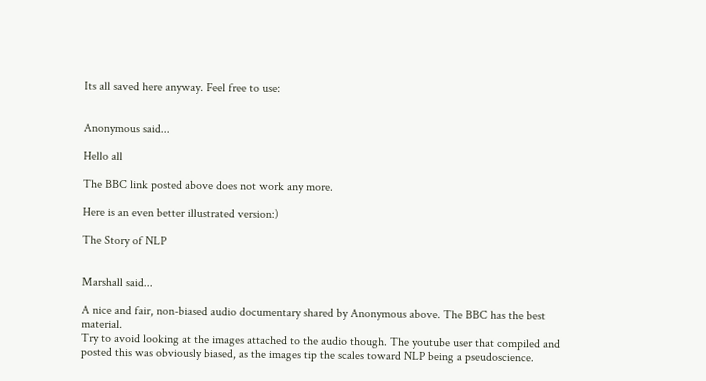Its all saved here anyway. Feel free to use:


Anonymous said...

Hello all

The BBC link posted above does not work any more.

Here is an even better illustrated version:)

The Story of NLP


Marshall said...

A nice and fair, non-biased audio documentary shared by Anonymous above. The BBC has the best material.
Try to avoid looking at the images attached to the audio though. The youtube user that compiled and posted this was obviously biased, as the images tip the scales toward NLP being a pseudoscience.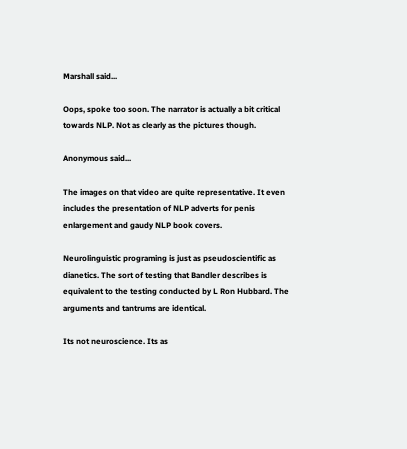Marshall said...

Oops, spoke too soon. The narrator is actually a bit critical towards NLP. Not as clearly as the pictures though.

Anonymous said...

The images on that video are quite representative. It even includes the presentation of NLP adverts for penis enlargement and gaudy NLP book covers.

Neurolinguistic programing is just as pseudoscientific as dianetics. The sort of testing that Bandler describes is equivalent to the testing conducted by L Ron Hubbard. The arguments and tantrums are identical.

Its not neuroscience. Its as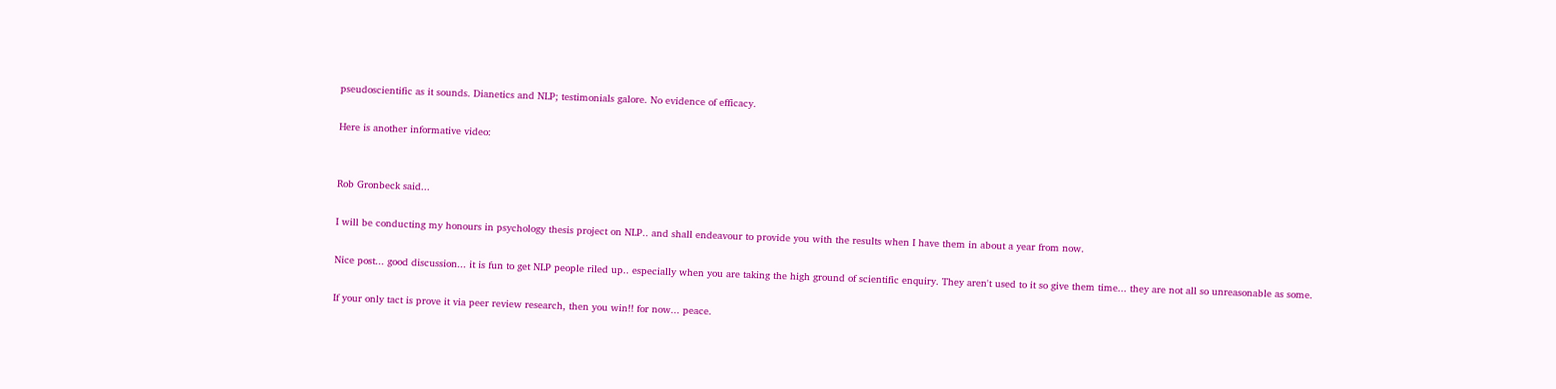pseudoscientific as it sounds. Dianetics and NLP; testimonials galore. No evidence of efficacy.

Here is another informative video:


Rob Gronbeck said...

I will be conducting my honours in psychology thesis project on NLP.. and shall endeavour to provide you with the results when I have them in about a year from now.

Nice post... good discussion... it is fun to get NLP people riled up.. especially when you are taking the high ground of scientific enquiry. They aren't used to it so give them time... they are not all so unreasonable as some.

If your only tact is prove it via peer review research, then you win!! for now... peace.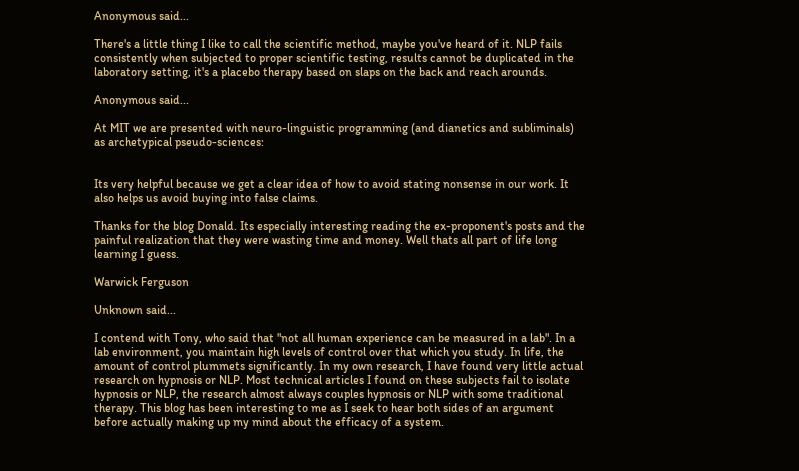Anonymous said...

There's a little thing I like to call the scientific method, maybe you've heard of it. NLP fails consistently when subjected to proper scientific testing, results cannot be duplicated in the laboratory setting, it's a placebo therapy based on slaps on the back and reach arounds.

Anonymous said...

At MIT we are presented with neuro-linguistic programming (and dianetics and subliminals) as archetypical pseudo-sciences:


Its very helpful because we get a clear idea of how to avoid stating nonsense in our work. It also helps us avoid buying into false claims.

Thanks for the blog Donald. Its especially interesting reading the ex-proponent's posts and the painful realization that they were wasting time and money. Well thats all part of life long learning I guess.

Warwick Ferguson

Unknown said...

I contend with Tony, who said that "not all human experience can be measured in a lab". In a lab environment, you maintain high levels of control over that which you study. In life, the amount of control plummets significantly. In my own research, I have found very little actual research on hypnosis or NLP. Most technical articles I found on these subjects fail to isolate hypnosis or NLP, the research almost always couples hypnosis or NLP with some traditional therapy. This blog has been interesting to me as I seek to hear both sides of an argument before actually making up my mind about the efficacy of a system.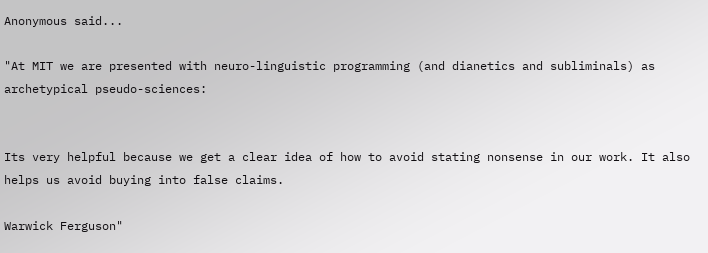Anonymous said...

"At MIT we are presented with neuro-linguistic programming (and dianetics and subliminals) as archetypical pseudo-sciences:


Its very helpful because we get a clear idea of how to avoid stating nonsense in our work. It also helps us avoid buying into false claims.

Warwick Ferguson"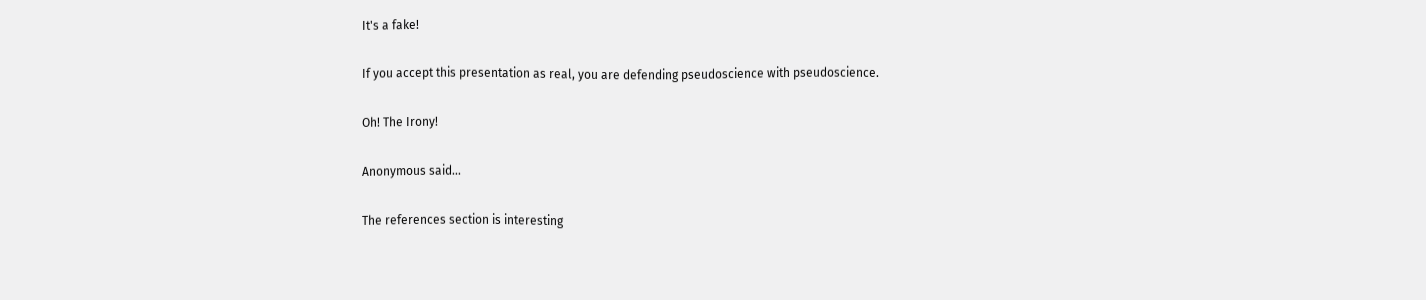It's a fake!

If you accept this presentation as real, you are defending pseudoscience with pseudoscience.

Oh! The Irony!

Anonymous said...

The references section is interesting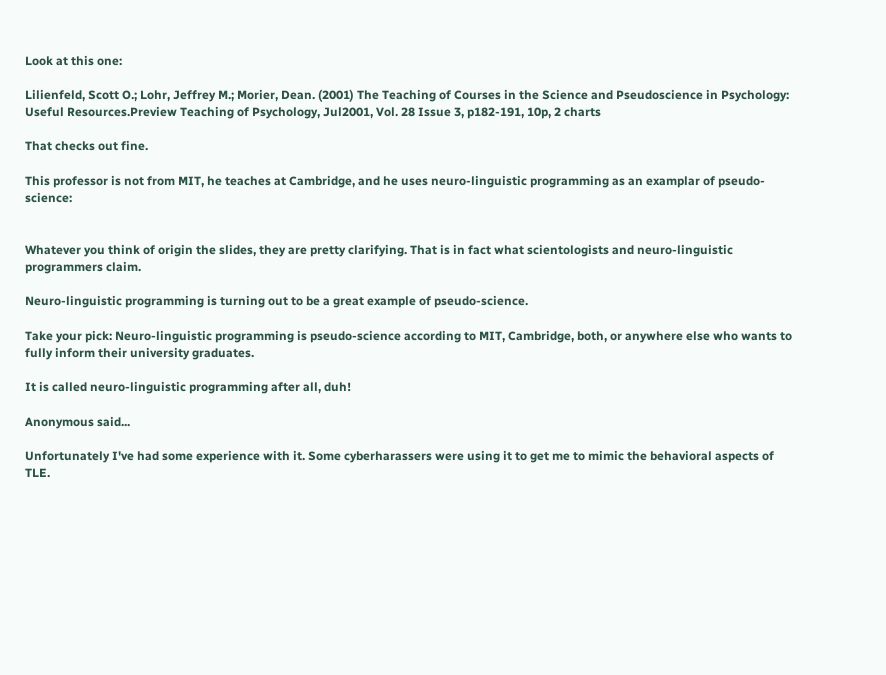Look at this one:

Lilienfeld, Scott O.; Lohr, Jeffrey M.; Morier, Dean. (2001) The Teaching of Courses in the Science and Pseudoscience in Psychology: Useful Resources.Preview Teaching of Psychology, Jul2001, Vol. 28 Issue 3, p182-191, 10p, 2 charts

That checks out fine.

This professor is not from MIT, he teaches at Cambridge, and he uses neuro-linguistic programming as an examplar of pseudo-science:


Whatever you think of origin the slides, they are pretty clarifying. That is in fact what scientologists and neuro-linguistic programmers claim.

Neuro-linguistic programming is turning out to be a great example of pseudo-science.

Take your pick: Neuro-linguistic programming is pseudo-science according to MIT, Cambridge, both, or anywhere else who wants to fully inform their university graduates.

It is called neuro-linguistic programming after all, duh!

Anonymous said...

Unfortunately I've had some experience with it. Some cyberharassers were using it to get me to mimic the behavioral aspects of TLE.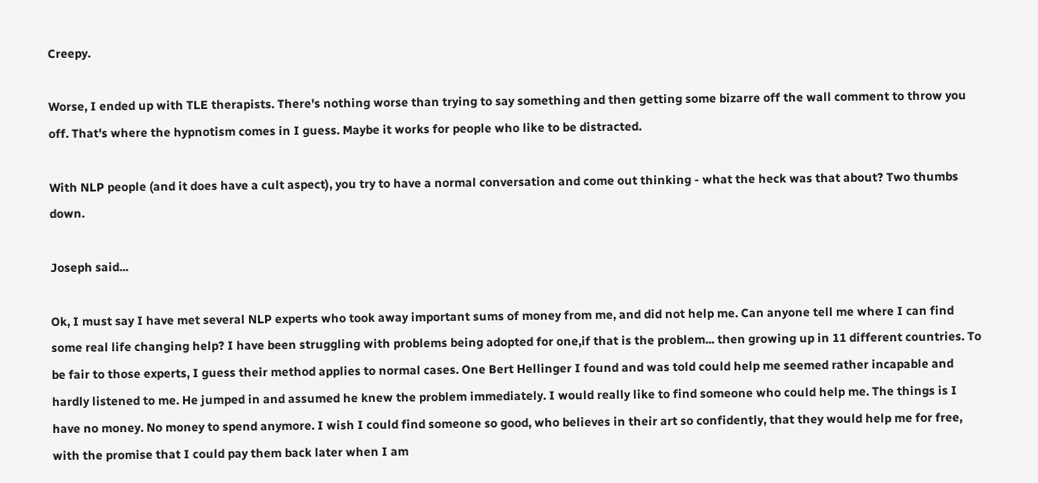Creepy.

Worse, I ended up with TLE therapists. There's nothing worse than trying to say something and then getting some bizarre off the wall comment to throw you off. That's where the hypnotism comes in I guess. Maybe it works for people who like to be distracted.

With NLP people (and it does have a cult aspect), you try to have a normal conversation and come out thinking - what the heck was that about? Two thumbs down.

Joseph said...

Ok, I must say I have met several NLP experts who took away important sums of money from me, and did not help me. Can anyone tell me where I can find some real life changing help? I have been struggling with problems being adopted for one,if that is the problem... then growing up in 11 different countries. To be fair to those experts, I guess their method applies to normal cases. One Bert Hellinger I found and was told could help me seemed rather incapable and hardly listened to me. He jumped in and assumed he knew the problem immediately. I would really like to find someone who could help me. The things is I have no money. No money to spend anymore. I wish I could find someone so good, who believes in their art so confidently, that they would help me for free, with the promise that I could pay them back later when I am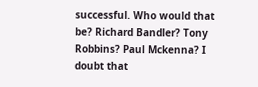successful. Who would that be? Richard Bandler? Tony Robbins? Paul Mckenna? I doubt that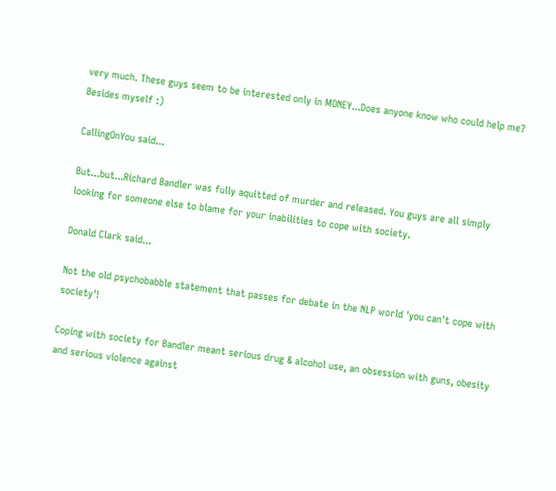very much. These guys seem to be interested only in MONEY...Does anyone know who could help me? Besides myself :)

CallingOnYou said...

But...but...Richard Bandler was fully aquitted of murder and released. You guys are all simply looking for someone else to blame for your inabilities to cope with society.

Donald Clark said...

Not the old psychobabble statement that passes for debate in the NLP world 'you can't cope with society'!

Coping with society for Bandler meant serious drug & alcohol use, an obsession with guns, obesity and serious violence against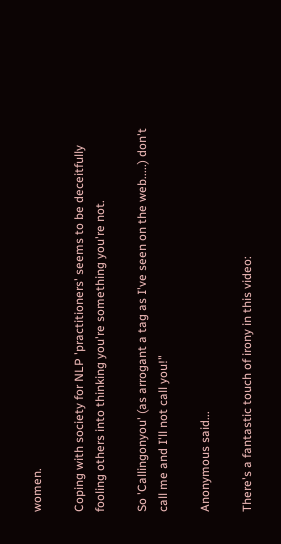women.

Coping with society for NLP 'practitioners' seems to be deceitfully fooling others into thinking you're something you're not.

So 'Callingonyou' (as arrogant a tag as I've seen on the web.....) don't call me and I'll not call you!"

Anonymous said...

There's a fantastic touch of irony in this video: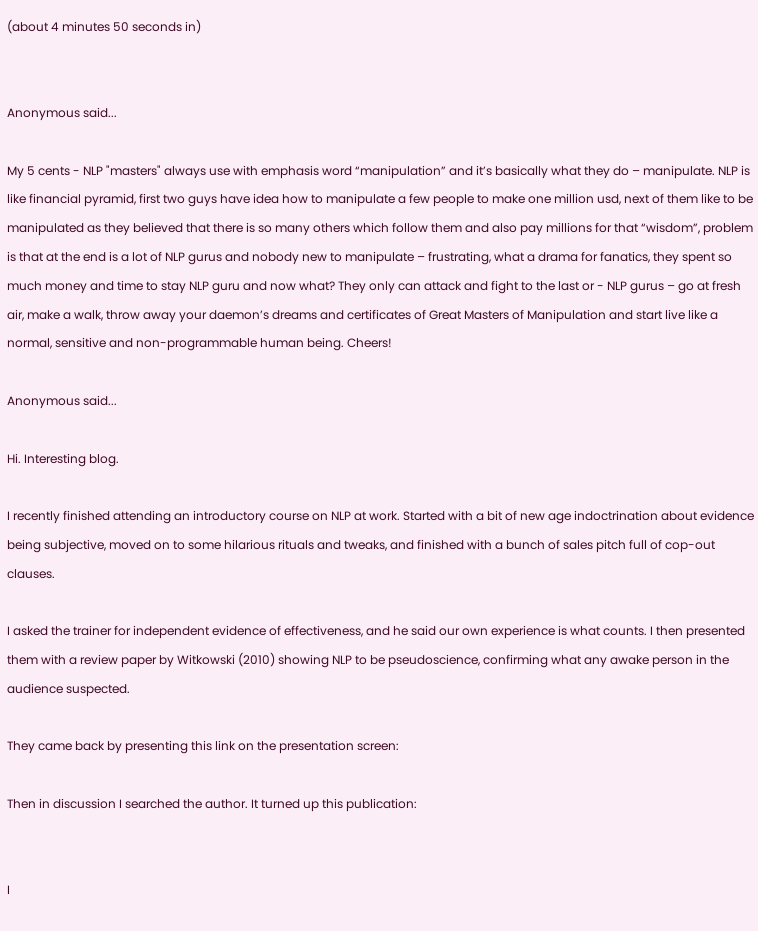(about 4 minutes 50 seconds in)


Anonymous said...

My 5 cents - NLP "masters" always use with emphasis word “manipulation” and it’s basically what they do – manipulate. NLP is like financial pyramid, first two guys have idea how to manipulate a few people to make one million usd, next of them like to be manipulated as they believed that there is so many others which follow them and also pay millions for that “wisdom”, problem is that at the end is a lot of NLP gurus and nobody new to manipulate – frustrating, what a drama for fanatics, they spent so much money and time to stay NLP guru and now what? They only can attack and fight to the last or - NLP gurus – go at fresh air, make a walk, throw away your daemon’s dreams and certificates of Great Masters of Manipulation and start live like a normal, sensitive and non-programmable human being. Cheers!

Anonymous said...

Hi. Interesting blog.

I recently finished attending an introductory course on NLP at work. Started with a bit of new age indoctrination about evidence being subjective, moved on to some hilarious rituals and tweaks, and finished with a bunch of sales pitch full of cop-out clauses.

I asked the trainer for independent evidence of effectiveness, and he said our own experience is what counts. I then presented them with a review paper by Witkowski (2010) showing NLP to be pseudoscience, confirming what any awake person in the audience suspected.

They came back by presenting this link on the presentation screen:

Then in discussion I searched the author. It turned up this publication:


I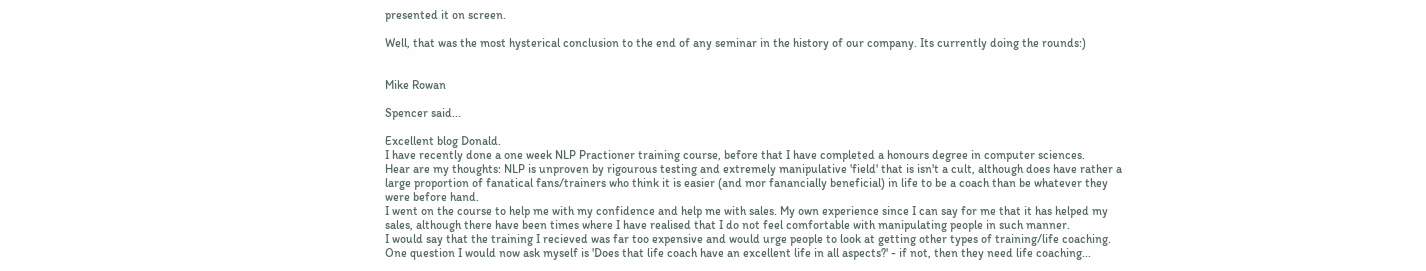presented it on screen.

Well, that was the most hysterical conclusion to the end of any seminar in the history of our company. Its currently doing the rounds:)


Mike Rowan

Spencer said...

Excellent blog Donald.
I have recently done a one week NLP Practioner training course, before that I have completed a honours degree in computer sciences.
Hear are my thoughts: NLP is unproven by rigourous testing and extremely manipulative 'field' that is isn't a cult, although does have rather a large proportion of fanatical fans/trainers who think it is easier (and mor fanancially beneficial) in life to be a coach than be whatever they were before hand.
I went on the course to help me with my confidence and help me with sales. My own experience since I can say for me that it has helped my sales, although there have been times where I have realised that I do not feel comfortable with manipulating people in such manner.
I would say that the training I recieved was far too expensive and would urge people to look at getting other types of training/life coaching.
One question I would now ask myself is 'Does that life coach have an excellent life in all aspects?' - if not, then they need life coaching...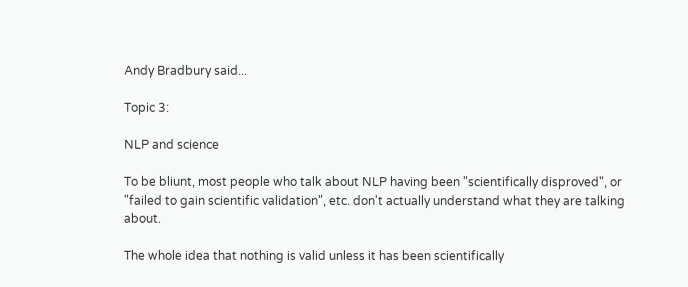Andy Bradbury said...

Topic 3:

NLP and science

To be bliunt, most people who talk about NLP having been "scientifically disproved", or "failed to gain scientific validation", etc. don't actually understand what they are talking about.

The whole idea that nothing is valid unless it has been scientifically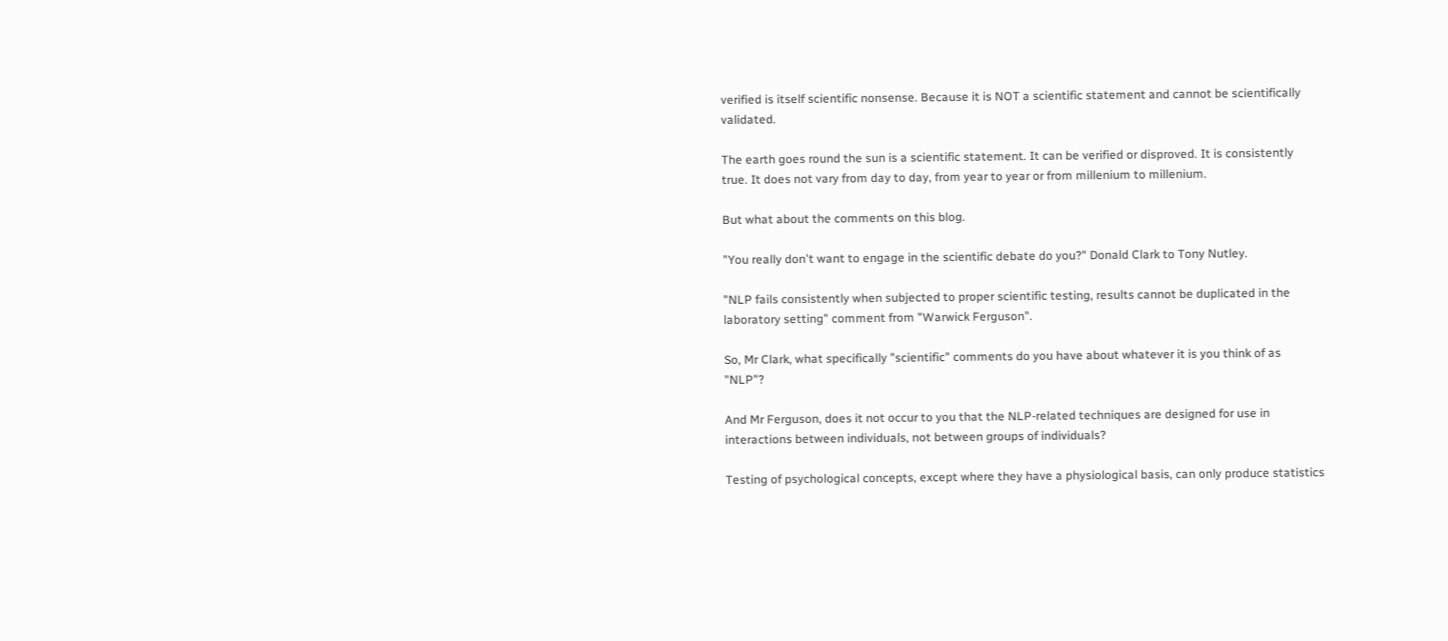verified is itself scientific nonsense. Because it is NOT a scientific statement and cannot be scientifically validated.

The earth goes round the sun is a scientific statement. It can be verified or disproved. It is consistently true. It does not vary from day to day, from year to year or from millenium to millenium.

But what about the comments on this blog.

"You really don't want to engage in the scientific debate do you?" Donald Clark to Tony Nutley.

"NLP fails consistently when subjected to proper scientific testing, results cannot be duplicated in the laboratory setting" comment from "Warwick Ferguson".

So, Mr Clark, what specifically "scientific" comments do you have about whatever it is you think of as "NLP"?

And Mr Ferguson, does it not occur to you that the NLP-related techniques are designed for use in interactions between individuals, not between groups of individuals?

Testing of psychological concepts, except where they have a physiological basis, can only produce statistics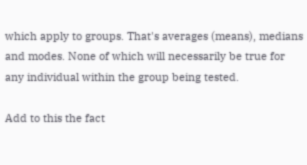which apply to groups. That's averages (means), medians and modes. None of which will necessarily be true for any individual within the group being tested.

Add to this the fact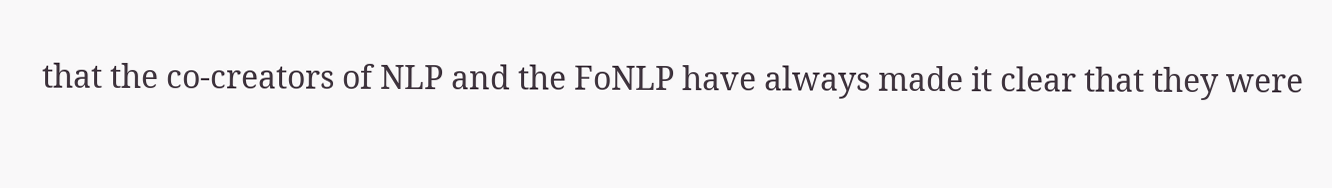that the co-creators of NLP and the FoNLP have always made it clear that they were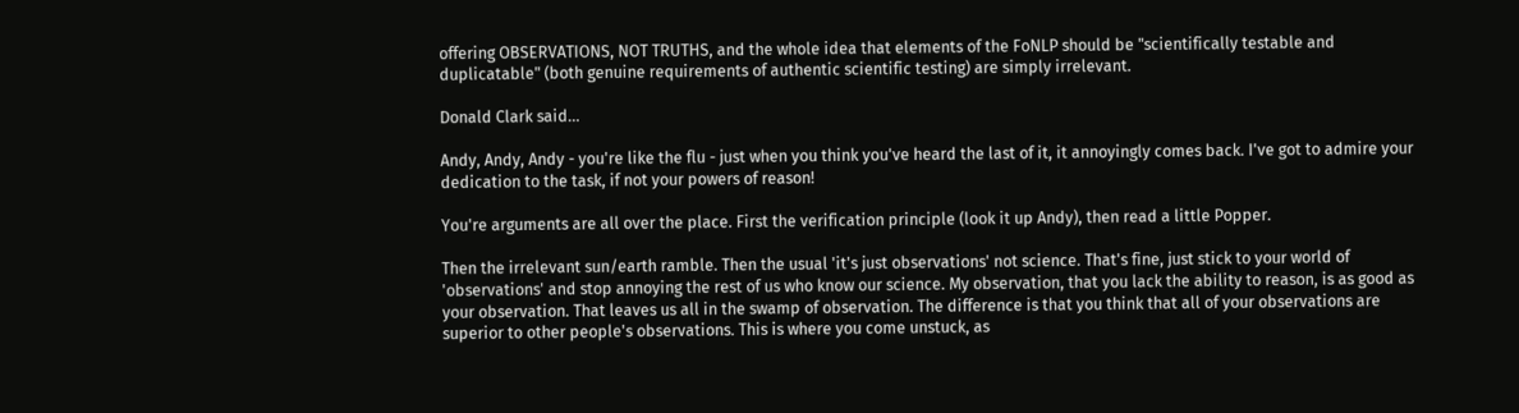offering OBSERVATIONS, NOT TRUTHS, and the whole idea that elements of the FoNLP should be "scientifically testable and duplicatable" (both genuine requirements of authentic scientific testing) are simply irrelevant.

Donald Clark said...

Andy, Andy, Andy - you're like the flu - just when you think you've heard the last of it, it annoyingly comes back. I've got to admire your dedication to the task, if not your powers of reason!

You're arguments are all over the place. First the verification principle (look it up Andy), then read a little Popper.

Then the irrelevant sun/earth ramble. Then the usual 'it's just observations' not science. That's fine, just stick to your world of 'observations' and stop annoying the rest of us who know our science. My observation, that you lack the ability to reason, is as good as your observation. That leaves us all in the swamp of observation. The difference is that you think that all of your observations are superior to other people's observations. This is where you come unstuck, as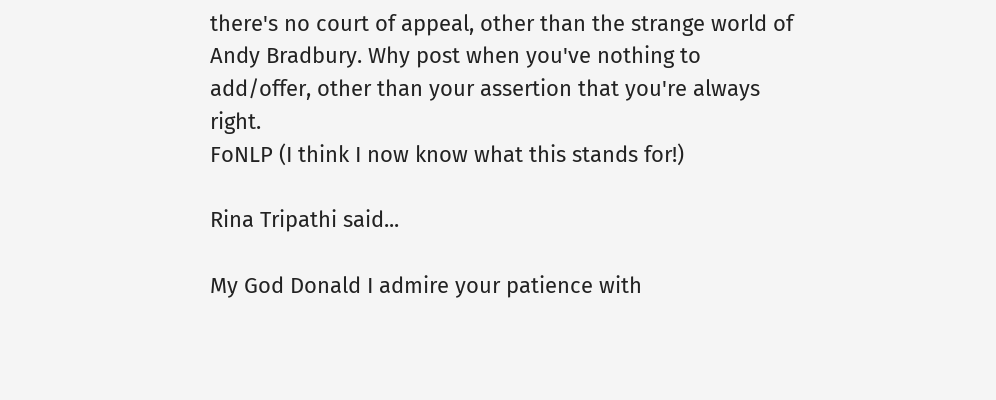there's no court of appeal, other than the strange world of Andy Bradbury. Why post when you've nothing to add/offer, other than your assertion that you're always right.
FoNLP (I think I now know what this stands for!)

Rina Tripathi said...

My God Donald I admire your patience with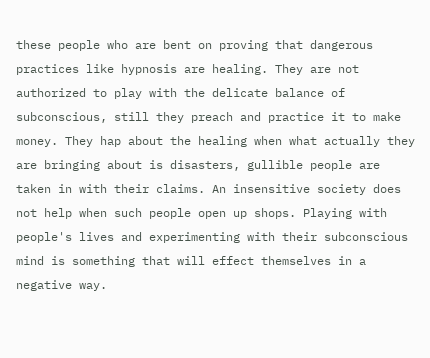these people who are bent on proving that dangerous practices like hypnosis are healing. They are not authorized to play with the delicate balance of subconscious, still they preach and practice it to make money. They hap about the healing when what actually they are bringing about is disasters, gullible people are taken in with their claims. An insensitive society does not help when such people open up shops. Playing with people's lives and experimenting with their subconscious mind is something that will effect themselves in a negative way.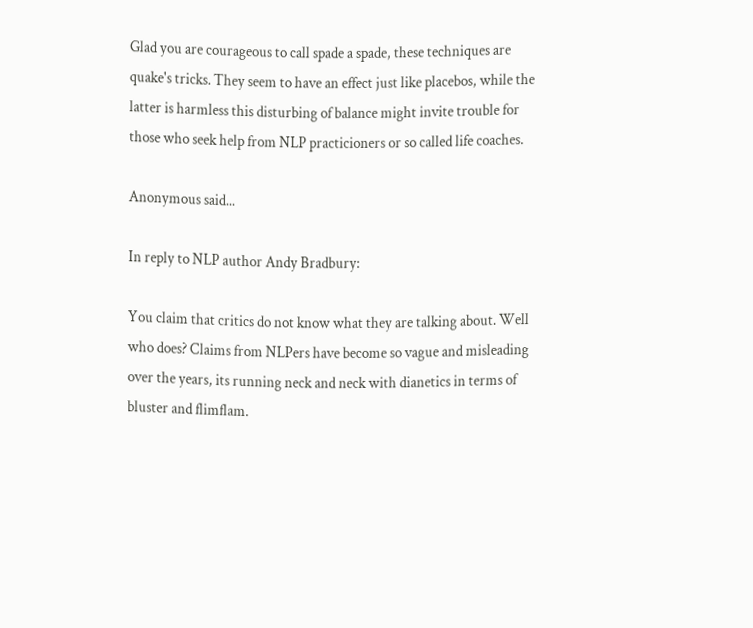Glad you are courageous to call spade a spade, these techniques are quake's tricks. They seem to have an effect just like placebos, while the latter is harmless this disturbing of balance might invite trouble for those who seek help from NLP practicioners or so called life coaches.

Anonymous said...

In reply to NLP author Andy Bradbury:

You claim that critics do not know what they are talking about. Well who does? Claims from NLPers have become so vague and misleading over the years, its running neck and neck with dianetics in terms of bluster and flimflam.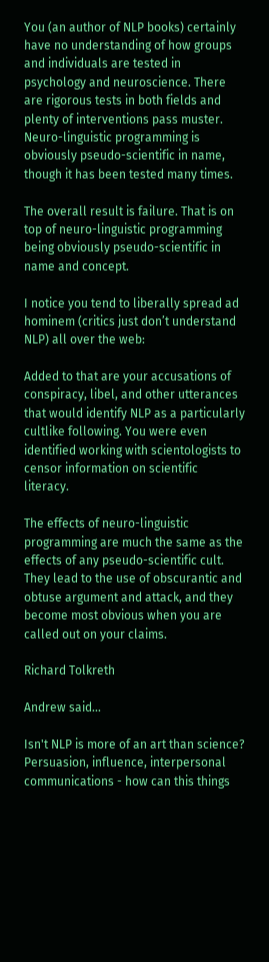You (an author of NLP books) certainly have no understanding of how groups and individuals are tested in psychology and neuroscience. There are rigorous tests in both fields and plenty of interventions pass muster. Neuro-linguistic programming is obviously pseudo-scientific in name, though it has been tested many times.

The overall result is failure. That is on top of neuro-linguistic programming being obviously pseudo-scientific in name and concept.

I notice you tend to liberally spread ad hominem (critics just don’t understand NLP) all over the web:

Added to that are your accusations of conspiracy, libel, and other utterances that would identify NLP as a particularly cultlike following. You were even identified working with scientologists to censor information on scientific literacy.

The effects of neuro-linguistic programming are much the same as the effects of any pseudo-scientific cult. They lead to the use of obscurantic and obtuse argument and attack, and they become most obvious when you are called out on your claims.

Richard Tolkreth

Andrew said...

Isn't NLP is more of an art than science? Persuasion, influence, interpersonal communications - how can this things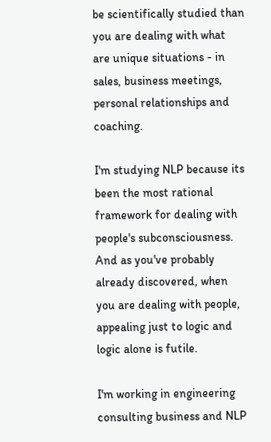be scientifically studied than you are dealing with what are unique situations - in sales, business meetings, personal relationships and coaching.

I'm studying NLP because its been the most rational framework for dealing with people's subconsciousness. And as you've probably already discovered, when you are dealing with people, appealing just to logic and logic alone is futile.

I'm working in engineering consulting business and NLP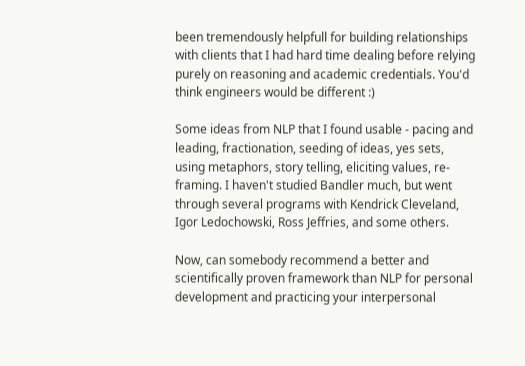been tremendously helpfull for building relationships with clients that I had hard time dealing before relying purely on reasoning and academic credentials. You'd think engineers would be different :)

Some ideas from NLP that I found usable - pacing and leading, fractionation, seeding of ideas, yes sets, using metaphors, story telling, eliciting values, re-framing. I haven't studied Bandler much, but went through several programs with Kendrick Cleveland, Igor Ledochowski, Ross Jeffries, and some others.

Now, can somebody recommend a better and scientifically proven framework than NLP for personal development and practicing your interpersonal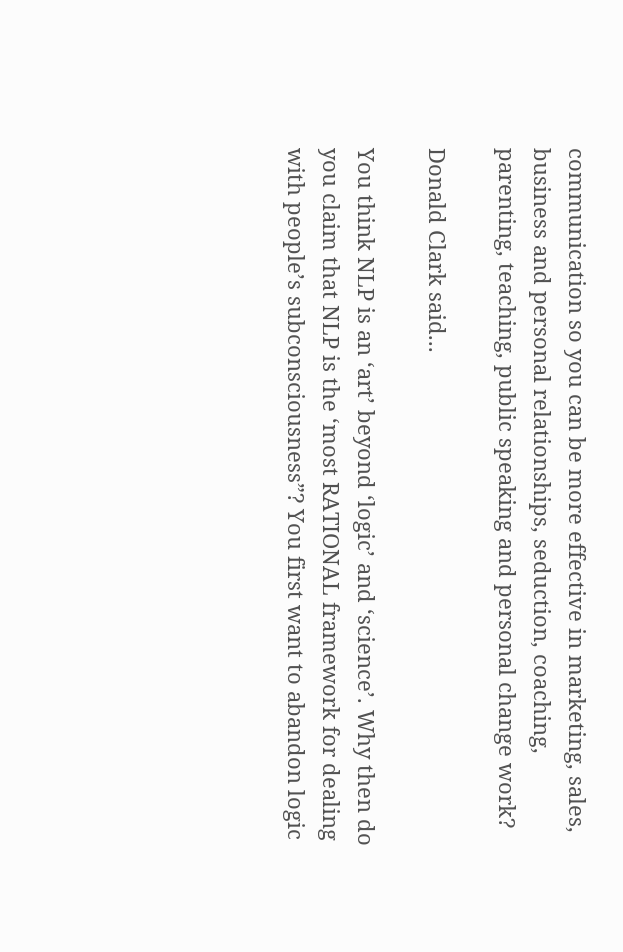communication so you can be more effective in marketing, sales, business and personal relationships, seduction, coaching, parenting, teaching, public speaking and personal change work?

Donald Clark said...

You think NLP is an ‘art’ beyond ‘logic’ and ‘science’. Why then do you claim that NLP is the ‘most RATIONAL framework for dealing with people’s subconsciousness”? You first want to abandon logic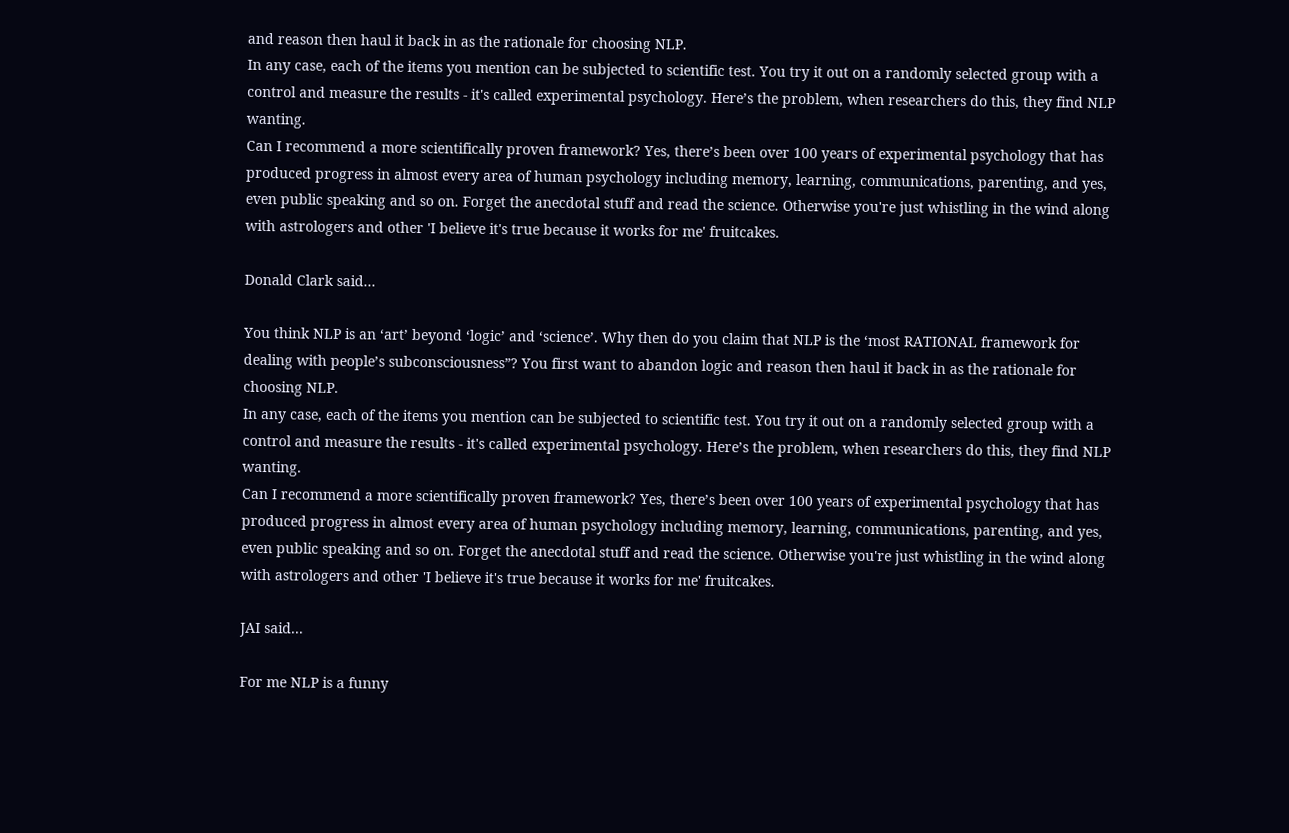and reason then haul it back in as the rationale for choosing NLP.
In any case, each of the items you mention can be subjected to scientific test. You try it out on a randomly selected group with a control and measure the results - it's called experimental psychology. Here’s the problem, when researchers do this, they find NLP wanting.
Can I recommend a more scientifically proven framework? Yes, there’s been over 100 years of experimental psychology that has produced progress in almost every area of human psychology including memory, learning, communications, parenting, and yes, even public speaking and so on. Forget the anecdotal stuff and read the science. Otherwise you're just whistling in the wind along with astrologers and other 'I believe it's true because it works for me' fruitcakes.

Donald Clark said...

You think NLP is an ‘art’ beyond ‘logic’ and ‘science’. Why then do you claim that NLP is the ‘most RATIONAL framework for dealing with people’s subconsciousness”? You first want to abandon logic and reason then haul it back in as the rationale for choosing NLP.
In any case, each of the items you mention can be subjected to scientific test. You try it out on a randomly selected group with a control and measure the results - it's called experimental psychology. Here’s the problem, when researchers do this, they find NLP wanting.
Can I recommend a more scientifically proven framework? Yes, there’s been over 100 years of experimental psychology that has produced progress in almost every area of human psychology including memory, learning, communications, parenting, and yes, even public speaking and so on. Forget the anecdotal stuff and read the science. Otherwise you're just whistling in the wind along with astrologers and other 'I believe it's true because it works for me' fruitcakes.

JAI said...

For me NLP is a funny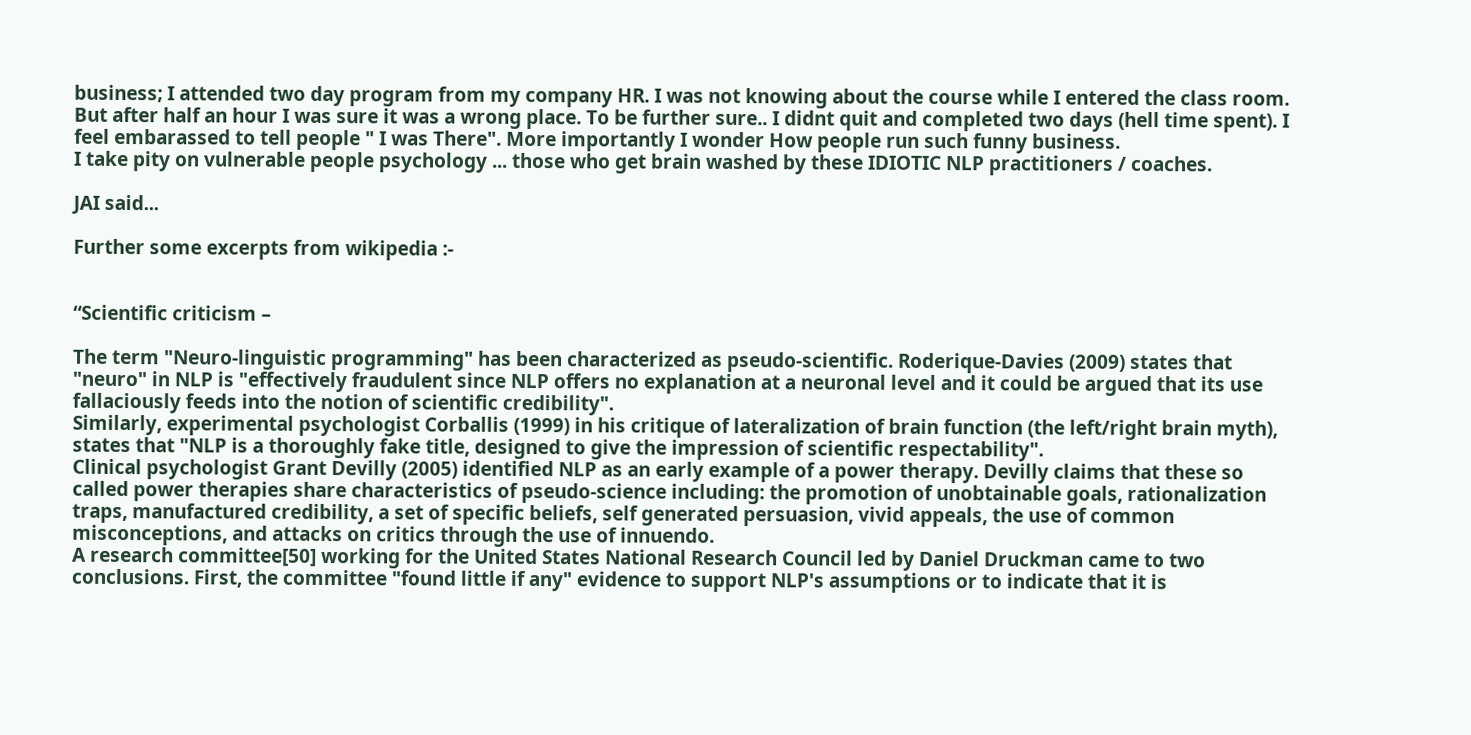business; I attended two day program from my company HR. I was not knowing about the course while I entered the class room. But after half an hour I was sure it was a wrong place. To be further sure.. I didnt quit and completed two days (hell time spent). I feel embarassed to tell people " I was There". More importantly I wonder How people run such funny business.
I take pity on vulnerable people psychology ... those who get brain washed by these IDIOTIC NLP practitioners / coaches.

JAI said...

Further some excerpts from wikipedia :-


“Scientific criticism –

The term "Neuro-linguistic programming" has been characterized as pseudo-scientific. Roderique-Davies (2009) states that "neuro" in NLP is "effectively fraudulent since NLP offers no explanation at a neuronal level and it could be argued that its use fallaciously feeds into the notion of scientific credibility".
Similarly, experimental psychologist Corballis (1999) in his critique of lateralization of brain function (the left/right brain myth), states that "NLP is a thoroughly fake title, designed to give the impression of scientific respectability".
Clinical psychologist Grant Devilly (2005) identified NLP as an early example of a power therapy. Devilly claims that these so called power therapies share characteristics of pseudo-science including: the promotion of unobtainable goals, rationalization traps, manufactured credibility, a set of specific beliefs, self generated persuasion, vivid appeals, the use of common misconceptions, and attacks on critics through the use of innuendo.
A research committee[50] working for the United States National Research Council led by Daniel Druckman came to two conclusions. First, the committee "found little if any" evidence to support NLP's assumptions or to indicate that it is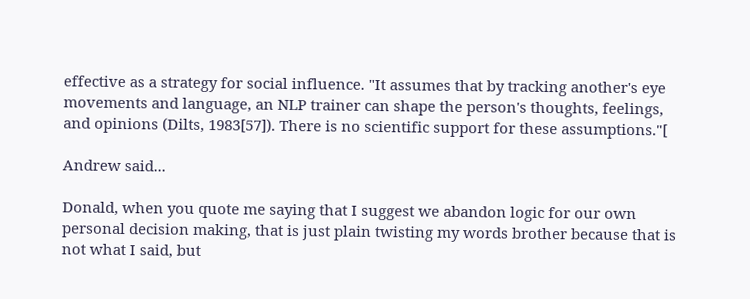effective as a strategy for social influence. "It assumes that by tracking another's eye movements and language, an NLP trainer can shape the person's thoughts, feelings, and opinions (Dilts, 1983[57]). There is no scientific support for these assumptions."[

Andrew said...

Donald, when you quote me saying that I suggest we abandon logic for our own personal decision making, that is just plain twisting my words brother because that is not what I said, but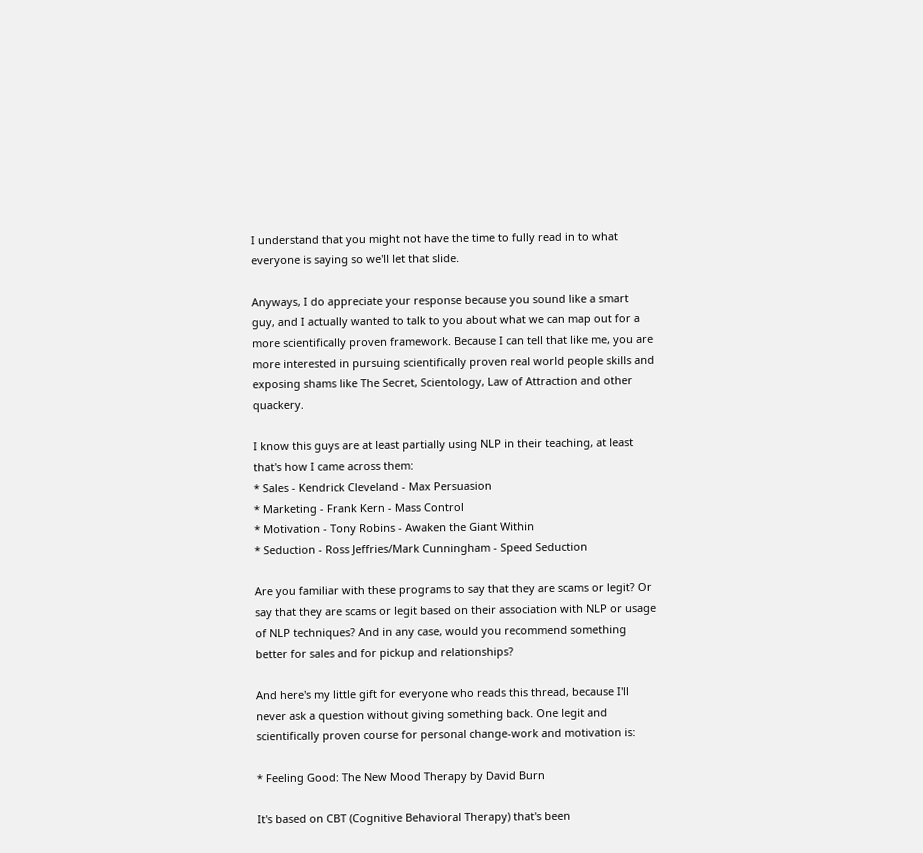I understand that you might not have the time to fully read in to what everyone is saying so we'll let that slide.

Anyways, I do appreciate your response because you sound like a smart guy, and I actually wanted to talk to you about what we can map out for a more scientifically proven framework. Because I can tell that like me, you are more interested in pursuing scientifically proven real world people skills and exposing shams like The Secret, Scientology, Law of Attraction and other quackery.

I know this guys are at least partially using NLP in their teaching, at least that's how I came across them:
* Sales - Kendrick Cleveland - Max Persuasion
* Marketing - Frank Kern - Mass Control
* Motivation - Tony Robins - Awaken the Giant Within
* Seduction - Ross Jeffries/Mark Cunningham - Speed Seduction

Are you familiar with these programs to say that they are scams or legit? Or say that they are scams or legit based on their association with NLP or usage of NLP techniques? And in any case, would you recommend something better for sales and for pickup and relationships?

And here's my little gift for everyone who reads this thread, because I'll never ask a question without giving something back. One legit and scientifically proven course for personal change-work and motivation is:

* Feeling Good: The New Mood Therapy by David Burn

It's based on CBT (Cognitive Behavioral Therapy) that's been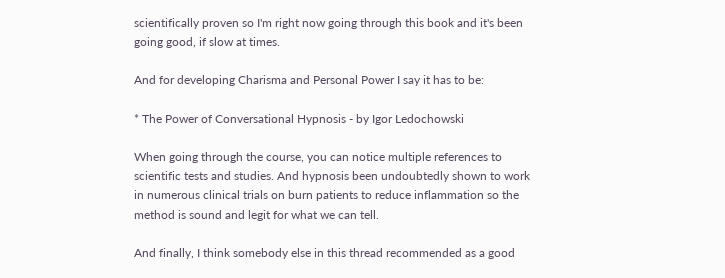scientifically proven so I'm right now going through this book and it's been going good, if slow at times.

And for developing Charisma and Personal Power I say it has to be:

* The Power of Conversational Hypnosis - by Igor Ledochowski

When going through the course, you can notice multiple references to scientific tests and studies. And hypnosis been undoubtedly shown to work in numerous clinical trials on burn patients to reduce inflammation so the method is sound and legit for what we can tell.

And finally, I think somebody else in this thread recommended as a good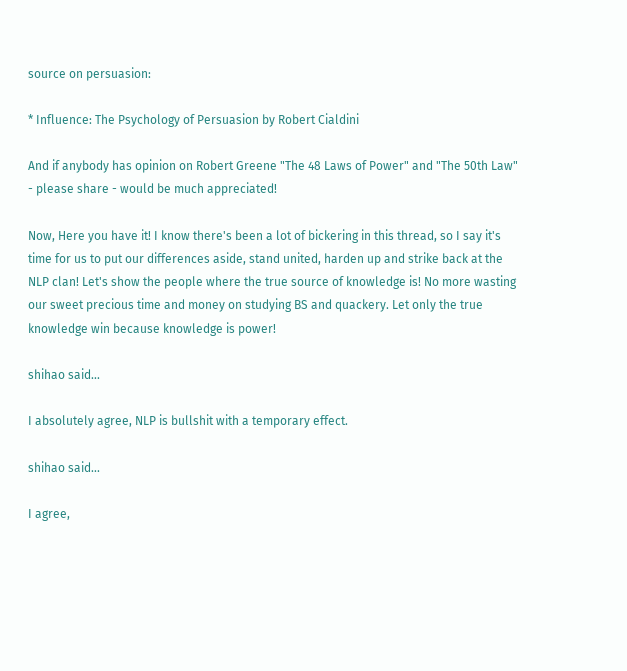source on persuasion:

* Influence: The Psychology of Persuasion by Robert Cialdini

And if anybody has opinion on Robert Greene "The 48 Laws of Power" and "The 50th Law" - please share - would be much appreciated!

Now, Here you have it! I know there's been a lot of bickering in this thread, so I say it's time for us to put our differences aside, stand united, harden up and strike back at the NLP clan! Let's show the people where the true source of knowledge is! No more wasting our sweet precious time and money on studying BS and quackery. Let only the true knowledge win because knowledge is power!

shihao said...

I absolutely agree, NLP is bullshit with a temporary effect.

shihao said...

I agree,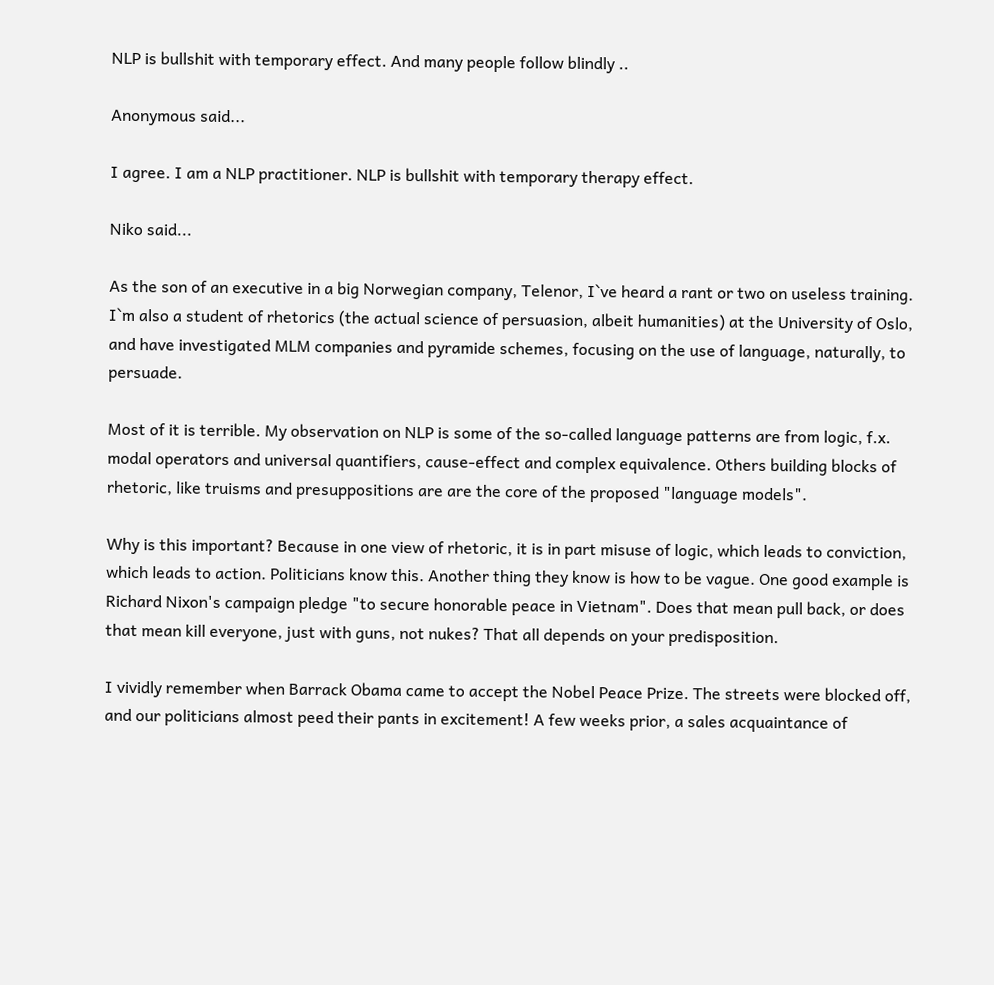NLP is bullshit with temporary effect. And many people follow blindly ..

Anonymous said...

I agree. I am a NLP practitioner. NLP is bullshit with temporary therapy effect.

Niko said...

As the son of an executive in a big Norwegian company, Telenor, I`ve heard a rant or two on useless training. I`m also a student of rhetorics (the actual science of persuasion, albeit humanities) at the University of Oslo, and have investigated MLM companies and pyramide schemes, focusing on the use of language, naturally, to persuade.

Most of it is terrible. My observation on NLP is some of the so-called language patterns are from logic, f.x. modal operators and universal quantifiers, cause-effect and complex equivalence. Others building blocks of rhetoric, like truisms and presuppositions are are the core of the proposed "language models".

Why is this important? Because in one view of rhetoric, it is in part misuse of logic, which leads to conviction, which leads to action. Politicians know this. Another thing they know is how to be vague. One good example is Richard Nixon's campaign pledge "to secure honorable peace in Vietnam". Does that mean pull back, or does that mean kill everyone, just with guns, not nukes? That all depends on your predisposition.

I vividly remember when Barrack Obama came to accept the Nobel Peace Prize. The streets were blocked off, and our politicians almost peed their pants in excitement! A few weeks prior, a sales acquaintance of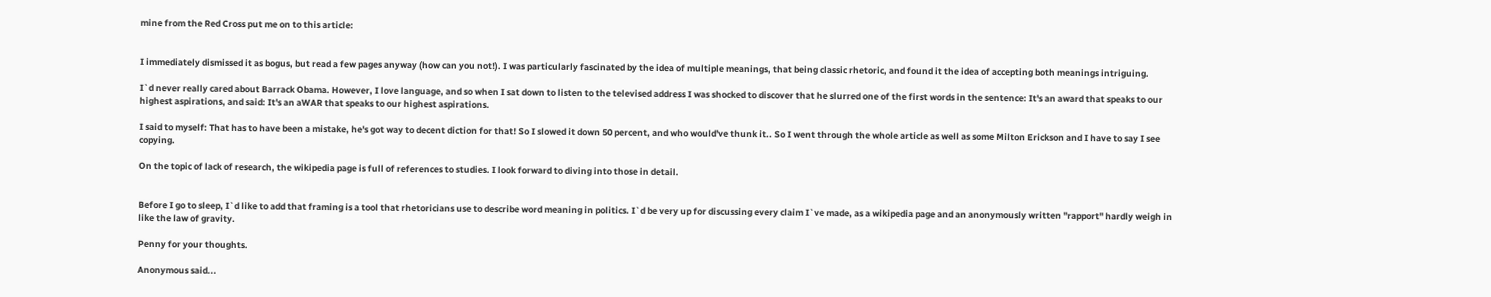mine from the Red Cross put me on to this article:


I immediately dismissed it as bogus, but read a few pages anyway (how can you not!). I was particularly fascinated by the idea of multiple meanings, that being classic rhetoric, and found it the idea of accepting both meanings intriguing.

I`d never really cared about Barrack Obama. However, I love language, and so when I sat down to listen to the televised address I was shocked to discover that he slurred one of the first words in the sentence: It's an award that speaks to our highest aspirations, and said: It's an aWAR that speaks to our highest aspirations.

I said to myself: That has to have been a mistake, he's got way to decent diction for that! So I slowed it down 50 percent, and who would've thunk it.. So I went through the whole article as well as some Milton Erickson and I have to say I see copying.

On the topic of lack of research, the wikipedia page is full of references to studies. I look forward to diving into those in detail.


Before I go to sleep, I`d like to add that framing is a tool that rhetoricians use to describe word meaning in politics. I`d be very up for discussing every claim I`ve made, as a wikipedia page and an anonymously written "rapport" hardly weigh in like the law of gravity.

Penny for your thoughts.

Anonymous said...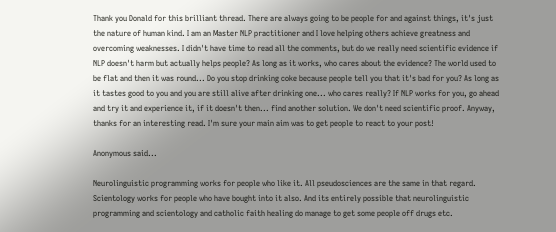Thank you Donald for this brilliant thread. There are always going to be people for and against things, it's just the nature of human kind. I am an Master NLP practitioner and I love helping others achieve greatness and overcoming weaknesses. I didn't have time to read all the comments, but do we really need scientific evidence if NLP doesn't harm but actually helps people? As long as it works, who cares about the evidence? The world used to be flat and then it was round... Do you stop drinking coke because people tell you that it's bad for you? As long as it tastes good to you and you are still alive after drinking one... who cares really? If NLP works for you, go ahead and try it and experience it, if it doesn't then... find another solution. We don't need scientific proof. Anyway, thanks for an interesting read. I'm sure your main aim was to get people to react to your post!

Anonymous said...

Neurolinguistic programming works for people who like it. All pseudosciences are the same in that regard. Scientology works for people who have bought into it also. And its entirely possible that neurolinguistic programming and scientology and catholic faith healing do manage to get some people off drugs etc.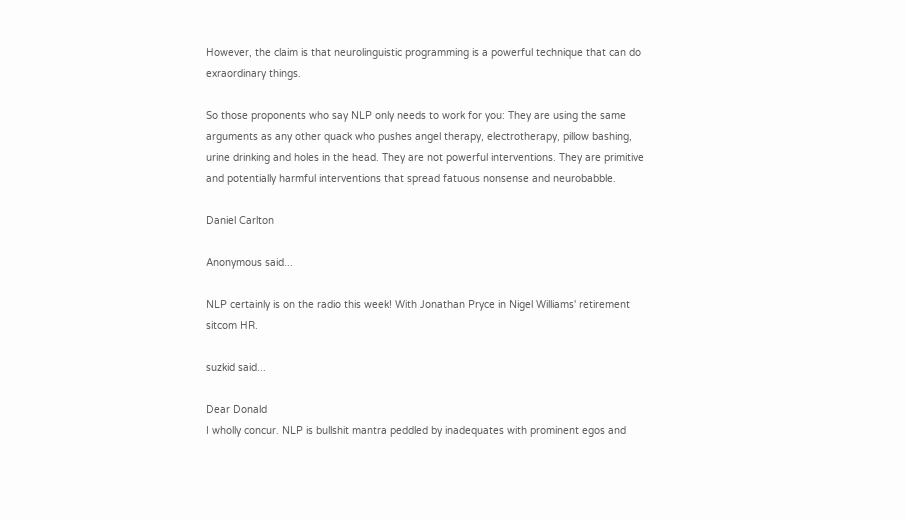However, the claim is that neurolinguistic programming is a powerful technique that can do exraordinary things.

So those proponents who say NLP only needs to work for you: They are using the same arguments as any other quack who pushes angel therapy, electrotherapy, pillow bashing, urine drinking and holes in the head. They are not powerful interventions. They are primitive and potentially harmful interventions that spread fatuous nonsense and neurobabble.

Daniel Carlton

Anonymous said...

NLP certainly is on the radio this week! With Jonathan Pryce in Nigel Williams' retirement sitcom HR.

suzkid said...

Dear Donald
I wholly concur. NLP is bullshit mantra peddled by inadequates with prominent egos and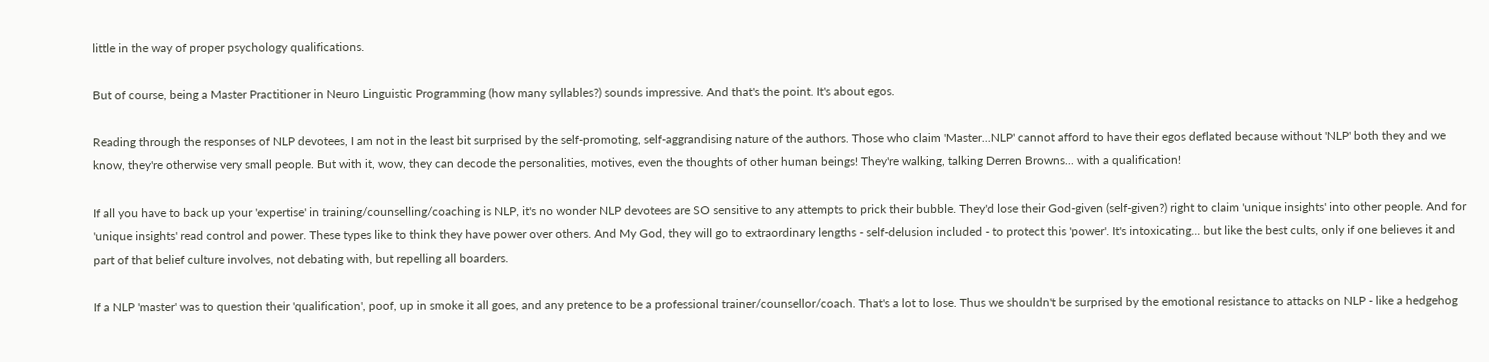little in the way of proper psychology qualifications.

But of course, being a Master Practitioner in Neuro Linguistic Programming (how many syllables?) sounds impressive. And that's the point. It's about egos.

Reading through the responses of NLP devotees, I am not in the least bit surprised by the self-promoting, self-aggrandising nature of the authors. Those who claim 'Master...NLP' cannot afford to have their egos deflated because without 'NLP' both they and we know, they're otherwise very small people. But with it, wow, they can decode the personalities, motives, even the thoughts of other human beings! They're walking, talking Derren Browns... with a qualification!

If all you have to back up your 'expertise' in training/counselling/coaching is NLP, it's no wonder NLP devotees are SO sensitive to any attempts to prick their bubble. They'd lose their God-given (self-given?) right to claim 'unique insights' into other people. And for 'unique insights' read control and power. These types like to think they have power over others. And My God, they will go to extraordinary lengths - self-delusion included - to protect this 'power'. It's intoxicating... but like the best cults, only if one believes it and part of that belief culture involves, not debating with, but repelling all boarders.

If a NLP 'master' was to question their 'qualification', poof, up in smoke it all goes, and any pretence to be a professional trainer/counsellor/coach. That's a lot to lose. Thus we shouldn't be surprised by the emotional resistance to attacks on NLP - like a hedgehog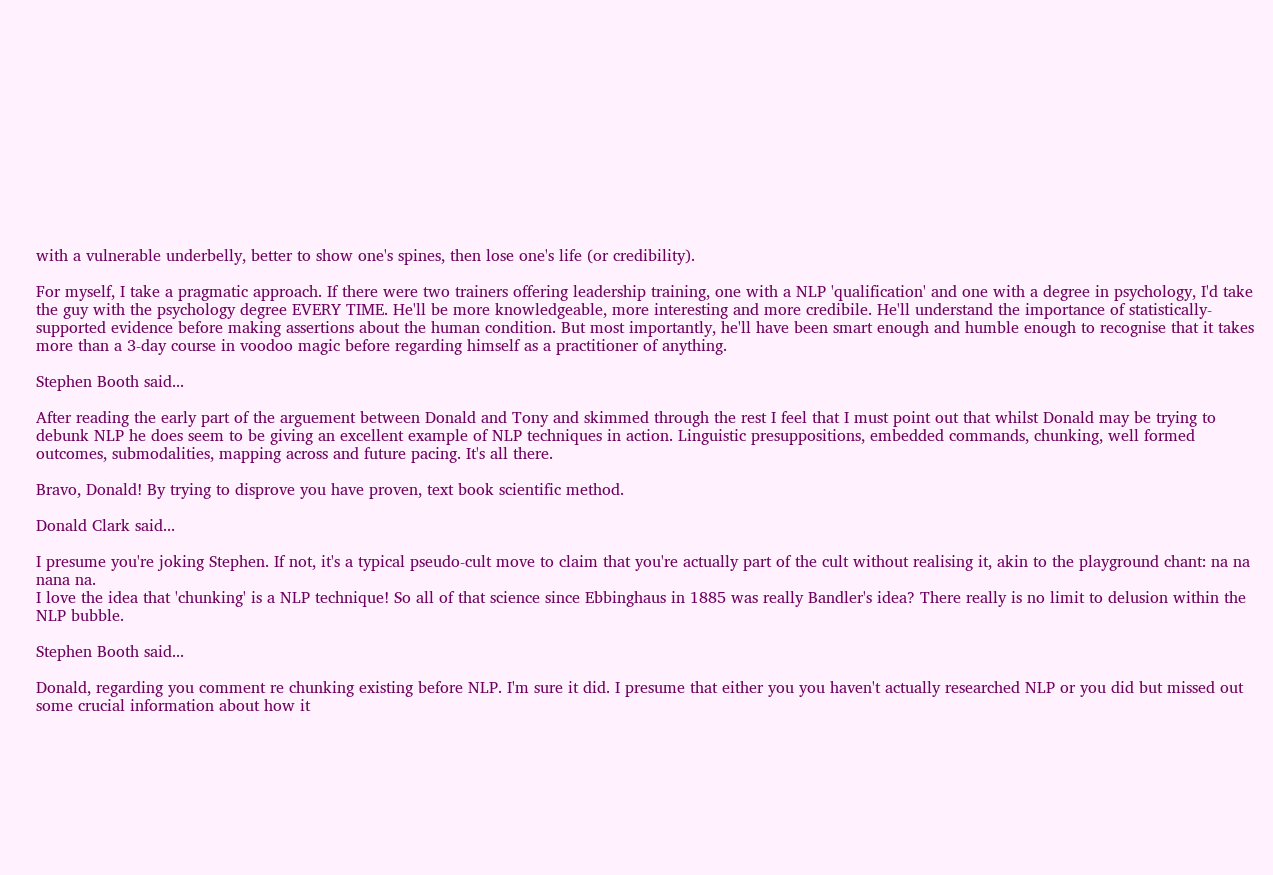with a vulnerable underbelly, better to show one's spines, then lose one's life (or credibility).

For myself, I take a pragmatic approach. If there were two trainers offering leadership training, one with a NLP 'qualification' and one with a degree in psychology, I'd take the guy with the psychology degree EVERY TIME. He'll be more knowledgeable, more interesting and more credibile. He'll understand the importance of statistically-supported evidence before making assertions about the human condition. But most importantly, he'll have been smart enough and humble enough to recognise that it takes more than a 3-day course in voodoo magic before regarding himself as a practitioner of anything.

Stephen Booth said...

After reading the early part of the arguement between Donald and Tony and skimmed through the rest I feel that I must point out that whilst Donald may be trying to debunk NLP he does seem to be giving an excellent example of NLP techniques in action. Linguistic presuppositions, embedded commands, chunking, well formed outcomes, submodalities, mapping across and future pacing. It's all there.

Bravo, Donald! By trying to disprove you have proven, text book scientific method.

Donald Clark said...

I presume you're joking Stephen. If not, it's a typical pseudo-cult move to claim that you're actually part of the cult without realising it, akin to the playground chant: na na nana na.
I love the idea that 'chunking' is a NLP technique! So all of that science since Ebbinghaus in 1885 was really Bandler's idea? There really is no limit to delusion within the NLP bubble.

Stephen Booth said...

Donald, regarding you comment re chunking existing before NLP. I'm sure it did. I presume that either you you haven't actually researched NLP or you did but missed out some crucial information about how it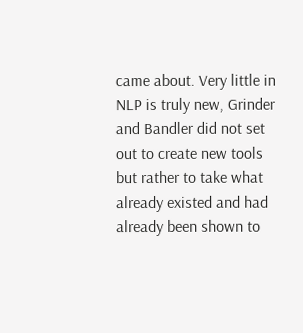came about. Very little in NLP is truly new, Grinder and Bandler did not set out to create new tools but rather to take what already existed and had already been shown to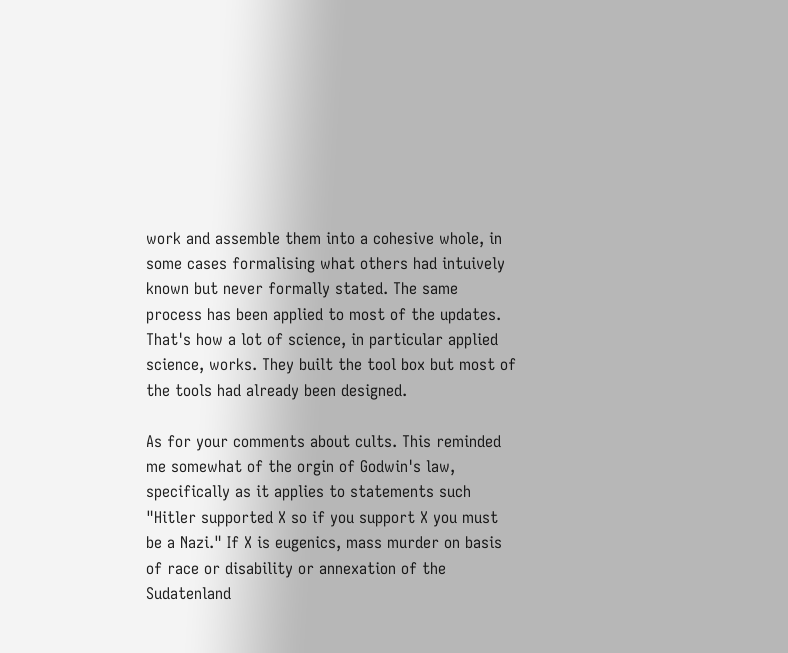work and assemble them into a cohesive whole, in some cases formalising what others had intuively known but never formally stated. The same process has been applied to most of the updates. That's how a lot of science, in particular applied science, works. They built the tool box but most of the tools had already been designed.

As for your comments about cults. This reminded me somewhat of the orgin of Godwin's law, specifically as it applies to statements such "Hitler supported X so if you support X you must be a Nazi." If X is eugenics, mass murder on basis of race or disability or annexation of the Sudatenland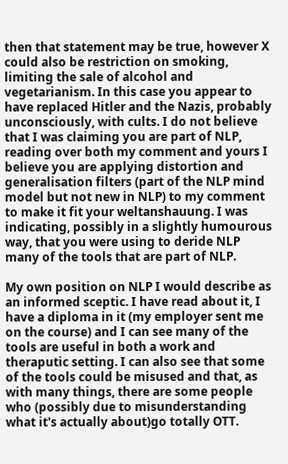then that statement may be true, however X could also be restriction on smoking, limiting the sale of alcohol and vegetarianism. In this case you appear to have replaced Hitler and the Nazis, probably unconsciously, with cults. I do not believe that I was claiming you are part of NLP, reading over both my comment and yours I believe you are applying distortion and generalisation filters (part of the NLP mind model but not new in NLP) to my comment to make it fit your weltanshauung. I was indicating, possibly in a slightly humourous way, that you were using to deride NLP many of the tools that are part of NLP.

My own position on NLP I would describe as an informed sceptic. I have read about it, I have a diploma in it (my employer sent me on the course) and I can see many of the tools are useful in both a work and theraputic setting. I can also see that some of the tools could be misused and that, as with many things, there are some people who (possibly due to misunderstanding what it's actually about)go totally OTT.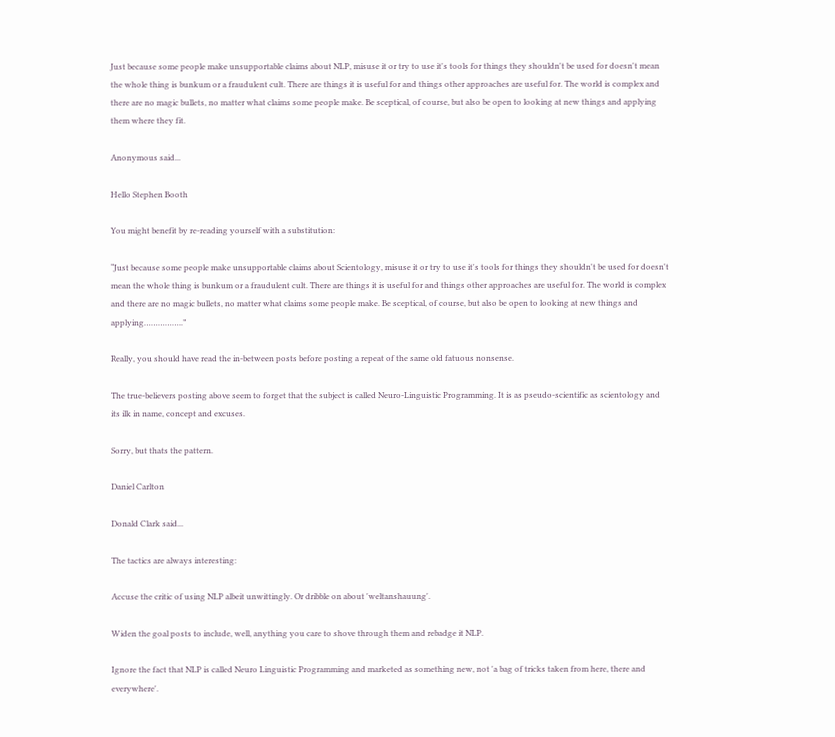Just because some people make unsupportable claims about NLP, misuse it or try to use it's tools for things they shouldn't be used for doesn't mean the whole thing is bunkum or a fraudulent cult. There are things it is useful for and things other approaches are useful for. The world is complex and there are no magic bullets, no matter what claims some people make. Be sceptical, of course, but also be open to looking at new things and applying them where they fit.

Anonymous said...

Hello Stephen Booth

You might benefit by re-reading yourself with a substitution:

“Just because some people make unsupportable claims about Scientology, misuse it or try to use it's tools for things they shouldn't be used for doesn't mean the whole thing is bunkum or a fraudulent cult. There are things it is useful for and things other approaches are useful for. The world is complex and there are no magic bullets, no matter what claims some people make. Be sceptical, of course, but also be open to looking at new things and applying……………..”

Really, you should have read the in-between posts before posting a repeat of the same old fatuous nonsense.

The true-believers posting above seem to forget that the subject is called Neuro-Linguistic Programming. It is as pseudo-scientific as scientology and its ilk in name, concept and excuses.

Sorry, but thats the pattern.

Daniel Carlton

Donald Clark said...

The tactics are always interesting:

Accuse the critic of using NLP albeit unwittingly. Or dribble on about 'weltanshauung'.

Widen the goal posts to include, well, anything you care to shove through them and rebadge it NLP.

Ignore the fact that NLP is called Neuro Linguistic Programming and marketed as something new, not 'a bag of tricks taken from here, there and everywhere'.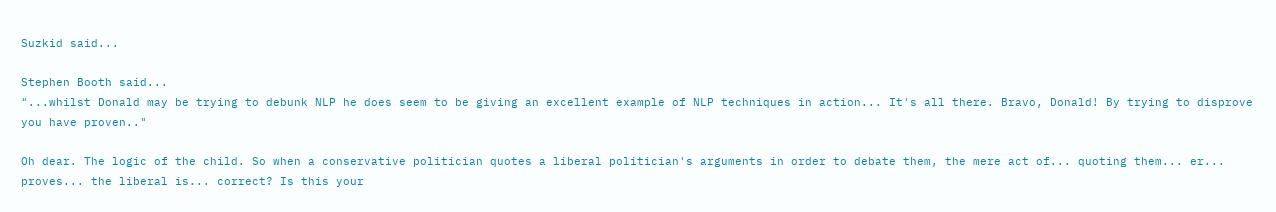Suzkid said...

Stephen Booth said...
"...whilst Donald may be trying to debunk NLP he does seem to be giving an excellent example of NLP techniques in action... It's all there. Bravo, Donald! By trying to disprove you have proven.."

Oh dear. The logic of the child. So when a conservative politician quotes a liberal politician's arguments in order to debate them, the mere act of... quoting them... er... proves... the liberal is... correct? Is this your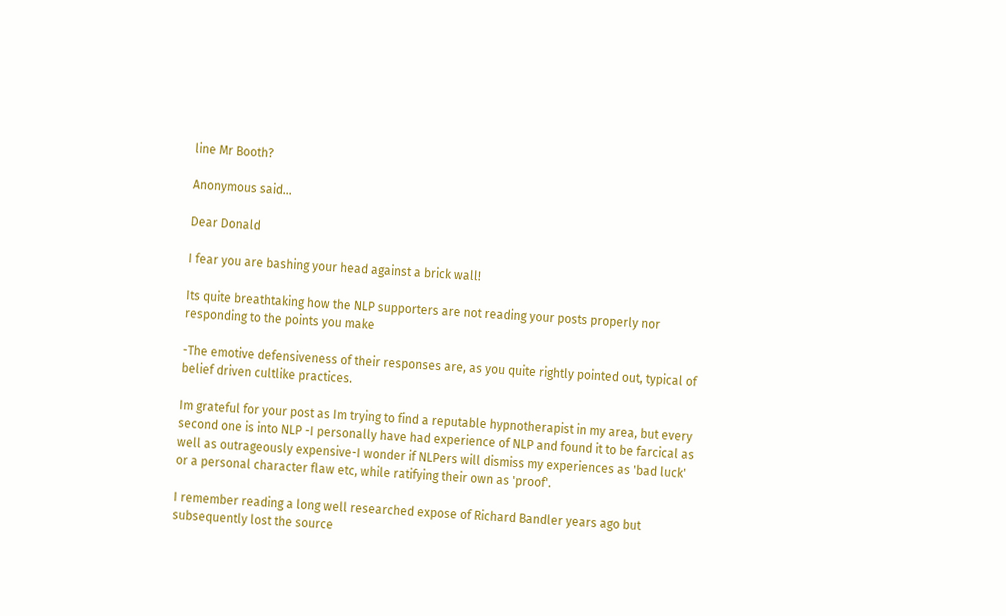line Mr Booth?

Anonymous said...

Dear Donald

I fear you are bashing your head against a brick wall!

Its quite breathtaking how the NLP supporters are not reading your posts properly nor responding to the points you make

-The emotive defensiveness of their responses are, as you quite rightly pointed out, typical of belief driven cultlike practices.

Im grateful for your post as Im trying to find a reputable hypnotherapist in my area, but every second one is into NLP -I personally have had experience of NLP and found it to be farcical as well as outrageously expensive-I wonder if NLPers will dismiss my experiences as 'bad luck' or a personal character flaw etc, while ratifying their own as 'proof'.

I remember reading a long well researched expose of Richard Bandler years ago but subsequently lost the source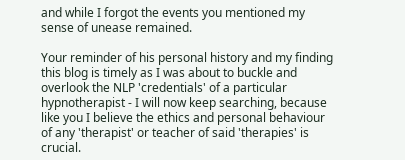and while I forgot the events you mentioned my sense of unease remained.

Your reminder of his personal history and my finding this blog is timely as I was about to buckle and overlook the NLP 'credentials' of a particular hypnotherapist - I will now keep searching, because like you I believe the ethics and personal behaviour of any 'therapist' or teacher of said 'therapies' is crucial.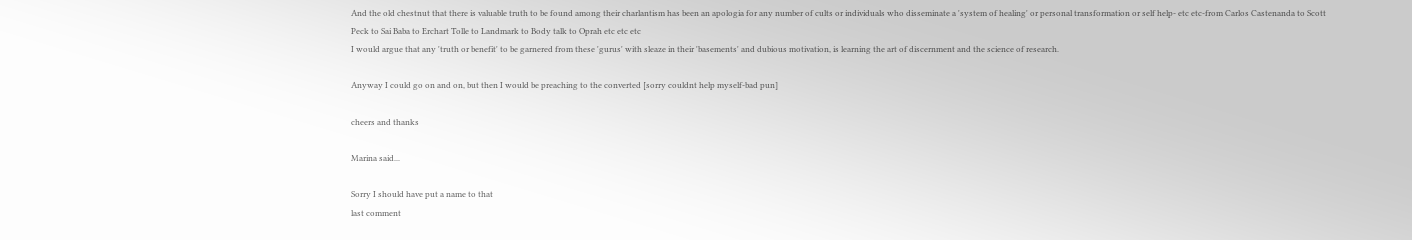And the old chestnut that there is valuable truth to be found among their charlantism has been an apologia for any number of cults or individuals who disseminate a 'system of healing' or personal transformation or self help- etc etc-from Carlos Castenanda to Scott Peck to Sai Baba to Erchart Tolle to Landmark to Body talk to Oprah etc etc etc
I would argue that any 'truth or benefit' to be garnered from these 'gurus' with sleaze in their 'basements' and dubious motivation, is learning the art of discernment and the science of research.

Anyway I could go on and on, but then I would be preaching to the converted [sorry couldnt help myself-bad pun]

cheers and thanks

Marina said...

Sorry I should have put a name to that
last comment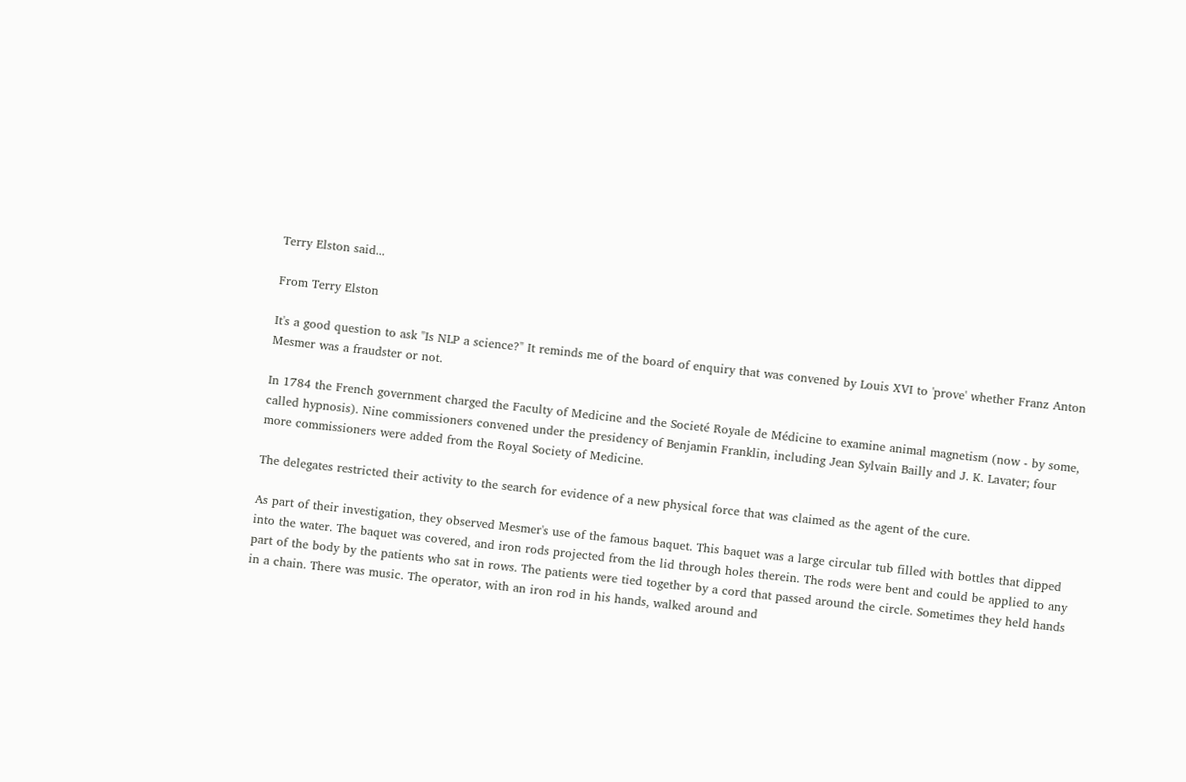Terry Elston said...

From Terry Elston

It's a good question to ask "Is NLP a science?" It reminds me of the board of enquiry that was convened by Louis XVI to 'prove' whether Franz Anton Mesmer was a fraudster or not.

In 1784 the French government charged the Faculty of Medicine and the Societé Royale de Médicine to examine animal magnetism (now - by some, called hypnosis). Nine commissioners convened under the presidency of Benjamin Franklin, including Jean Sylvain Bailly and J. K. Lavater; four more commissioners were added from the Royal Society of Medicine.

The delegates restricted their activity to the search for evidence of a new physical force that was claimed as the agent of the cure.

As part of their investigation, they observed Mesmer's use of the famous baquet. This baquet was a large circular tub filled with bottles that dipped into the water. The baquet was covered, and iron rods projected from the lid through holes therein. The rods were bent and could be applied to any part of the body by the patients who sat in rows. The patients were tied together by a cord that passed around the circle. Sometimes they held hands in a chain. There was music. The operator, with an iron rod in his hands, walked around and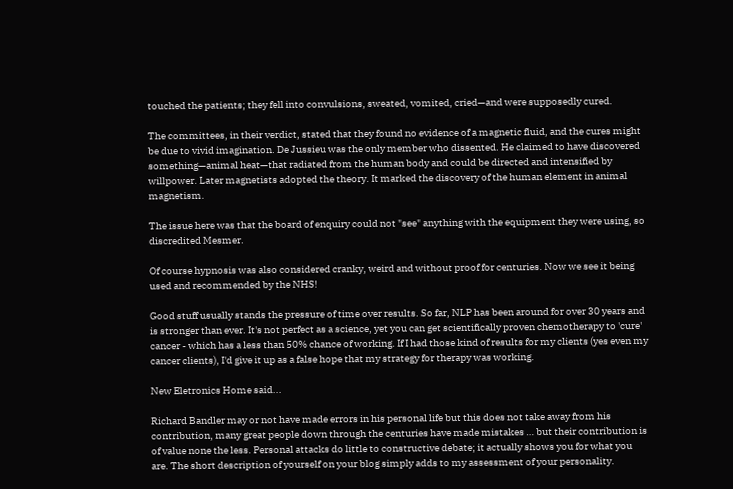touched the patients; they fell into convulsions, sweated, vomited, cried—and were supposedly cured.

The committees, in their verdict, stated that they found no evidence of a magnetic fluid, and the cures might be due to vivid imagination. De Jussieu was the only member who dissented. He claimed to have discovered something—animal heat—that radiated from the human body and could be directed and intensified by willpower. Later magnetists adopted the theory. It marked the discovery of the human element in animal magnetism.

The issue here was that the board of enquiry could not "see" anything with the equipment they were using, so discredited Mesmer.

Of course hypnosis was also considered cranky, weird and without proof for centuries. Now we see it being used and recommended by the NHS!

Good stuff usually stands the pressure of time over results. So far, NLP has been around for over 30 years and is stronger than ever. It's not perfect as a science, yet you can get scientifically proven chemotherapy to 'cure' cancer - which has a less than 50% chance of working. If I had those kind of results for my clients (yes even my cancer clients), I'd give it up as a false hope that my strategy for therapy was working.

New Eletronics Home said...

Richard Bandler may or not have made errors in his personal life but this does not take away from his contribution, many great people down through the centuries have made mistakes … but their contribution is of value none the less. Personal attacks do little to constructive debate; it actually shows you for what you are. The short description of yourself on your blog simply adds to my assessment of your personality.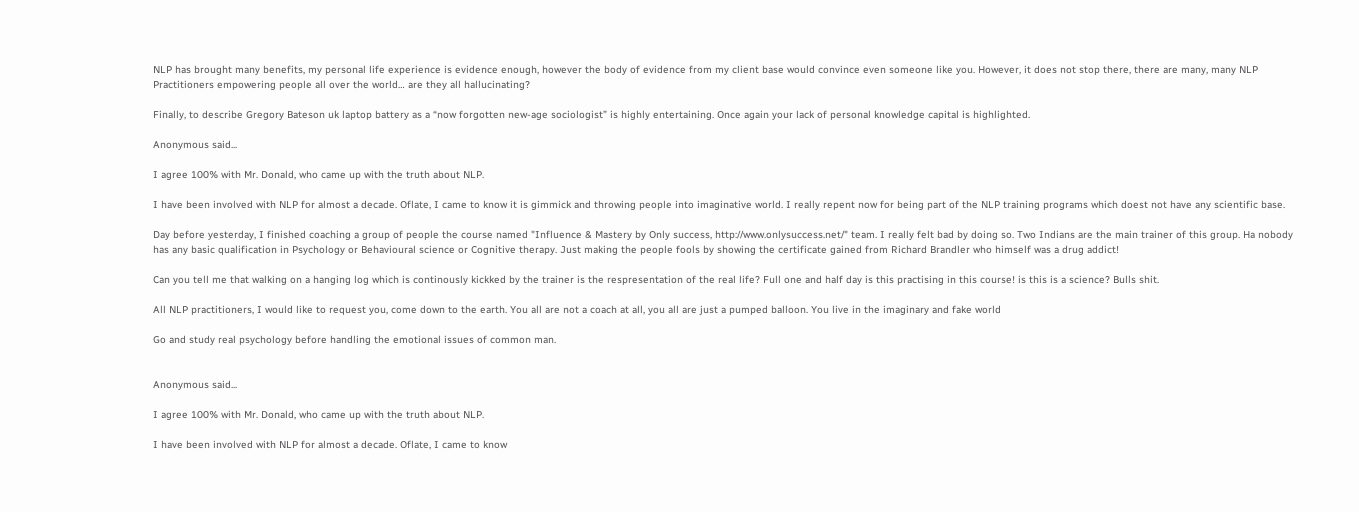NLP has brought many benefits, my personal life experience is evidence enough, however the body of evidence from my client base would convince even someone like you. However, it does not stop there, there are many, many NLP Practitioners empowering people all over the world… are they all hallucinating?

Finally, to describe Gregory Bateson uk laptop battery as a “now forgotten new-age sociologist” is highly entertaining. Once again your lack of personal knowledge capital is highlighted.

Anonymous said...

I agree 100% with Mr. Donald, who came up with the truth about NLP.

I have been involved with NLP for almost a decade. Oflate, I came to know it is gimmick and throwing people into imaginative world. I really repent now for being part of the NLP training programs which doest not have any scientific base.

Day before yesterday, I finished coaching a group of people the course named "Influence & Mastery by Only success, http://www.onlysuccess.net/" team. I really felt bad by doing so. Two Indians are the main trainer of this group. Ha nobody has any basic qualification in Psychology or Behavioural science or Cognitive therapy. Just making the people fools by showing the certificate gained from Richard Brandler who himself was a drug addict!

Can you tell me that walking on a hanging log which is continously kickked by the trainer is the respresentation of the real life? Full one and half day is this practising in this course! is this is a science? Bulls shit.

All NLP practitioners, I would like to request you, come down to the earth. You all are not a coach at all, you all are just a pumped balloon. You live in the imaginary and fake world

Go and study real psychology before handling the emotional issues of common man.


Anonymous said...

I agree 100% with Mr. Donald, who came up with the truth about NLP.

I have been involved with NLP for almost a decade. Oflate, I came to know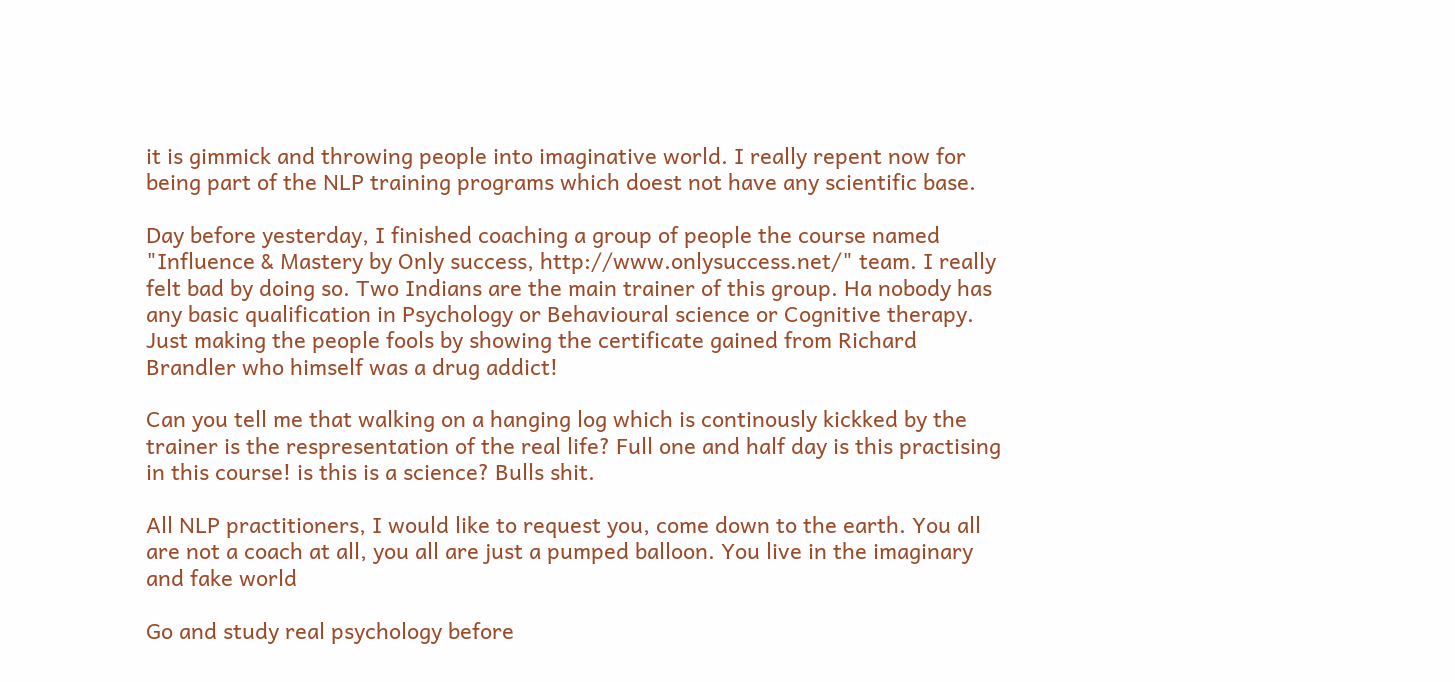it is gimmick and throwing people into imaginative world. I really repent now for being part of the NLP training programs which doest not have any scientific base.

Day before yesterday, I finished coaching a group of people the course named "Influence & Mastery by Only success, http://www.onlysuccess.net/" team. I really felt bad by doing so. Two Indians are the main trainer of this group. Ha nobody has any basic qualification in Psychology or Behavioural science or Cognitive therapy. Just making the people fools by showing the certificate gained from Richard Brandler who himself was a drug addict!

Can you tell me that walking on a hanging log which is continously kickked by the trainer is the respresentation of the real life? Full one and half day is this practising in this course! is this is a science? Bulls shit.

All NLP practitioners, I would like to request you, come down to the earth. You all are not a coach at all, you all are just a pumped balloon. You live in the imaginary and fake world

Go and study real psychology before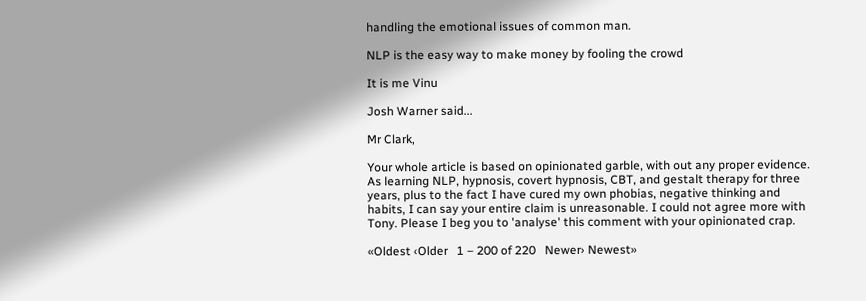handling the emotional issues of common man.

NLP is the easy way to make money by fooling the crowd

It is me Vinu

Josh Warner said...

Mr Clark,

Your whole article is based on opinionated garble, with out any proper evidence. As learning NLP, hypnosis, covert hypnosis, CBT, and gestalt therapy for three years, plus to the fact I have cured my own phobias, negative thinking and habits, I can say your entire claim is unreasonable. I could not agree more with Tony. Please I beg you to 'analyse' this comment with your opinionated crap.

«Oldest ‹Older   1 – 200 of 220   Newer› Newest»